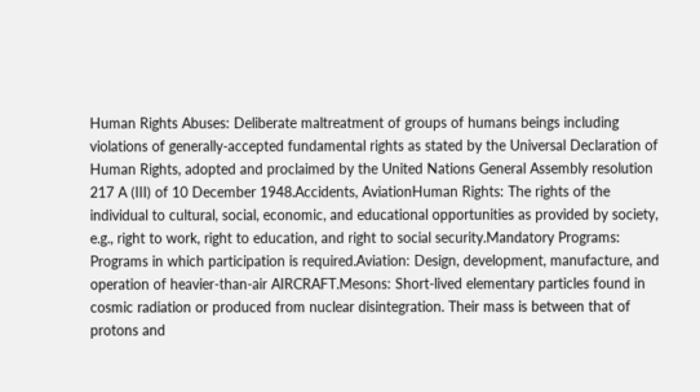Human Rights Abuses: Deliberate maltreatment of groups of humans beings including violations of generally-accepted fundamental rights as stated by the Universal Declaration of Human Rights, adopted and proclaimed by the United Nations General Assembly resolution 217 A (III) of 10 December 1948.Accidents, AviationHuman Rights: The rights of the individual to cultural, social, economic, and educational opportunities as provided by society, e.g., right to work, right to education, and right to social security.Mandatory Programs: Programs in which participation is required.Aviation: Design, development, manufacture, and operation of heavier-than-air AIRCRAFT.Mesons: Short-lived elementary particles found in cosmic radiation or produced from nuclear disintegration. Their mass is between that of protons and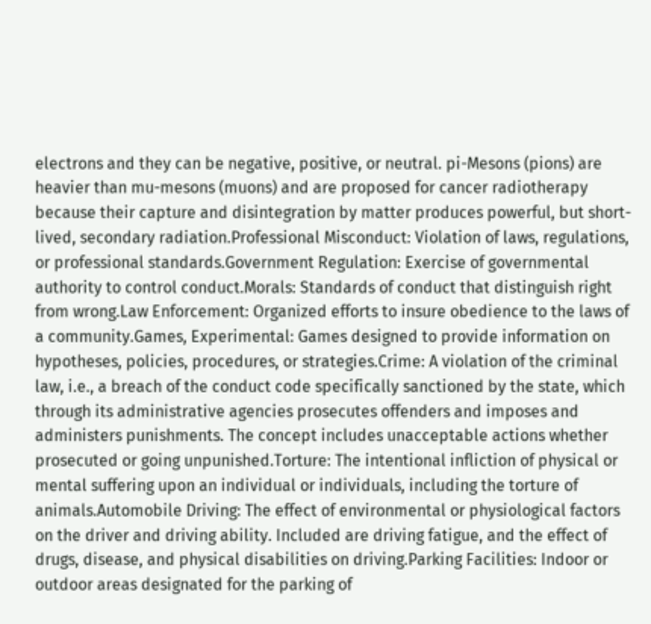electrons and they can be negative, positive, or neutral. pi-Mesons (pions) are heavier than mu-mesons (muons) and are proposed for cancer radiotherapy because their capture and disintegration by matter produces powerful, but short-lived, secondary radiation.Professional Misconduct: Violation of laws, regulations, or professional standards.Government Regulation: Exercise of governmental authority to control conduct.Morals: Standards of conduct that distinguish right from wrong.Law Enforcement: Organized efforts to insure obedience to the laws of a community.Games, Experimental: Games designed to provide information on hypotheses, policies, procedures, or strategies.Crime: A violation of the criminal law, i.e., a breach of the conduct code specifically sanctioned by the state, which through its administrative agencies prosecutes offenders and imposes and administers punishments. The concept includes unacceptable actions whether prosecuted or going unpunished.Torture: The intentional infliction of physical or mental suffering upon an individual or individuals, including the torture of animals.Automobile Driving: The effect of environmental or physiological factors on the driver and driving ability. Included are driving fatigue, and the effect of drugs, disease, and physical disabilities on driving.Parking Facilities: Indoor or outdoor areas designated for the parking of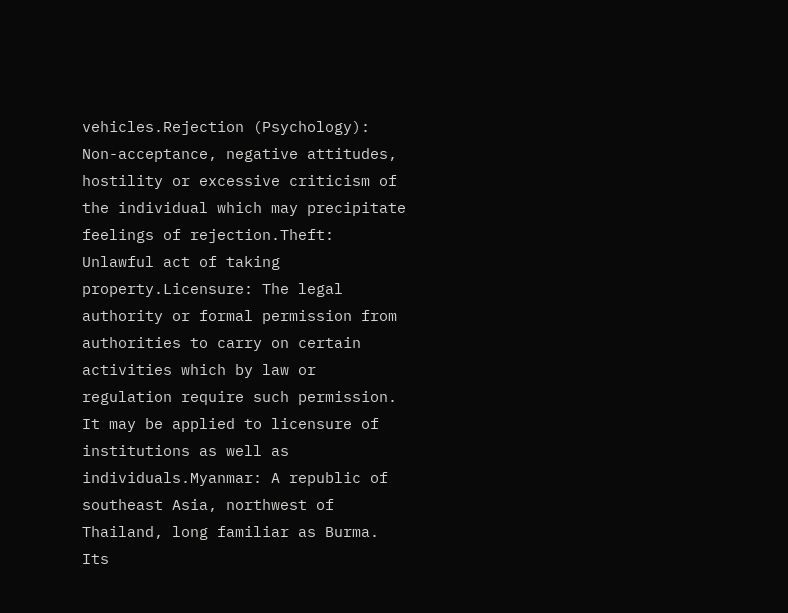vehicles.Rejection (Psychology): Non-acceptance, negative attitudes, hostility or excessive criticism of the individual which may precipitate feelings of rejection.Theft: Unlawful act of taking property.Licensure: The legal authority or formal permission from authorities to carry on certain activities which by law or regulation require such permission. It may be applied to licensure of institutions as well as individuals.Myanmar: A republic of southeast Asia, northwest of Thailand, long familiar as Burma. Its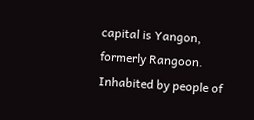capital is Yangon, formerly Rangoon. Inhabited by people of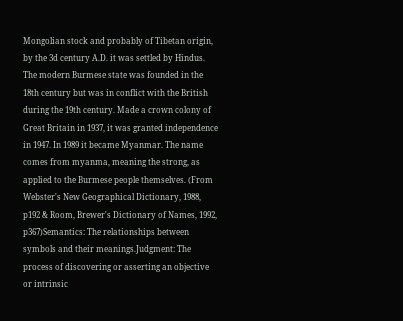Mongolian stock and probably of Tibetan origin, by the 3d century A.D. it was settled by Hindus. The modern Burmese state was founded in the 18th century but was in conflict with the British during the 19th century. Made a crown colony of Great Britain in 1937, it was granted independence in 1947. In 1989 it became Myanmar. The name comes from myanma, meaning the strong, as applied to the Burmese people themselves. (From Webster's New Geographical Dictionary, 1988, p192 & Room, Brewer's Dictionary of Names, 1992, p367)Semantics: The relationships between symbols and their meanings.Judgment: The process of discovering or asserting an objective or intrinsic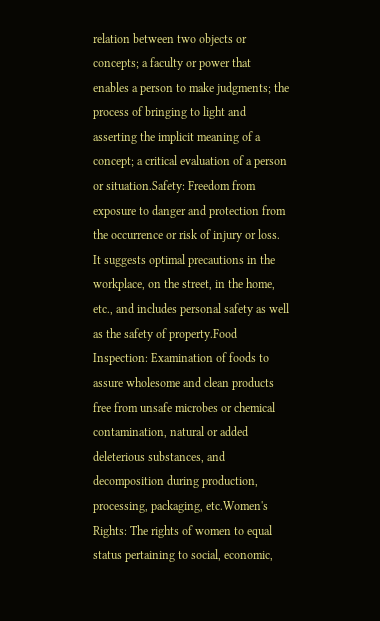relation between two objects or concepts; a faculty or power that enables a person to make judgments; the process of bringing to light and asserting the implicit meaning of a concept; a critical evaluation of a person or situation.Safety: Freedom from exposure to danger and protection from the occurrence or risk of injury or loss. It suggests optimal precautions in the workplace, on the street, in the home, etc., and includes personal safety as well as the safety of property.Food Inspection: Examination of foods to assure wholesome and clean products free from unsafe microbes or chemical contamination, natural or added deleterious substances, and decomposition during production, processing, packaging, etc.Women's Rights: The rights of women to equal status pertaining to social, economic,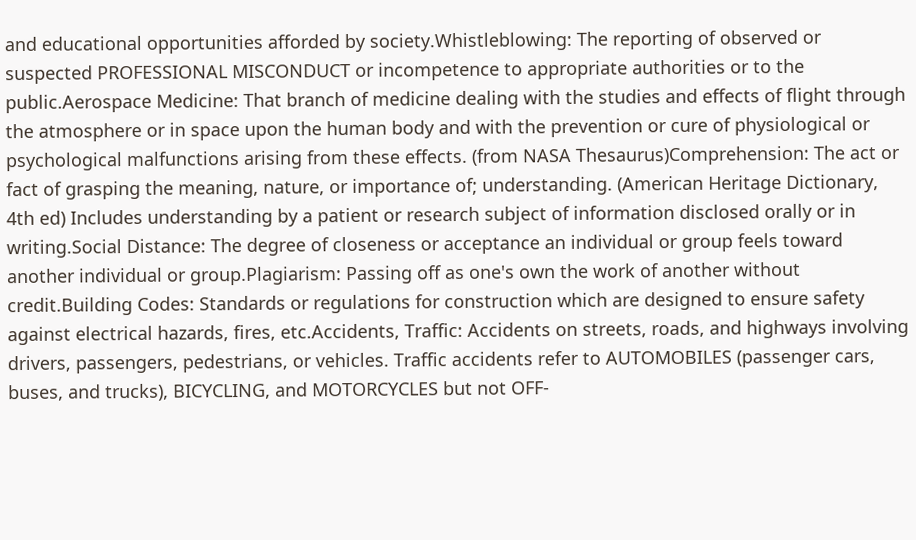and educational opportunities afforded by society.Whistleblowing: The reporting of observed or suspected PROFESSIONAL MISCONDUCT or incompetence to appropriate authorities or to the public.Aerospace Medicine: That branch of medicine dealing with the studies and effects of flight through the atmosphere or in space upon the human body and with the prevention or cure of physiological or psychological malfunctions arising from these effects. (from NASA Thesaurus)Comprehension: The act or fact of grasping the meaning, nature, or importance of; understanding. (American Heritage Dictionary, 4th ed) Includes understanding by a patient or research subject of information disclosed orally or in writing.Social Distance: The degree of closeness or acceptance an individual or group feels toward another individual or group.Plagiarism: Passing off as one's own the work of another without credit.Building Codes: Standards or regulations for construction which are designed to ensure safety against electrical hazards, fires, etc.Accidents, Traffic: Accidents on streets, roads, and highways involving drivers, passengers, pedestrians, or vehicles. Traffic accidents refer to AUTOMOBILES (passenger cars, buses, and trucks), BICYCLING, and MOTORCYCLES but not OFF-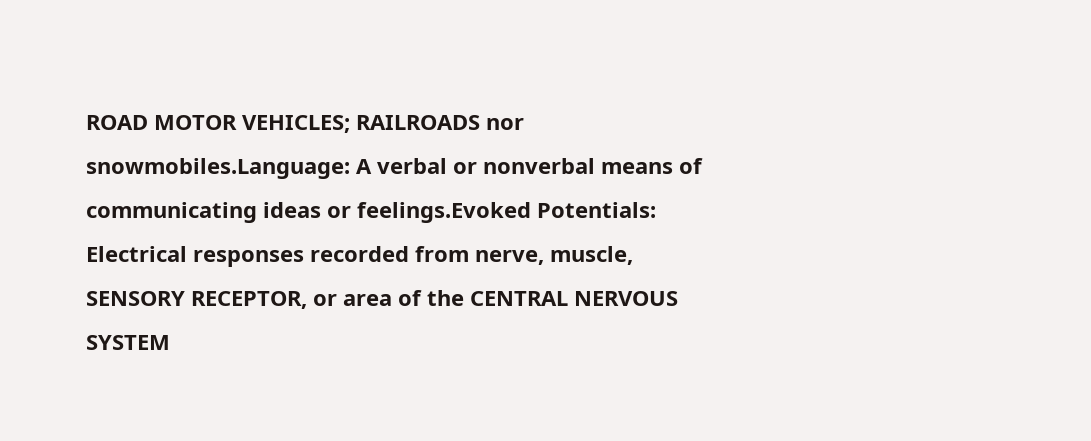ROAD MOTOR VEHICLES; RAILROADS nor snowmobiles.Language: A verbal or nonverbal means of communicating ideas or feelings.Evoked Potentials: Electrical responses recorded from nerve, muscle, SENSORY RECEPTOR, or area of the CENTRAL NERVOUS SYSTEM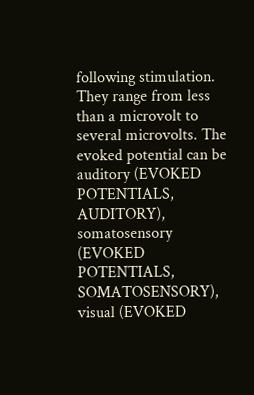following stimulation. They range from less than a microvolt to several microvolts. The evoked potential can be auditory (EVOKED POTENTIALS, AUDITORY), somatosensory (EVOKED POTENTIALS, SOMATOSENSORY), visual (EVOKED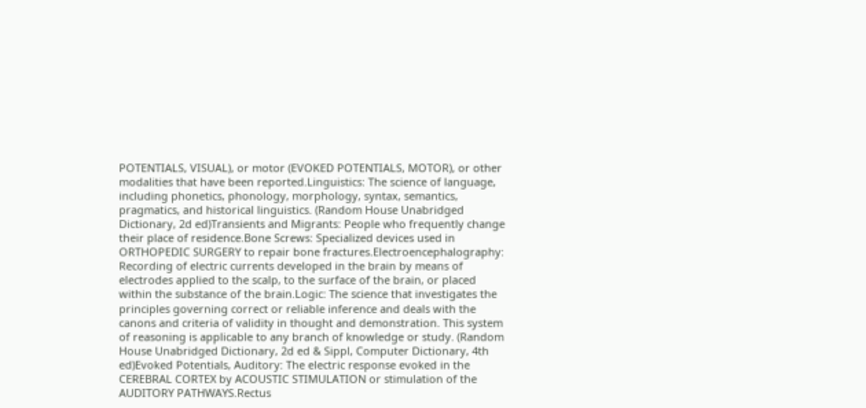POTENTIALS, VISUAL), or motor (EVOKED POTENTIALS, MOTOR), or other modalities that have been reported.Linguistics: The science of language, including phonetics, phonology, morphology, syntax, semantics, pragmatics, and historical linguistics. (Random House Unabridged Dictionary, 2d ed)Transients and Migrants: People who frequently change their place of residence.Bone Screws: Specialized devices used in ORTHOPEDIC SURGERY to repair bone fractures.Electroencephalography: Recording of electric currents developed in the brain by means of electrodes applied to the scalp, to the surface of the brain, or placed within the substance of the brain.Logic: The science that investigates the principles governing correct or reliable inference and deals with the canons and criteria of validity in thought and demonstration. This system of reasoning is applicable to any branch of knowledge or study. (Random House Unabridged Dictionary, 2d ed & Sippl, Computer Dictionary, 4th ed)Evoked Potentials, Auditory: The electric response evoked in the CEREBRAL CORTEX by ACOUSTIC STIMULATION or stimulation of the AUDITORY PATHWAYS.Rectus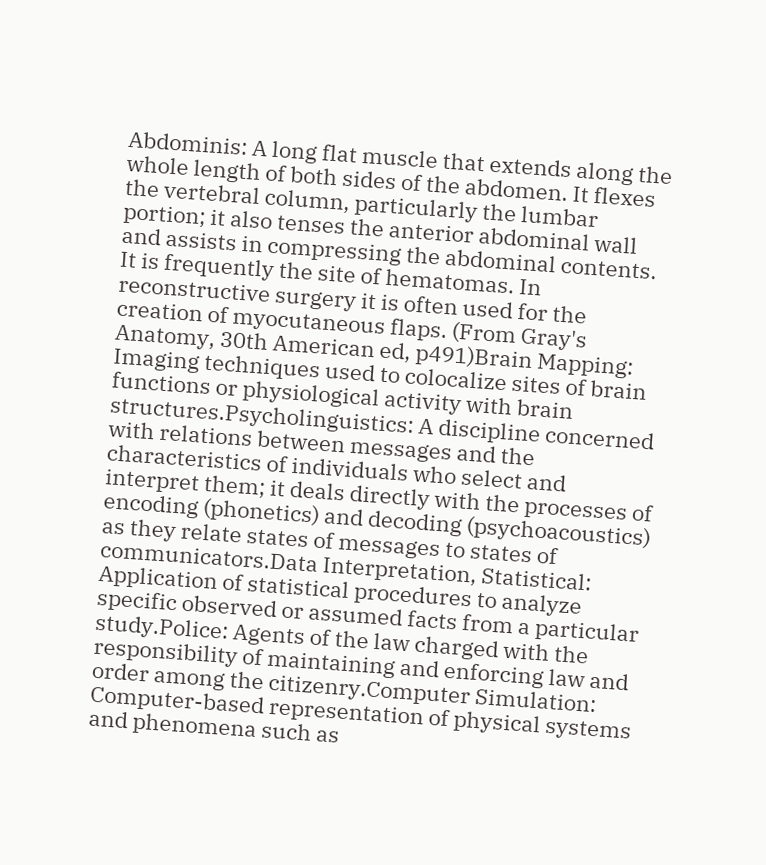Abdominis: A long flat muscle that extends along the whole length of both sides of the abdomen. It flexes the vertebral column, particularly the lumbar portion; it also tenses the anterior abdominal wall and assists in compressing the abdominal contents. It is frequently the site of hematomas. In reconstructive surgery it is often used for the creation of myocutaneous flaps. (From Gray's Anatomy, 30th American ed, p491)Brain Mapping: Imaging techniques used to colocalize sites of brain functions or physiological activity with brain structures.Psycholinguistics: A discipline concerned with relations between messages and the characteristics of individuals who select and interpret them; it deals directly with the processes of encoding (phonetics) and decoding (psychoacoustics) as they relate states of messages to states of communicators.Data Interpretation, Statistical: Application of statistical procedures to analyze specific observed or assumed facts from a particular study.Police: Agents of the law charged with the responsibility of maintaining and enforcing law and order among the citizenry.Computer Simulation: Computer-based representation of physical systems and phenomena such as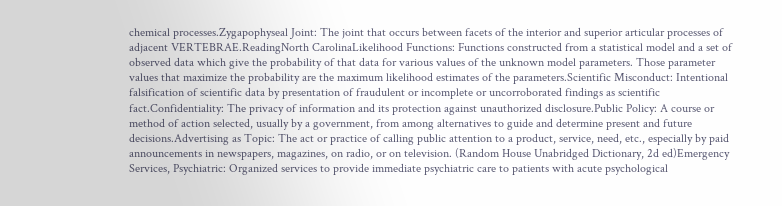chemical processes.Zygapophyseal Joint: The joint that occurs between facets of the interior and superior articular processes of adjacent VERTEBRAE.ReadingNorth CarolinaLikelihood Functions: Functions constructed from a statistical model and a set of observed data which give the probability of that data for various values of the unknown model parameters. Those parameter values that maximize the probability are the maximum likelihood estimates of the parameters.Scientific Misconduct: Intentional falsification of scientific data by presentation of fraudulent or incomplete or uncorroborated findings as scientific fact.Confidentiality: The privacy of information and its protection against unauthorized disclosure.Public Policy: A course or method of action selected, usually by a government, from among alternatives to guide and determine present and future decisions.Advertising as Topic: The act or practice of calling public attention to a product, service, need, etc., especially by paid announcements in newspapers, magazines, on radio, or on television. (Random House Unabridged Dictionary, 2d ed)Emergency Services, Psychiatric: Organized services to provide immediate psychiatric care to patients with acute psychological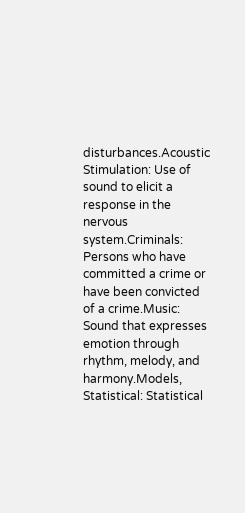disturbances.Acoustic Stimulation: Use of sound to elicit a response in the nervous system.Criminals: Persons who have committed a crime or have been convicted of a crime.Music: Sound that expresses emotion through rhythm, melody, and harmony.Models, Statistical: Statistical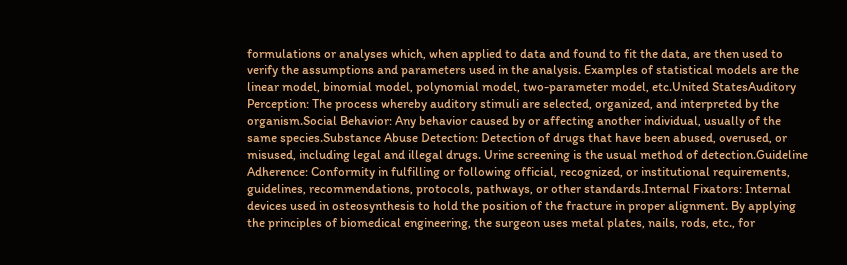formulations or analyses which, when applied to data and found to fit the data, are then used to verify the assumptions and parameters used in the analysis. Examples of statistical models are the linear model, binomial model, polynomial model, two-parameter model, etc.United StatesAuditory Perception: The process whereby auditory stimuli are selected, organized, and interpreted by the organism.Social Behavior: Any behavior caused by or affecting another individual, usually of the same species.Substance Abuse Detection: Detection of drugs that have been abused, overused, or misused, including legal and illegal drugs. Urine screening is the usual method of detection.Guideline Adherence: Conformity in fulfilling or following official, recognized, or institutional requirements, guidelines, recommendations, protocols, pathways, or other standards.Internal Fixators: Internal devices used in osteosynthesis to hold the position of the fracture in proper alignment. By applying the principles of biomedical engineering, the surgeon uses metal plates, nails, rods, etc., for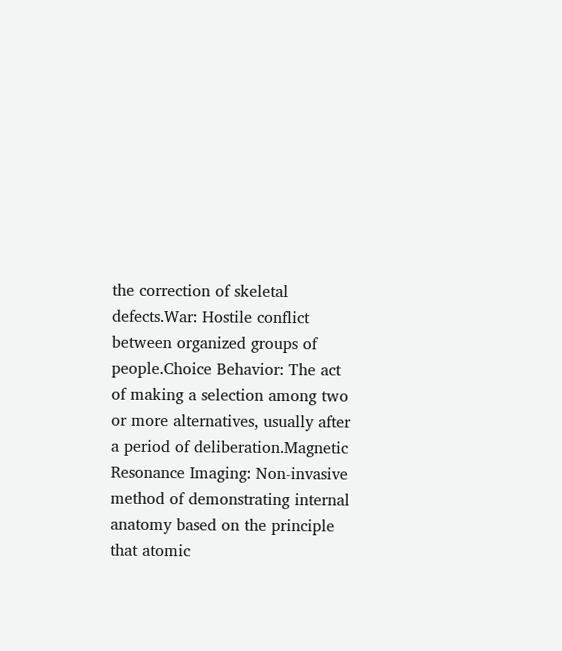the correction of skeletal defects.War: Hostile conflict between organized groups of people.Choice Behavior: The act of making a selection among two or more alternatives, usually after a period of deliberation.Magnetic Resonance Imaging: Non-invasive method of demonstrating internal anatomy based on the principle that atomic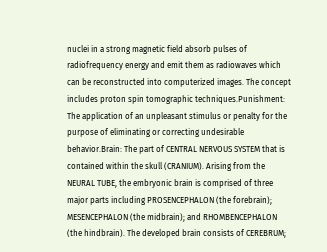nuclei in a strong magnetic field absorb pulses of radiofrequency energy and emit them as radiowaves which can be reconstructed into computerized images. The concept includes proton spin tomographic techniques.Punishment: The application of an unpleasant stimulus or penalty for the purpose of eliminating or correcting undesirable behavior.Brain: The part of CENTRAL NERVOUS SYSTEM that is contained within the skull (CRANIUM). Arising from the NEURAL TUBE, the embryonic brain is comprised of three major parts including PROSENCEPHALON (the forebrain); MESENCEPHALON (the midbrain); and RHOMBENCEPHALON (the hindbrain). The developed brain consists of CEREBRUM;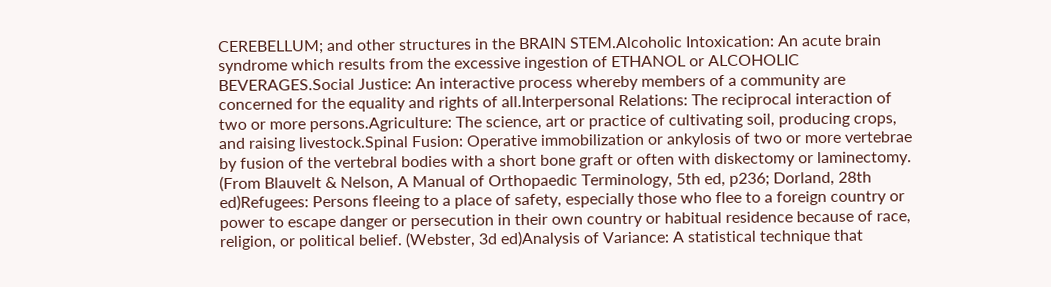CEREBELLUM; and other structures in the BRAIN STEM.Alcoholic Intoxication: An acute brain syndrome which results from the excessive ingestion of ETHANOL or ALCOHOLIC BEVERAGES.Social Justice: An interactive process whereby members of a community are concerned for the equality and rights of all.Interpersonal Relations: The reciprocal interaction of two or more persons.Agriculture: The science, art or practice of cultivating soil, producing crops, and raising livestock.Spinal Fusion: Operative immobilization or ankylosis of two or more vertebrae by fusion of the vertebral bodies with a short bone graft or often with diskectomy or laminectomy. (From Blauvelt & Nelson, A Manual of Orthopaedic Terminology, 5th ed, p236; Dorland, 28th ed)Refugees: Persons fleeing to a place of safety, especially those who flee to a foreign country or power to escape danger or persecution in their own country or habitual residence because of race, religion, or political belief. (Webster, 3d ed)Analysis of Variance: A statistical technique that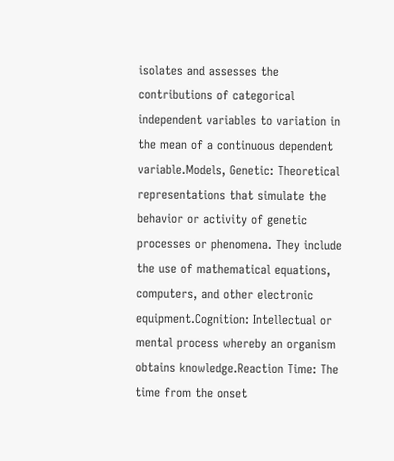isolates and assesses the contributions of categorical independent variables to variation in the mean of a continuous dependent variable.Models, Genetic: Theoretical representations that simulate the behavior or activity of genetic processes or phenomena. They include the use of mathematical equations, computers, and other electronic equipment.Cognition: Intellectual or mental process whereby an organism obtains knowledge.Reaction Time: The time from the onset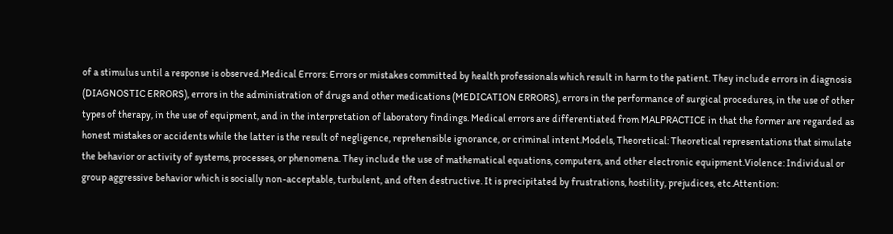of a stimulus until a response is observed.Medical Errors: Errors or mistakes committed by health professionals which result in harm to the patient. They include errors in diagnosis (DIAGNOSTIC ERRORS), errors in the administration of drugs and other medications (MEDICATION ERRORS), errors in the performance of surgical procedures, in the use of other types of therapy, in the use of equipment, and in the interpretation of laboratory findings. Medical errors are differentiated from MALPRACTICE in that the former are regarded as honest mistakes or accidents while the latter is the result of negligence, reprehensible ignorance, or criminal intent.Models, Theoretical: Theoretical representations that simulate the behavior or activity of systems, processes, or phenomena. They include the use of mathematical equations, computers, and other electronic equipment.Violence: Individual or group aggressive behavior which is socially non-acceptable, turbulent, and often destructive. It is precipitated by frustrations, hostility, prejudices, etc.Attention: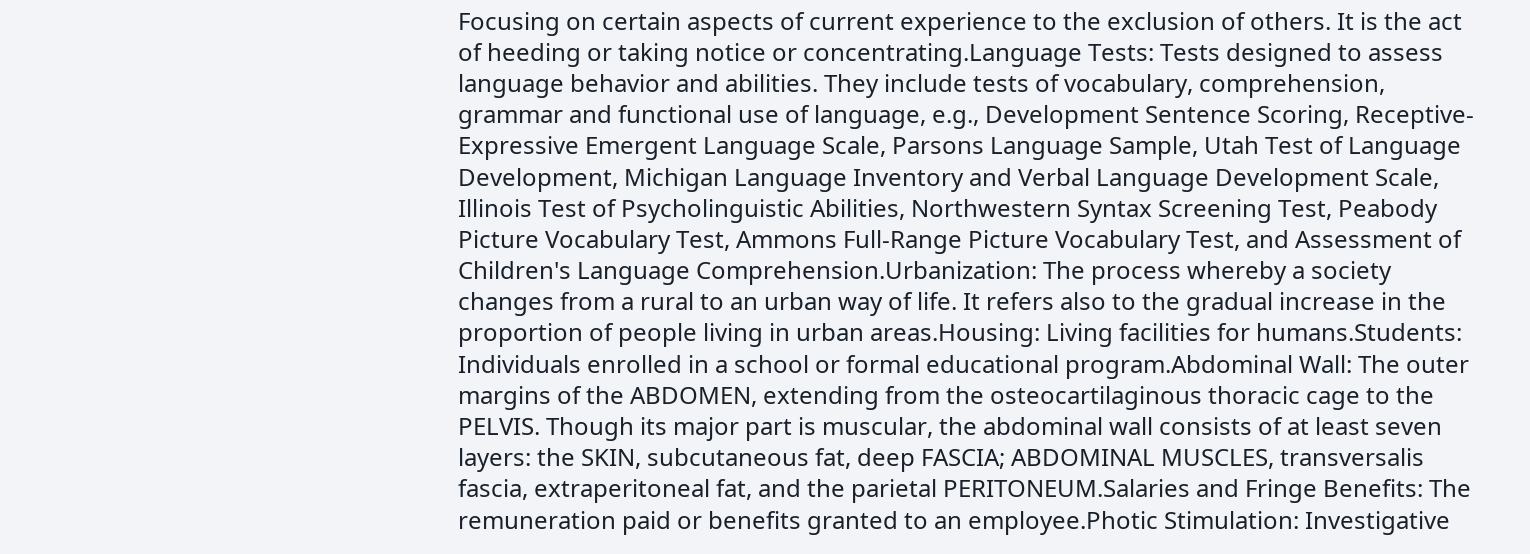Focusing on certain aspects of current experience to the exclusion of others. It is the act of heeding or taking notice or concentrating.Language Tests: Tests designed to assess language behavior and abilities. They include tests of vocabulary, comprehension, grammar and functional use of language, e.g., Development Sentence Scoring, Receptive-Expressive Emergent Language Scale, Parsons Language Sample, Utah Test of Language Development, Michigan Language Inventory and Verbal Language Development Scale, Illinois Test of Psycholinguistic Abilities, Northwestern Syntax Screening Test, Peabody Picture Vocabulary Test, Ammons Full-Range Picture Vocabulary Test, and Assessment of Children's Language Comprehension.Urbanization: The process whereby a society changes from a rural to an urban way of life. It refers also to the gradual increase in the proportion of people living in urban areas.Housing: Living facilities for humans.Students: Individuals enrolled in a school or formal educational program.Abdominal Wall: The outer margins of the ABDOMEN, extending from the osteocartilaginous thoracic cage to the PELVIS. Though its major part is muscular, the abdominal wall consists of at least seven layers: the SKIN, subcutaneous fat, deep FASCIA; ABDOMINAL MUSCLES, transversalis fascia, extraperitoneal fat, and the parietal PERITONEUM.Salaries and Fringe Benefits: The remuneration paid or benefits granted to an employee.Photic Stimulation: Investigative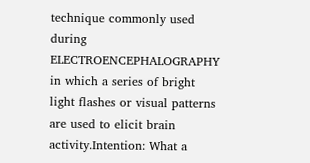technique commonly used during ELECTROENCEPHALOGRAPHY in which a series of bright light flashes or visual patterns are used to elicit brain activity.Intention: What a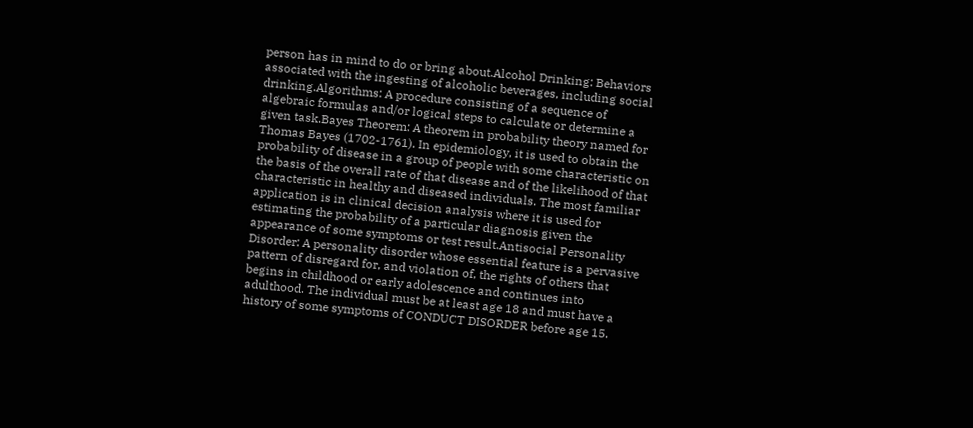person has in mind to do or bring about.Alcohol Drinking: Behaviors associated with the ingesting of alcoholic beverages, including social drinking.Algorithms: A procedure consisting of a sequence of algebraic formulas and/or logical steps to calculate or determine a given task.Bayes Theorem: A theorem in probability theory named for Thomas Bayes (1702-1761). In epidemiology, it is used to obtain the probability of disease in a group of people with some characteristic on the basis of the overall rate of that disease and of the likelihood of that characteristic in healthy and diseased individuals. The most familiar application is in clinical decision analysis where it is used for estimating the probability of a particular diagnosis given the appearance of some symptoms or test result.Antisocial Personality Disorder: A personality disorder whose essential feature is a pervasive pattern of disregard for, and violation of, the rights of others that begins in childhood or early adolescence and continues into adulthood. The individual must be at least age 18 and must have a history of some symptoms of CONDUCT DISORDER before age 15.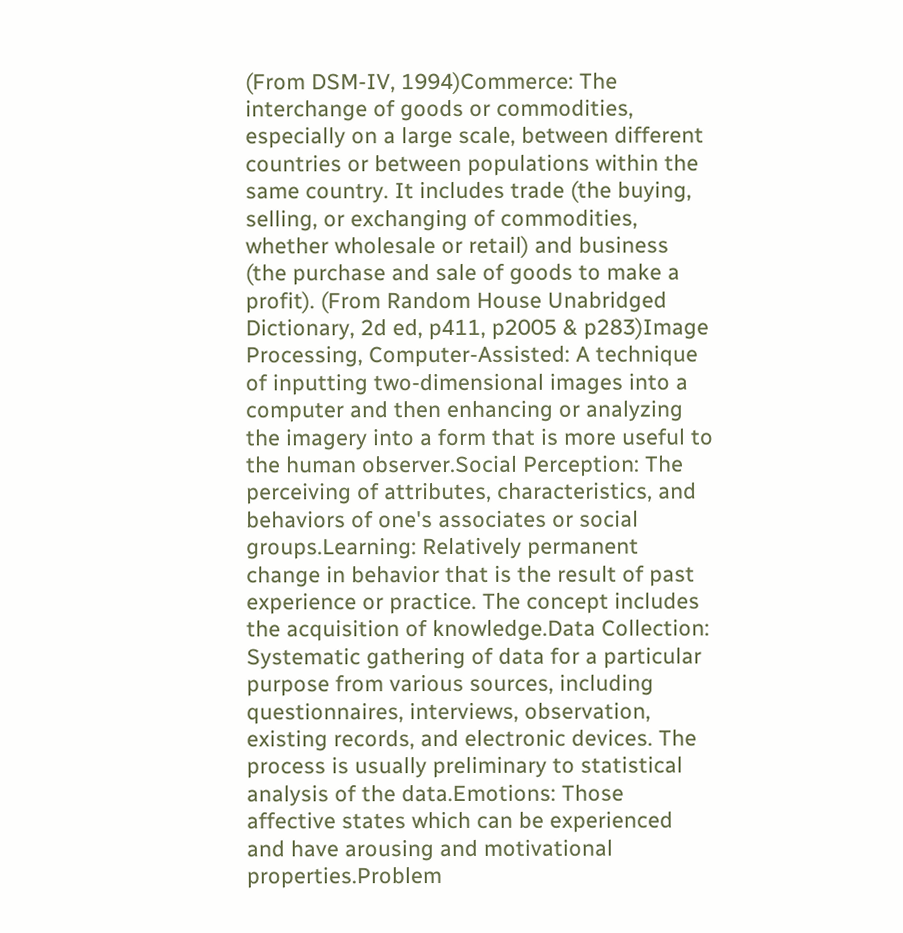(From DSM-IV, 1994)Commerce: The interchange of goods or commodities, especially on a large scale, between different countries or between populations within the same country. It includes trade (the buying, selling, or exchanging of commodities, whether wholesale or retail) and business (the purchase and sale of goods to make a profit). (From Random House Unabridged Dictionary, 2d ed, p411, p2005 & p283)Image Processing, Computer-Assisted: A technique of inputting two-dimensional images into a computer and then enhancing or analyzing the imagery into a form that is more useful to the human observer.Social Perception: The perceiving of attributes, characteristics, and behaviors of one's associates or social groups.Learning: Relatively permanent change in behavior that is the result of past experience or practice. The concept includes the acquisition of knowledge.Data Collection: Systematic gathering of data for a particular purpose from various sources, including questionnaires, interviews, observation, existing records, and electronic devices. The process is usually preliminary to statistical analysis of the data.Emotions: Those affective states which can be experienced and have arousing and motivational properties.Problem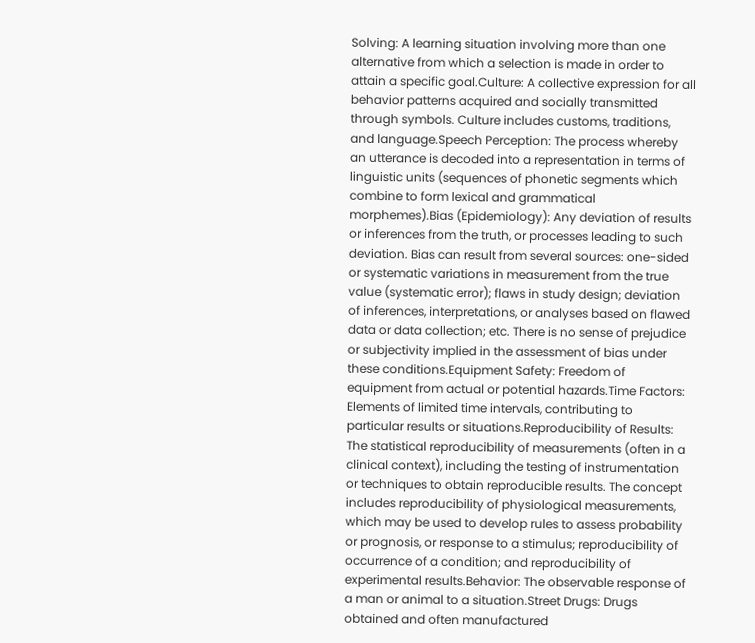Solving: A learning situation involving more than one alternative from which a selection is made in order to attain a specific goal.Culture: A collective expression for all behavior patterns acquired and socially transmitted through symbols. Culture includes customs, traditions, and language.Speech Perception: The process whereby an utterance is decoded into a representation in terms of linguistic units (sequences of phonetic segments which combine to form lexical and grammatical morphemes).Bias (Epidemiology): Any deviation of results or inferences from the truth, or processes leading to such deviation. Bias can result from several sources: one-sided or systematic variations in measurement from the true value (systematic error); flaws in study design; deviation of inferences, interpretations, or analyses based on flawed data or data collection; etc. There is no sense of prejudice or subjectivity implied in the assessment of bias under these conditions.Equipment Safety: Freedom of equipment from actual or potential hazards.Time Factors: Elements of limited time intervals, contributing to particular results or situations.Reproducibility of Results: The statistical reproducibility of measurements (often in a clinical context), including the testing of instrumentation or techniques to obtain reproducible results. The concept includes reproducibility of physiological measurements, which may be used to develop rules to assess probability or prognosis, or response to a stimulus; reproducibility of occurrence of a condition; and reproducibility of experimental results.Behavior: The observable response of a man or animal to a situation.Street Drugs: Drugs obtained and often manufactured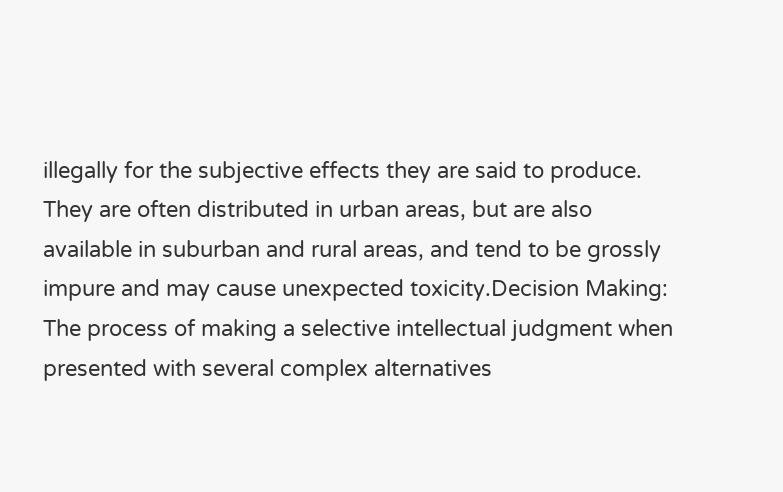illegally for the subjective effects they are said to produce. They are often distributed in urban areas, but are also available in suburban and rural areas, and tend to be grossly impure and may cause unexpected toxicity.Decision Making: The process of making a selective intellectual judgment when presented with several complex alternatives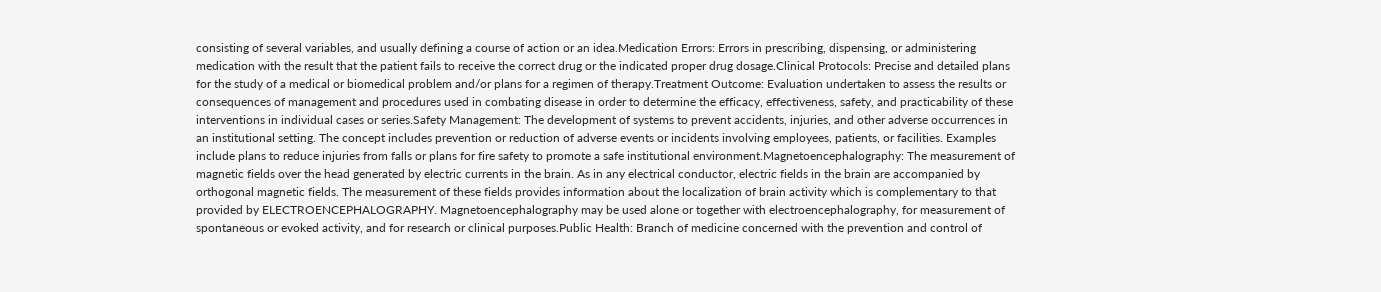consisting of several variables, and usually defining a course of action or an idea.Medication Errors: Errors in prescribing, dispensing, or administering medication with the result that the patient fails to receive the correct drug or the indicated proper drug dosage.Clinical Protocols: Precise and detailed plans for the study of a medical or biomedical problem and/or plans for a regimen of therapy.Treatment Outcome: Evaluation undertaken to assess the results or consequences of management and procedures used in combating disease in order to determine the efficacy, effectiveness, safety, and practicability of these interventions in individual cases or series.Safety Management: The development of systems to prevent accidents, injuries, and other adverse occurrences in an institutional setting. The concept includes prevention or reduction of adverse events or incidents involving employees, patients, or facilities. Examples include plans to reduce injuries from falls or plans for fire safety to promote a safe institutional environment.Magnetoencephalography: The measurement of magnetic fields over the head generated by electric currents in the brain. As in any electrical conductor, electric fields in the brain are accompanied by orthogonal magnetic fields. The measurement of these fields provides information about the localization of brain activity which is complementary to that provided by ELECTROENCEPHALOGRAPHY. Magnetoencephalography may be used alone or together with electroencephalography, for measurement of spontaneous or evoked activity, and for research or clinical purposes.Public Health: Branch of medicine concerned with the prevention and control of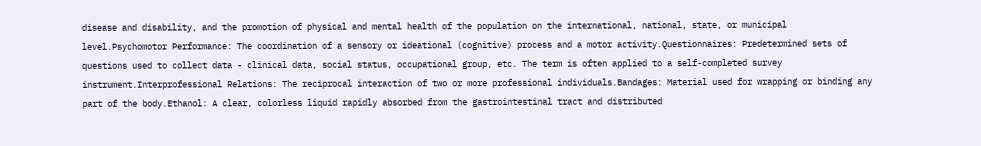disease and disability, and the promotion of physical and mental health of the population on the international, national, state, or municipal level.Psychomotor Performance: The coordination of a sensory or ideational (cognitive) process and a motor activity.Questionnaires: Predetermined sets of questions used to collect data - clinical data, social status, occupational group, etc. The term is often applied to a self-completed survey instrument.Interprofessional Relations: The reciprocal interaction of two or more professional individuals.Bandages: Material used for wrapping or binding any part of the body.Ethanol: A clear, colorless liquid rapidly absorbed from the gastrointestinal tract and distributed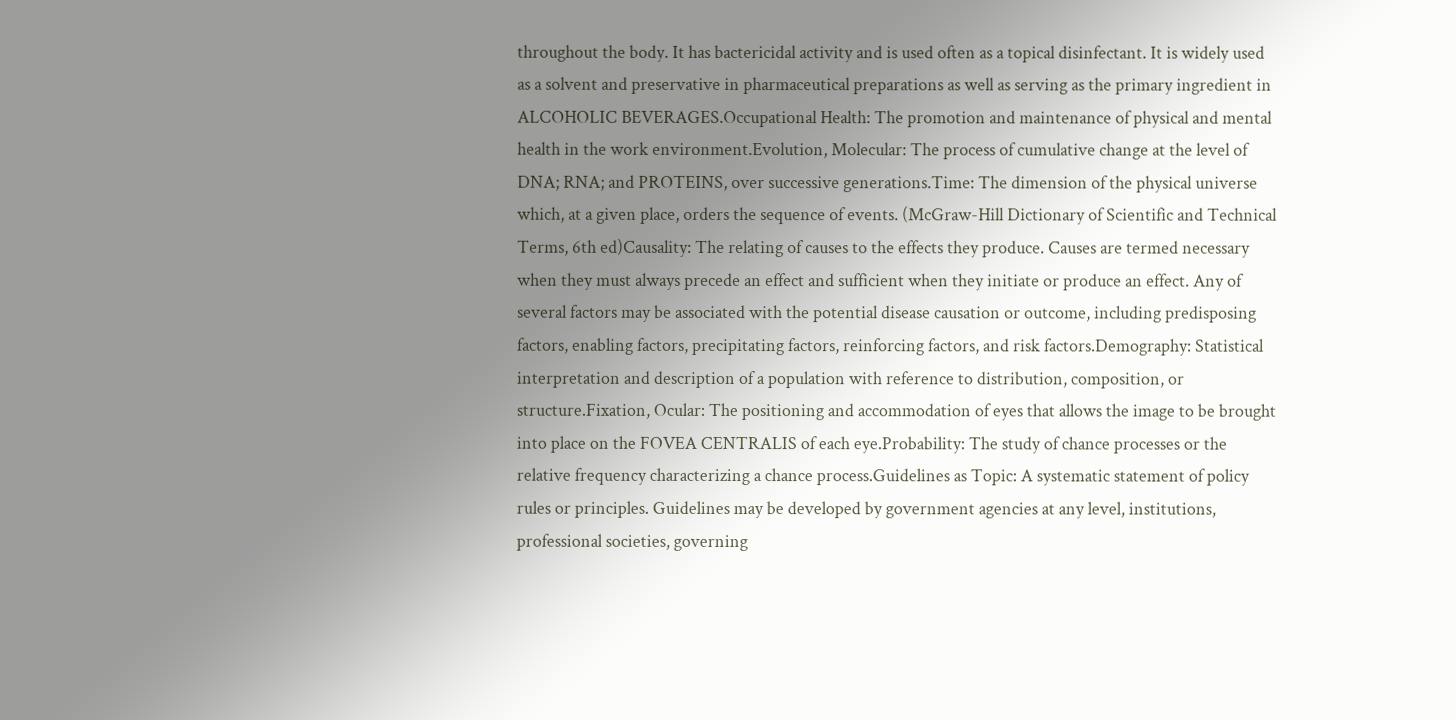throughout the body. It has bactericidal activity and is used often as a topical disinfectant. It is widely used as a solvent and preservative in pharmaceutical preparations as well as serving as the primary ingredient in ALCOHOLIC BEVERAGES.Occupational Health: The promotion and maintenance of physical and mental health in the work environment.Evolution, Molecular: The process of cumulative change at the level of DNA; RNA; and PROTEINS, over successive generations.Time: The dimension of the physical universe which, at a given place, orders the sequence of events. (McGraw-Hill Dictionary of Scientific and Technical Terms, 6th ed)Causality: The relating of causes to the effects they produce. Causes are termed necessary when they must always precede an effect and sufficient when they initiate or produce an effect. Any of several factors may be associated with the potential disease causation or outcome, including predisposing factors, enabling factors, precipitating factors, reinforcing factors, and risk factors.Demography: Statistical interpretation and description of a population with reference to distribution, composition, or structure.Fixation, Ocular: The positioning and accommodation of eyes that allows the image to be brought into place on the FOVEA CENTRALIS of each eye.Probability: The study of chance processes or the relative frequency characterizing a chance process.Guidelines as Topic: A systematic statement of policy rules or principles. Guidelines may be developed by government agencies at any level, institutions, professional societies, governing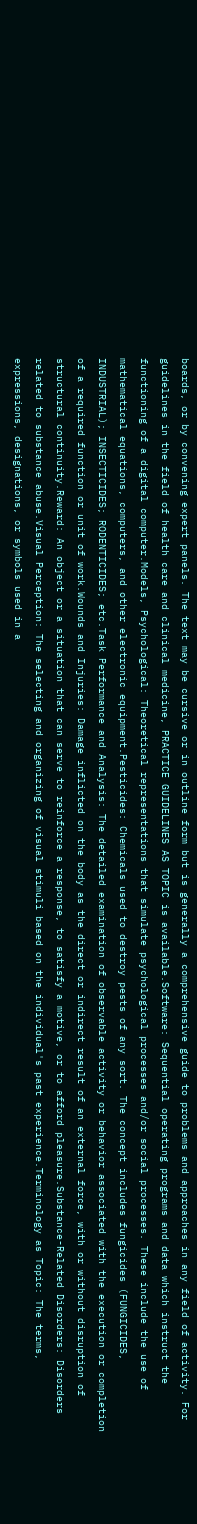boards, or by convening expert panels. The text may be cursive or in outline form but is generally a comprehensive guide to problems and approaches in any field of activity. For guidelines in the field of health care and clinical medicine, PRACTICE GUIDELINES AS TOPIC is available.Software: Sequential operating programs and data which instruct the functioning of a digital computer.Models, Psychological: Theoretical representations that simulate psychological processes and/or social processes. These include the use of mathematical equations, computers, and other electronic equipment.Pesticides: Chemicals used to destroy pests of any sort. The concept includes fungicides (FUNGICIDES, INDUSTRIAL); INSECTICIDES; RODENTICIDES; etc.Task Performance and Analysis: The detailed examination of observable activity or behavior associated with the execution or completion of a required function or unit of work.Wounds and Injuries: Damage inflicted on the body as the direct or indirect result of an external force, with or without disruption of structural continuity.Reward: An object or a situation that can serve to reinforce a response, to satisfy a motive, or to afford pleasure.Substance-Related Disorders: Disorders related to substance abuse.Visual Perception: The selecting and organizing of visual stimuli based on the individual's past experience.Terminology as Topic: The terms, expressions, designations, or symbols used in a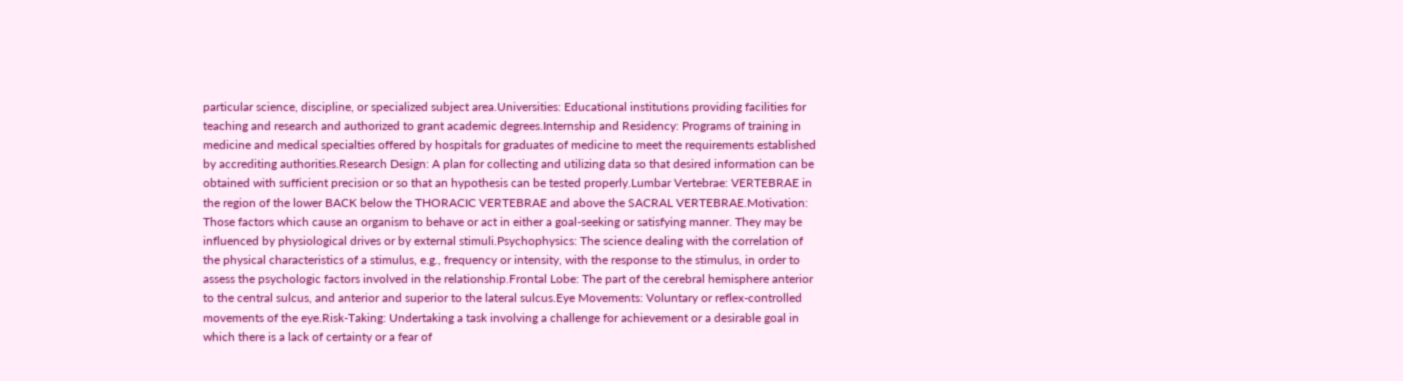particular science, discipline, or specialized subject area.Universities: Educational institutions providing facilities for teaching and research and authorized to grant academic degrees.Internship and Residency: Programs of training in medicine and medical specialties offered by hospitals for graduates of medicine to meet the requirements established by accrediting authorities.Research Design: A plan for collecting and utilizing data so that desired information can be obtained with sufficient precision or so that an hypothesis can be tested properly.Lumbar Vertebrae: VERTEBRAE in the region of the lower BACK below the THORACIC VERTEBRAE and above the SACRAL VERTEBRAE.Motivation: Those factors which cause an organism to behave or act in either a goal-seeking or satisfying manner. They may be influenced by physiological drives or by external stimuli.Psychophysics: The science dealing with the correlation of the physical characteristics of a stimulus, e.g., frequency or intensity, with the response to the stimulus, in order to assess the psychologic factors involved in the relationship.Frontal Lobe: The part of the cerebral hemisphere anterior to the central sulcus, and anterior and superior to the lateral sulcus.Eye Movements: Voluntary or reflex-controlled movements of the eye.Risk-Taking: Undertaking a task involving a challenge for achievement or a desirable goal in which there is a lack of certainty or a fear of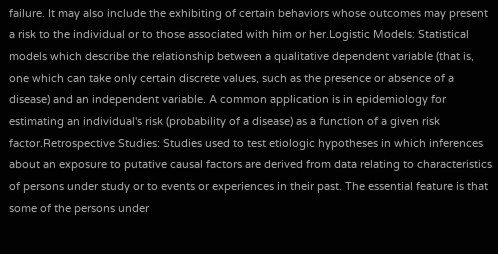failure. It may also include the exhibiting of certain behaviors whose outcomes may present a risk to the individual or to those associated with him or her.Logistic Models: Statistical models which describe the relationship between a qualitative dependent variable (that is, one which can take only certain discrete values, such as the presence or absence of a disease) and an independent variable. A common application is in epidemiology for estimating an individual's risk (probability of a disease) as a function of a given risk factor.Retrospective Studies: Studies used to test etiologic hypotheses in which inferences about an exposure to putative causal factors are derived from data relating to characteristics of persons under study or to events or experiences in their past. The essential feature is that some of the persons under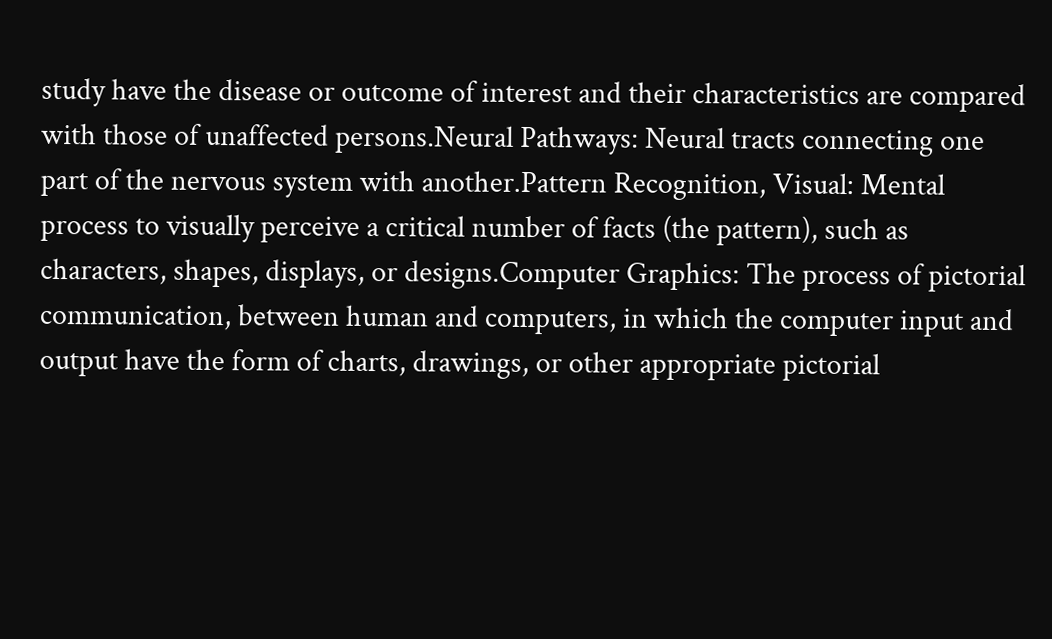study have the disease or outcome of interest and their characteristics are compared with those of unaffected persons.Neural Pathways: Neural tracts connecting one part of the nervous system with another.Pattern Recognition, Visual: Mental process to visually perceive a critical number of facts (the pattern), such as characters, shapes, displays, or designs.Computer Graphics: The process of pictorial communication, between human and computers, in which the computer input and output have the form of charts, drawings, or other appropriate pictorial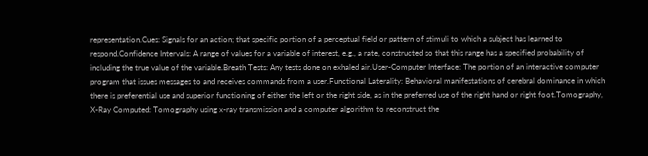representation.Cues: Signals for an action; that specific portion of a perceptual field or pattern of stimuli to which a subject has learned to respond.Confidence Intervals: A range of values for a variable of interest, e.g., a rate, constructed so that this range has a specified probability of including the true value of the variable.Breath Tests: Any tests done on exhaled air.User-Computer Interface: The portion of an interactive computer program that issues messages to and receives commands from a user.Functional Laterality: Behavioral manifestations of cerebral dominance in which there is preferential use and superior functioning of either the left or the right side, as in the preferred use of the right hand or right foot.Tomography, X-Ray Computed: Tomography using x-ray transmission and a computer algorithm to reconstruct the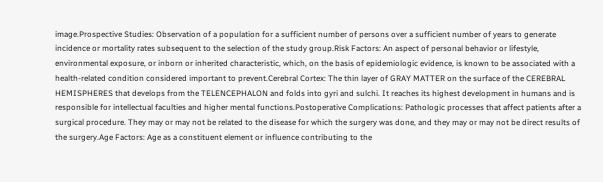image.Prospective Studies: Observation of a population for a sufficient number of persons over a sufficient number of years to generate incidence or mortality rates subsequent to the selection of the study group.Risk Factors: An aspect of personal behavior or lifestyle, environmental exposure, or inborn or inherited characteristic, which, on the basis of epidemiologic evidence, is known to be associated with a health-related condition considered important to prevent.Cerebral Cortex: The thin layer of GRAY MATTER on the surface of the CEREBRAL HEMISPHERES that develops from the TELENCEPHALON and folds into gyri and sulchi. It reaches its highest development in humans and is responsible for intellectual faculties and higher mental functions.Postoperative Complications: Pathologic processes that affect patients after a surgical procedure. They may or may not be related to the disease for which the surgery was done, and they may or may not be direct results of the surgery.Age Factors: Age as a constituent element or influence contributing to the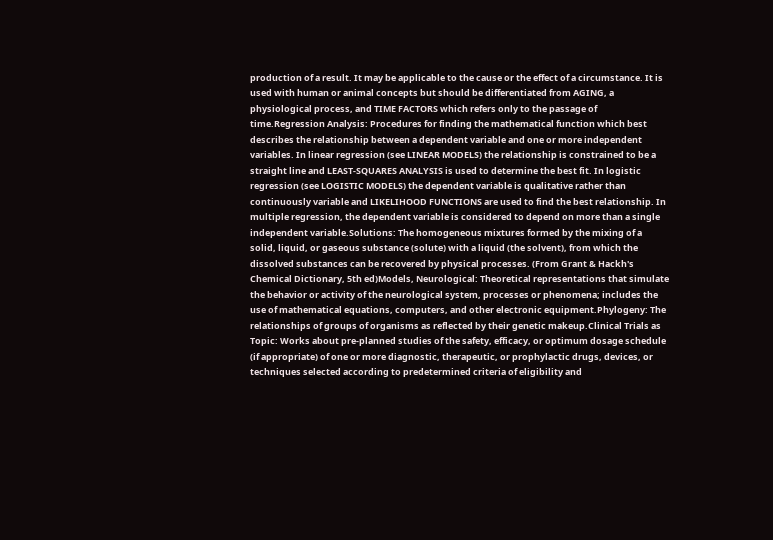production of a result. It may be applicable to the cause or the effect of a circumstance. It is used with human or animal concepts but should be differentiated from AGING, a physiological process, and TIME FACTORS which refers only to the passage of time.Regression Analysis: Procedures for finding the mathematical function which best describes the relationship between a dependent variable and one or more independent variables. In linear regression (see LINEAR MODELS) the relationship is constrained to be a straight line and LEAST-SQUARES ANALYSIS is used to determine the best fit. In logistic regression (see LOGISTIC MODELS) the dependent variable is qualitative rather than continuously variable and LIKELIHOOD FUNCTIONS are used to find the best relationship. In multiple regression, the dependent variable is considered to depend on more than a single independent variable.Solutions: The homogeneous mixtures formed by the mixing of a solid, liquid, or gaseous substance (solute) with a liquid (the solvent), from which the dissolved substances can be recovered by physical processes. (From Grant & Hackh's Chemical Dictionary, 5th ed)Models, Neurological: Theoretical representations that simulate the behavior or activity of the neurological system, processes or phenomena; includes the use of mathematical equations, computers, and other electronic equipment.Phylogeny: The relationships of groups of organisms as reflected by their genetic makeup.Clinical Trials as Topic: Works about pre-planned studies of the safety, efficacy, or optimum dosage schedule (if appropriate) of one or more diagnostic, therapeutic, or prophylactic drugs, devices, or techniques selected according to predetermined criteria of eligibility and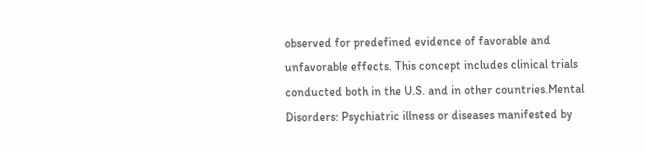observed for predefined evidence of favorable and unfavorable effects. This concept includes clinical trials conducted both in the U.S. and in other countries.Mental Disorders: Psychiatric illness or diseases manifested by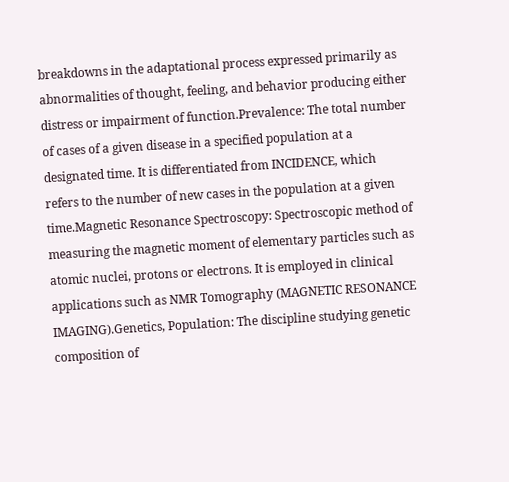breakdowns in the adaptational process expressed primarily as abnormalities of thought, feeling, and behavior producing either distress or impairment of function.Prevalence: The total number of cases of a given disease in a specified population at a designated time. It is differentiated from INCIDENCE, which refers to the number of new cases in the population at a given time.Magnetic Resonance Spectroscopy: Spectroscopic method of measuring the magnetic moment of elementary particles such as atomic nuclei, protons or electrons. It is employed in clinical applications such as NMR Tomography (MAGNETIC RESONANCE IMAGING).Genetics, Population: The discipline studying genetic composition of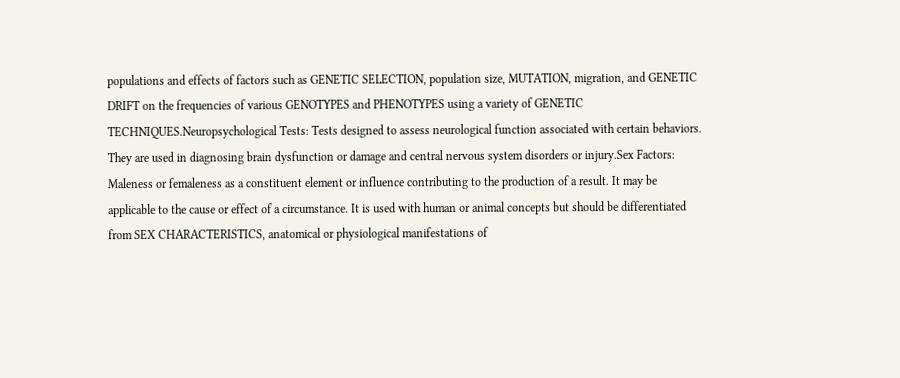populations and effects of factors such as GENETIC SELECTION, population size, MUTATION, migration, and GENETIC DRIFT on the frequencies of various GENOTYPES and PHENOTYPES using a variety of GENETIC TECHNIQUES.Neuropsychological Tests: Tests designed to assess neurological function associated with certain behaviors. They are used in diagnosing brain dysfunction or damage and central nervous system disorders or injury.Sex Factors: Maleness or femaleness as a constituent element or influence contributing to the production of a result. It may be applicable to the cause or effect of a circumstance. It is used with human or animal concepts but should be differentiated from SEX CHARACTERISTICS, anatomical or physiological manifestations of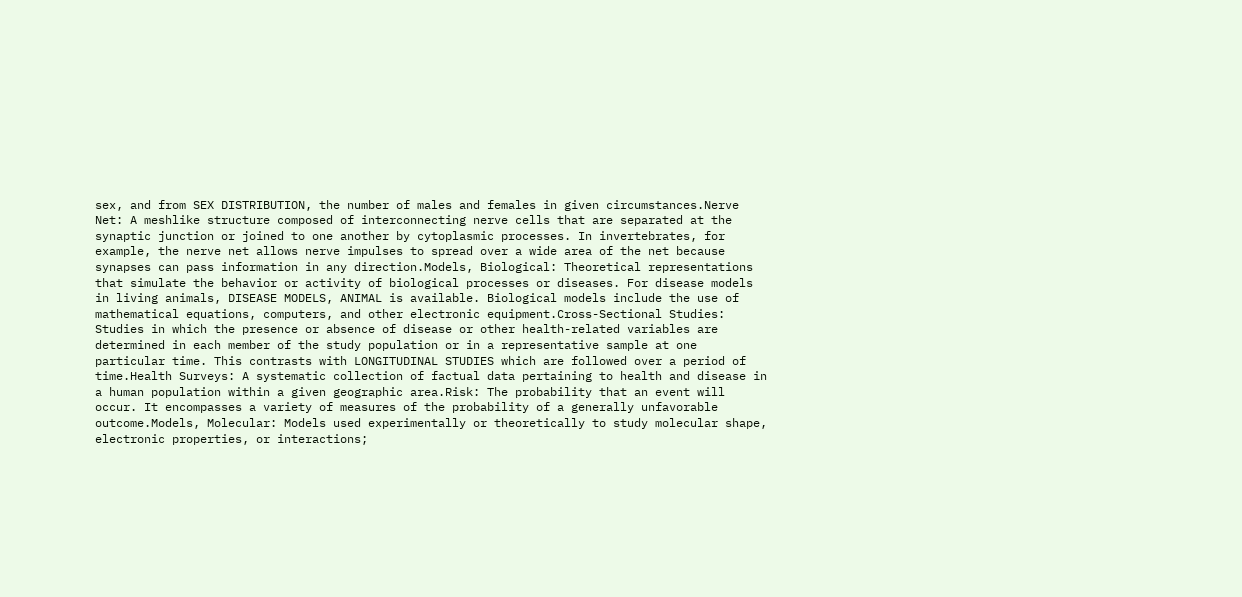sex, and from SEX DISTRIBUTION, the number of males and females in given circumstances.Nerve Net: A meshlike structure composed of interconnecting nerve cells that are separated at the synaptic junction or joined to one another by cytoplasmic processes. In invertebrates, for example, the nerve net allows nerve impulses to spread over a wide area of the net because synapses can pass information in any direction.Models, Biological: Theoretical representations that simulate the behavior or activity of biological processes or diseases. For disease models in living animals, DISEASE MODELS, ANIMAL is available. Biological models include the use of mathematical equations, computers, and other electronic equipment.Cross-Sectional Studies: Studies in which the presence or absence of disease or other health-related variables are determined in each member of the study population or in a representative sample at one particular time. This contrasts with LONGITUDINAL STUDIES which are followed over a period of time.Health Surveys: A systematic collection of factual data pertaining to health and disease in a human population within a given geographic area.Risk: The probability that an event will occur. It encompasses a variety of measures of the probability of a generally unfavorable outcome.Models, Molecular: Models used experimentally or theoretically to study molecular shape, electronic properties, or interactions;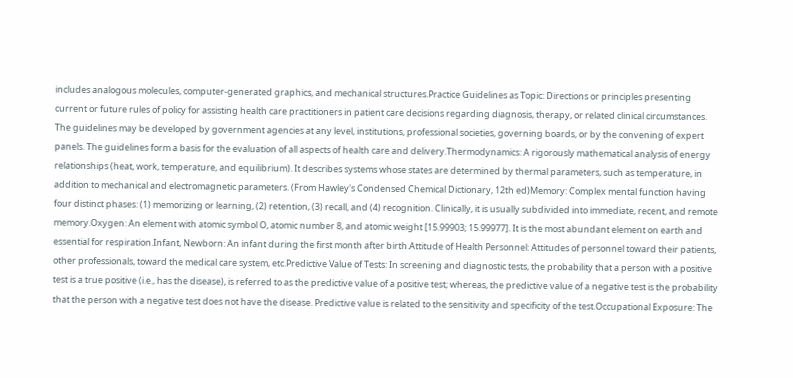includes analogous molecules, computer-generated graphics, and mechanical structures.Practice Guidelines as Topic: Directions or principles presenting current or future rules of policy for assisting health care practitioners in patient care decisions regarding diagnosis, therapy, or related clinical circumstances. The guidelines may be developed by government agencies at any level, institutions, professional societies, governing boards, or by the convening of expert panels. The guidelines form a basis for the evaluation of all aspects of health care and delivery.Thermodynamics: A rigorously mathematical analysis of energy relationships (heat, work, temperature, and equilibrium). It describes systems whose states are determined by thermal parameters, such as temperature, in addition to mechanical and electromagnetic parameters. (From Hawley's Condensed Chemical Dictionary, 12th ed)Memory: Complex mental function having four distinct phases: (1) memorizing or learning, (2) retention, (3) recall, and (4) recognition. Clinically, it is usually subdivided into immediate, recent, and remote memory.Oxygen: An element with atomic symbol O, atomic number 8, and atomic weight [15.99903; 15.99977]. It is the most abundant element on earth and essential for respiration.Infant, Newborn: An infant during the first month after birth.Attitude of Health Personnel: Attitudes of personnel toward their patients, other professionals, toward the medical care system, etc.Predictive Value of Tests: In screening and diagnostic tests, the probability that a person with a positive test is a true positive (i.e., has the disease), is referred to as the predictive value of a positive test; whereas, the predictive value of a negative test is the probability that the person with a negative test does not have the disease. Predictive value is related to the sensitivity and specificity of the test.Occupational Exposure: The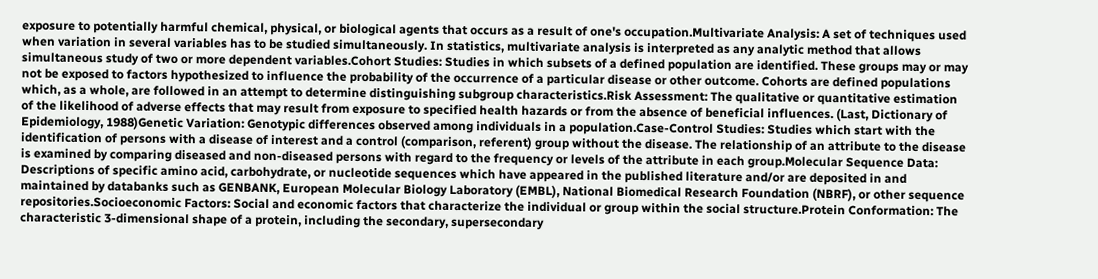exposure to potentially harmful chemical, physical, or biological agents that occurs as a result of one's occupation.Multivariate Analysis: A set of techniques used when variation in several variables has to be studied simultaneously. In statistics, multivariate analysis is interpreted as any analytic method that allows simultaneous study of two or more dependent variables.Cohort Studies: Studies in which subsets of a defined population are identified. These groups may or may not be exposed to factors hypothesized to influence the probability of the occurrence of a particular disease or other outcome. Cohorts are defined populations which, as a whole, are followed in an attempt to determine distinguishing subgroup characteristics.Risk Assessment: The qualitative or quantitative estimation of the likelihood of adverse effects that may result from exposure to specified health hazards or from the absence of beneficial influences. (Last, Dictionary of Epidemiology, 1988)Genetic Variation: Genotypic differences observed among individuals in a population.Case-Control Studies: Studies which start with the identification of persons with a disease of interest and a control (comparison, referent) group without the disease. The relationship of an attribute to the disease is examined by comparing diseased and non-diseased persons with regard to the frequency or levels of the attribute in each group.Molecular Sequence Data: Descriptions of specific amino acid, carbohydrate, or nucleotide sequences which have appeared in the published literature and/or are deposited in and maintained by databanks such as GENBANK, European Molecular Biology Laboratory (EMBL), National Biomedical Research Foundation (NBRF), or other sequence repositories.Socioeconomic Factors: Social and economic factors that characterize the individual or group within the social structure.Protein Conformation: The characteristic 3-dimensional shape of a protein, including the secondary, supersecondary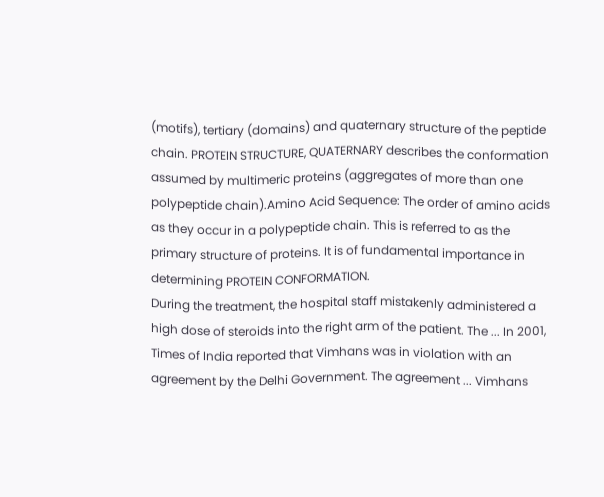(motifs), tertiary (domains) and quaternary structure of the peptide chain. PROTEIN STRUCTURE, QUATERNARY describes the conformation assumed by multimeric proteins (aggregates of more than one polypeptide chain).Amino Acid Sequence: The order of amino acids as they occur in a polypeptide chain. This is referred to as the primary structure of proteins. It is of fundamental importance in determining PROTEIN CONFORMATION.
During the treatment, the hospital staff mistakenly administered a high dose of steroids into the right arm of the patient. The ... In 2001, Times of India reported that Vimhans was in violation with an agreement by the Delhi Government. The agreement ... Vimhans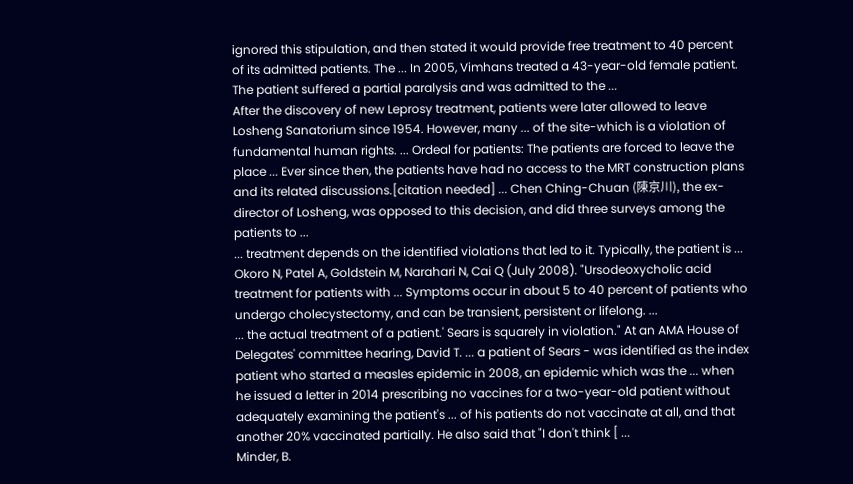ignored this stipulation, and then stated it would provide free treatment to 40 percent of its admitted patients. The ... In 2005, Vimhans treated a 43-year-old female patient. The patient suffered a partial paralysis and was admitted to the ...
After the discovery of new Leprosy treatment, patients were later allowed to leave Losheng Sanatorium since 1954. However, many ... of the site-which is a violation of fundamental human rights. ... Ordeal for patients: The patients are forced to leave the place ... Ever since then, the patients have had no access to the MRT construction plans and its related discussions.[citation needed] ... Chen Ching-Chuan (陳京川), the ex-director of Losheng, was opposed to this decision, and did three surveys among the patients to ...
... treatment depends on the identified violations that led to it. Typically, the patient is ... Okoro N, Patel A, Goldstein M, Narahari N, Cai Q (July 2008). "Ursodeoxycholic acid treatment for patients with ... Symptoms occur in about 5 to 40 percent of patients who undergo cholecystectomy, and can be transient, persistent or lifelong. ...
... the actual treatment of a patient.' Sears is squarely in violation." At an AMA House of Delegates' committee hearing, David T. ... a patient of Sears - was identified as the index patient who started a measles epidemic in 2008, an epidemic which was the ... when he issued a letter in 2014 prescribing no vaccines for a two-year-old patient without adequately examining the patient's ... of his patients do not vaccinate at all, and that another 20% vaccinated partially. He also said that "I don't think [ ...
Minder, B.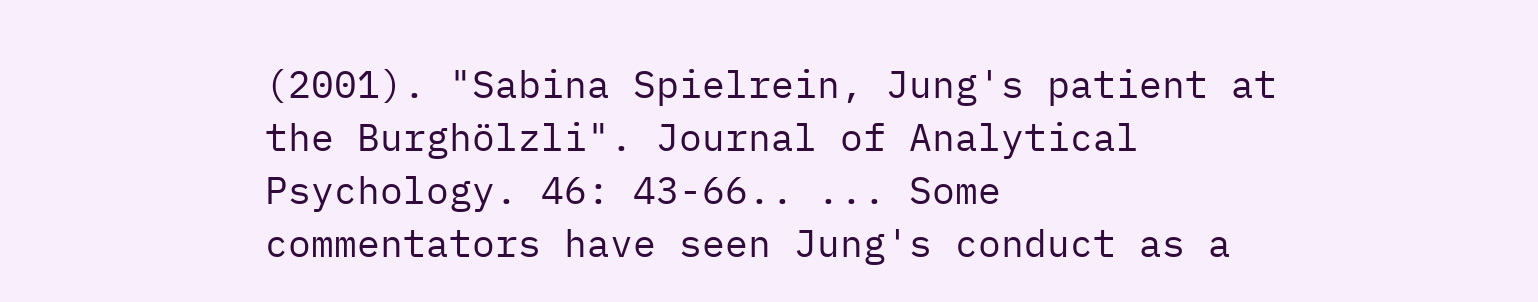(2001). "Sabina Spielrein, Jung's patient at the Burghölzli". Journal of Analytical Psychology. 46: 43-66.. ... Some commentators have seen Jung's conduct as a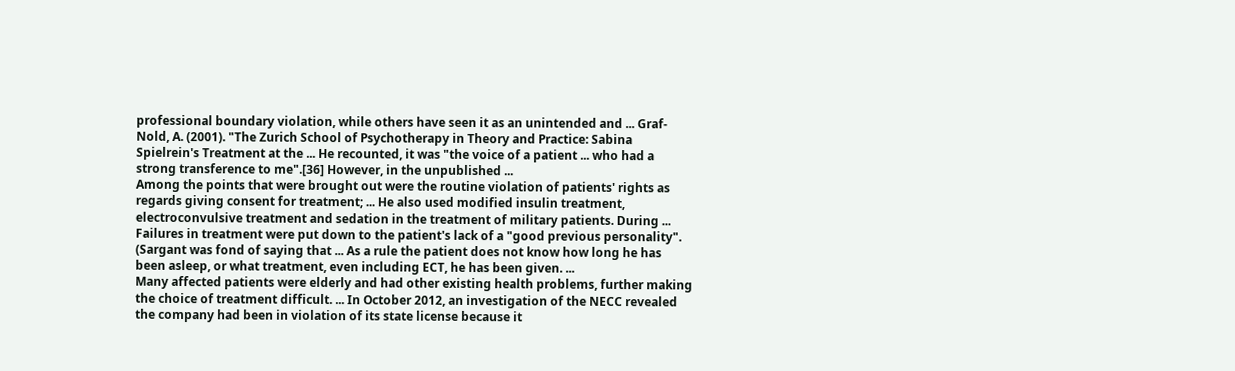professional boundary violation, while others have seen it as an unintended and ... Graf-Nold, A. (2001). "The Zurich School of Psychotherapy in Theory and Practice: Sabina Spielrein's Treatment at the ... He recounted, it was "the voice of a patient ... who had a strong transference to me".[36] However, in the unpublished ...
Among the points that were brought out were the routine violation of patients' rights as regards giving consent for treatment; ... He also used modified insulin treatment, electroconvulsive treatment and sedation in the treatment of military patients. During ... Failures in treatment were put down to the patient's lack of a "good previous personality". (Sargant was fond of saying that ... As a rule the patient does not know how long he has been asleep, or what treatment, even including ECT, he has been given. ...
Many affected patients were elderly and had other existing health problems, further making the choice of treatment difficult. ... In October 2012, an investigation of the NECC revealed the company had been in violation of its state license because it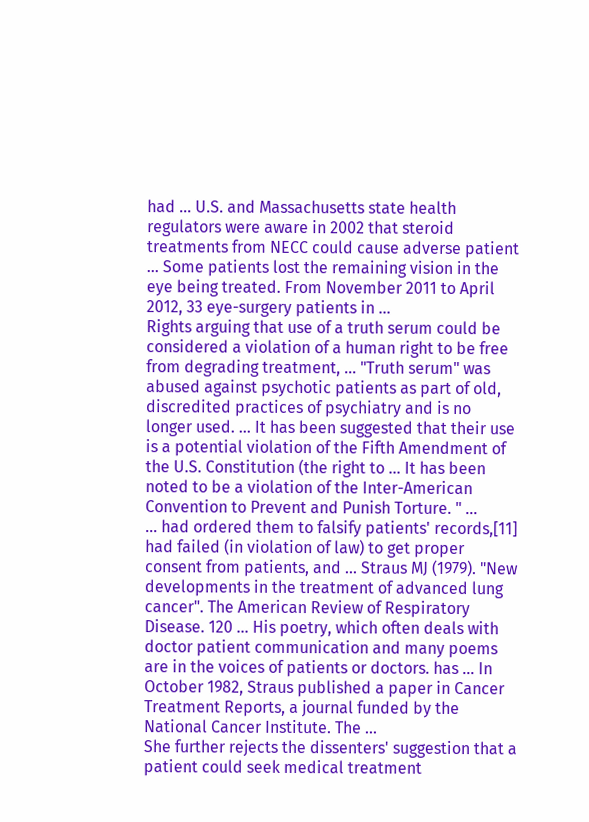had ... U.S. and Massachusetts state health regulators were aware in 2002 that steroid treatments from NECC could cause adverse patient ... Some patients lost the remaining vision in the eye being treated. From November 2011 to April 2012, 33 eye-surgery patients in ...
Rights arguing that use of a truth serum could be considered a violation of a human right to be free from degrading treatment, ... "Truth serum" was abused against psychotic patients as part of old, discredited practices of psychiatry and is no longer used. ... It has been suggested that their use is a potential violation of the Fifth Amendment of the U.S. Constitution (the right to ... It has been noted to be a violation of the Inter-American Convention to Prevent and Punish Torture. " ...
... had ordered them to falsify patients' records,[11] had failed (in violation of law) to get proper consent from patients, and ... Straus MJ (1979). "New developments in the treatment of advanced lung cancer". The American Review of Respiratory Disease. 120 ... His poetry, which often deals with doctor patient communication and many poems are in the voices of patients or doctors. has ... In October 1982, Straus published a paper in Cancer Treatment Reports, a journal funded by the National Cancer Institute. The ...
She further rejects the dissenters' suggestion that a patient could seek medical treatment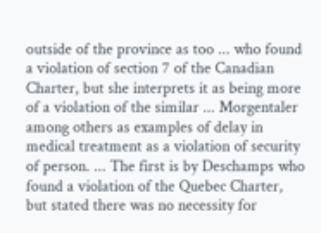outside of the province as too ... who found a violation of section 7 of the Canadian Charter, but she interprets it as being more of a violation of the similar ... Morgentaler among others as examples of delay in medical treatment as a violation of security of person. ... The first is by Deschamps who found a violation of the Quebec Charter, but stated there was no necessity for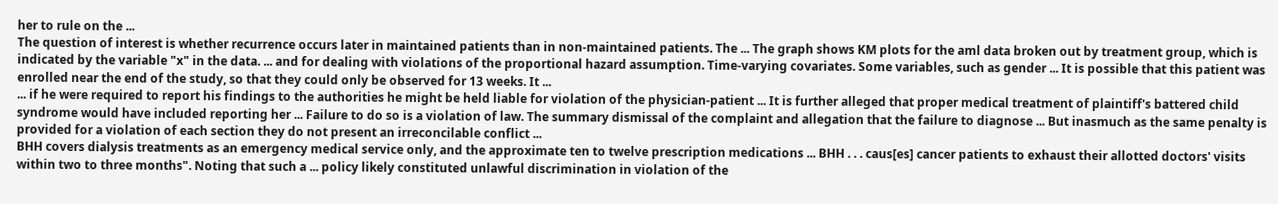her to rule on the ...
The question of interest is whether recurrence occurs later in maintained patients than in non-maintained patients. The ... The graph shows KM plots for the aml data broken out by treatment group, which is indicated by the variable "x" in the data. ... and for dealing with violations of the proportional hazard assumption. Time-varying covariates. Some variables, such as gender ... It is possible that this patient was enrolled near the end of the study, so that they could only be observed for 13 weeks. It ...
... if he were required to report his findings to the authorities he might be held liable for violation of the physician-patient ... It is further alleged that proper medical treatment of plaintiff's battered child syndrome would have included reporting her ... Failure to do so is a violation of law. The summary dismissal of the complaint and allegation that the failure to diagnose ... But inasmuch as the same penalty is provided for a violation of each section they do not present an irreconcilable conflict ...
BHH covers dialysis treatments as an emergency medical service only, and the approximate ten to twelve prescription medications ... BHH . . . caus[es] cancer patients to exhaust their allotted doctors' visits within two to three months". Noting that such a ... policy likely constituted unlawful discrimination in violation of the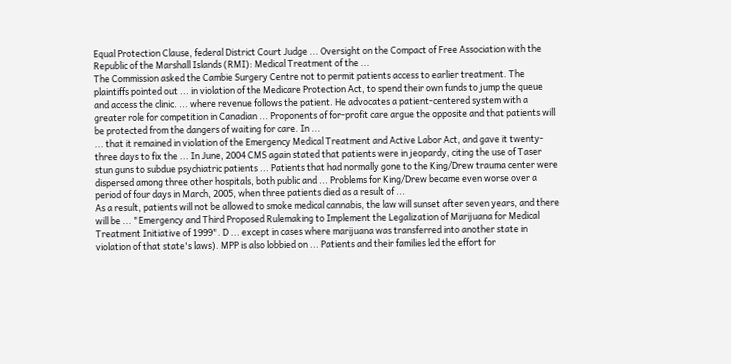Equal Protection Clause, federal District Court Judge ... Oversight on the Compact of Free Association with the Republic of the Marshall Islands (RMI): Medical Treatment of the ...
The Commission asked the Cambie Surgery Centre not to permit patients access to earlier treatment. The plaintiffs pointed out ... in violation of the Medicare Protection Act, to spend their own funds to jump the queue and access the clinic. ... where revenue follows the patient. He advocates a patient-centered system with a greater role for competition in Canadian ... Proponents of for-profit care argue the opposite and that patients will be protected from the dangers of waiting for care. In ...
... that it remained in violation of the Emergency Medical Treatment and Active Labor Act, and gave it twenty-three days to fix the ... In June, 2004 CMS again stated that patients were in jeopardy, citing the use of Taser stun guns to subdue psychiatric patients ... Patients that had normally gone to the King/Drew trauma center were dispersed among three other hospitals, both public and ... Problems for King/Drew became even worse over a period of four days in March, 2005, when three patients died as a result of ...
As a result, patients will not be allowed to smoke medical cannabis, the law will sunset after seven years, and there will be ... "Emergency and Third Proposed Rulemaking to Implement the Legalization of Marijuana for Medical Treatment Initiative of 1999". D ... except in cases where marijuana was transferred into another state in violation of that state's laws). MPP is also lobbied on ... Patients and their families led the effort for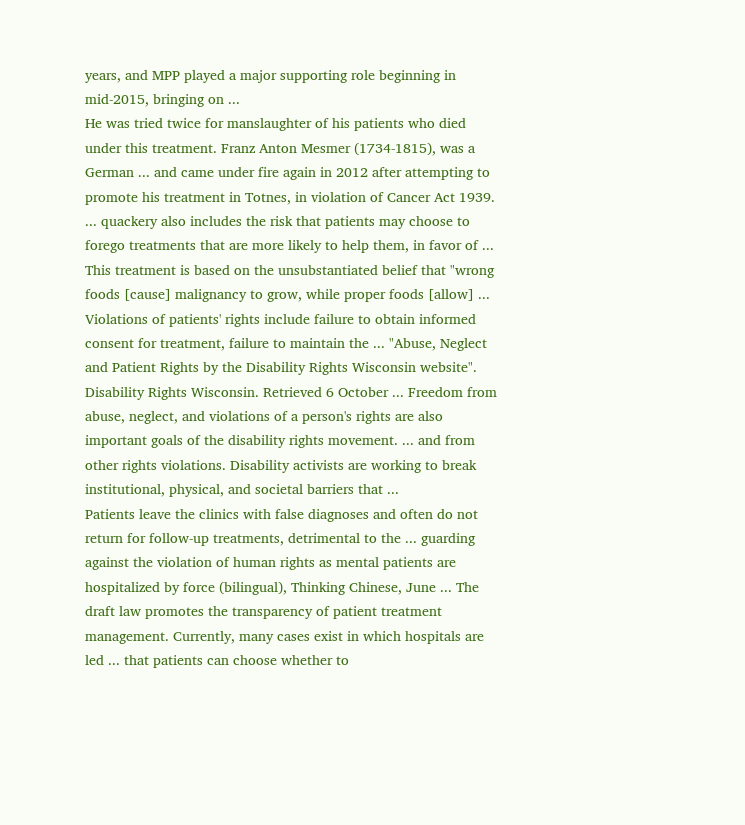years, and MPP played a major supporting role beginning in mid-2015, bringing on ...
He was tried twice for manslaughter of his patients who died under this treatment. Franz Anton Mesmer (1734-1815), was a German ... and came under fire again in 2012 after attempting to promote his treatment in Totnes, in violation of Cancer Act 1939. ... quackery also includes the risk that patients may choose to forego treatments that are more likely to help them, in favor of ... This treatment is based on the unsubstantiated belief that "wrong foods [cause] malignancy to grow, while proper foods [allow] ...
Violations of patients' rights include failure to obtain informed consent for treatment, failure to maintain the ... "Abuse, Neglect and Patient Rights by the Disability Rights Wisconsin website". Disability Rights Wisconsin. Retrieved 6 October ... Freedom from abuse, neglect, and violations of a person's rights are also important goals of the disability rights movement. ... and from other rights violations. Disability activists are working to break institutional, physical, and societal barriers that ...
Patients leave the clinics with false diagnoses and often do not return for follow-up treatments, detrimental to the ... guarding against the violation of human rights as mental patients are hospitalized by force (bilingual), Thinking Chinese, June ... The draft law promotes the transparency of patient treatment management. Currently, many cases exist in which hospitals are led ... that patients can choose whether to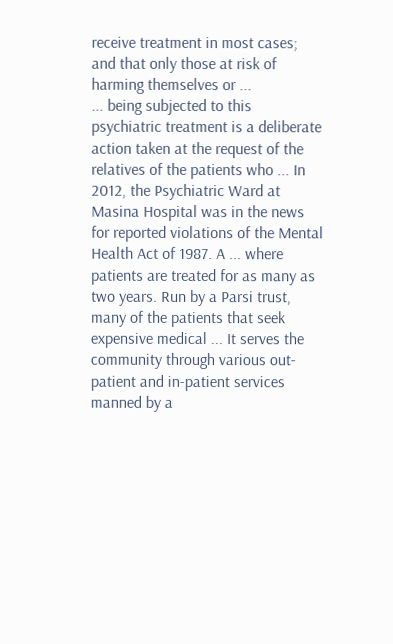receive treatment in most cases; and that only those at risk of harming themselves or ...
... being subjected to this psychiatric treatment is a deliberate action taken at the request of the relatives of the patients who ... In 2012, the Psychiatric Ward at Masina Hospital was in the news for reported violations of the Mental Health Act of 1987. A ... where patients are treated for as many as two years. Run by a Parsi trust, many of the patients that seek expensive medical ... It serves the community through various out-patient and in-patient services manned by a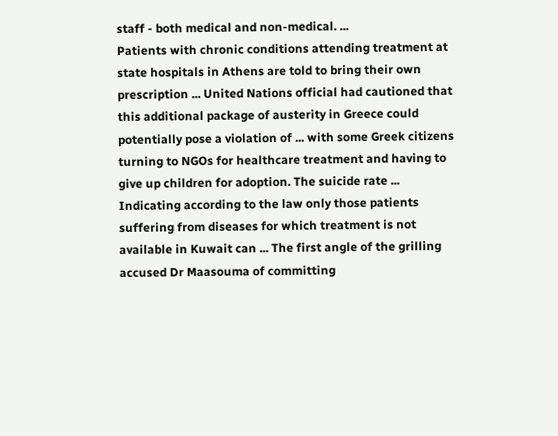staff - both medical and non-medical. ...
Patients with chronic conditions attending treatment at state hospitals in Athens are told to bring their own prescription ... United Nations official had cautioned that this additional package of austerity in Greece could potentially pose a violation of ... with some Greek citizens turning to NGOs for healthcare treatment and having to give up children for adoption. The suicide rate ...
Indicating according to the law only those patients suffering from diseases for which treatment is not available in Kuwait can ... The first angle of the grilling accused Dr Maasouma of committing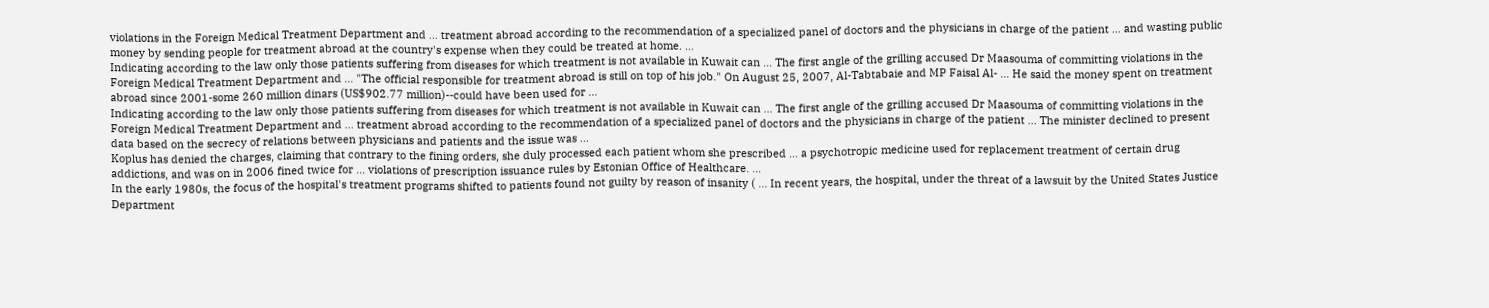violations in the Foreign Medical Treatment Department and ... treatment abroad according to the recommendation of a specialized panel of doctors and the physicians in charge of the patient ... and wasting public money by sending people for treatment abroad at the country's expense when they could be treated at home. ...
Indicating according to the law only those patients suffering from diseases for which treatment is not available in Kuwait can ... The first angle of the grilling accused Dr Maasouma of committing violations in the Foreign Medical Treatment Department and ... "The official responsible for treatment abroad is still on top of his job." On August 25, 2007, Al-Tabtabaie and MP Faisal Al- ... He said the money spent on treatment abroad since 2001-some 260 million dinars (US$902.77 million)--could have been used for ...
Indicating according to the law only those patients suffering from diseases for which treatment is not available in Kuwait can ... The first angle of the grilling accused Dr Maasouma of committing violations in the Foreign Medical Treatment Department and ... treatment abroad according to the recommendation of a specialized panel of doctors and the physicians in charge of the patient ... The minister declined to present data based on the secrecy of relations between physicians and patients and the issue was ...
Koplus has denied the charges, claiming that contrary to the fining orders, she duly processed each patient whom she prescribed ... a psychotropic medicine used for replacement treatment of certain drug addictions, and was on in 2006 fined twice for ... violations of prescription issuance rules by Estonian Office of Healthcare. ...
In the early 1980s, the focus of the hospital's treatment programs shifted to patients found not guilty by reason of insanity ( ... In recent years, the hospital, under the threat of a lawsuit by the United States Justice Department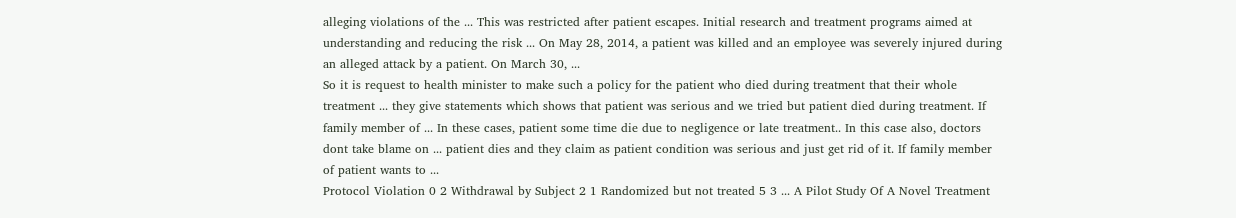alleging violations of the ... This was restricted after patient escapes. Initial research and treatment programs aimed at understanding and reducing the risk ... On May 28, 2014, a patient was killed and an employee was severely injured during an alleged attack by a patient. On March 30, ...
So it is request to health minister to make such a policy for the patient who died during treatment that their whole treatment ... they give statements which shows that patient was serious and we tried but patient died during treatment. If family member of ... In these cases, patient some time die due to negligence or late treatment.. In this case also, doctors dont take blame on ... patient dies and they claim as patient condition was serious and just get rid of it. If family member of patient wants to ...
Protocol Violation 0 2 Withdrawal by Subject 2 1 Randomized but not treated 5 3 ... A Pilot Study Of A Novel Treatment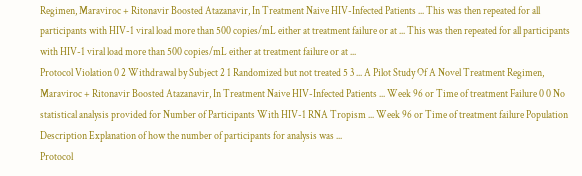Regimen, Maraviroc + Ritonavir Boosted Atazanavir, In Treatment Naive HIV-Infected Patients ... This was then repeated for all participants with HIV-1 viral load more than 500 copies/mL either at treatment failure or at ... This was then repeated for all participants with HIV-1 viral load more than 500 copies/mL either at treatment failure or at ...
Protocol Violation 0 2 Withdrawal by Subject 2 1 Randomized but not treated 5 3 ... A Pilot Study Of A Novel Treatment Regimen, Maraviroc + Ritonavir Boosted Atazanavir, In Treatment Naive HIV-Infected Patients ... Week 96 or Time of treatment Failure 0 0 No statistical analysis provided for Number of Participants With HIV-1 RNA Tropism ... Week 96 or Time of treatment failure Population Description Explanation of how the number of participants for analysis was ...
Protocol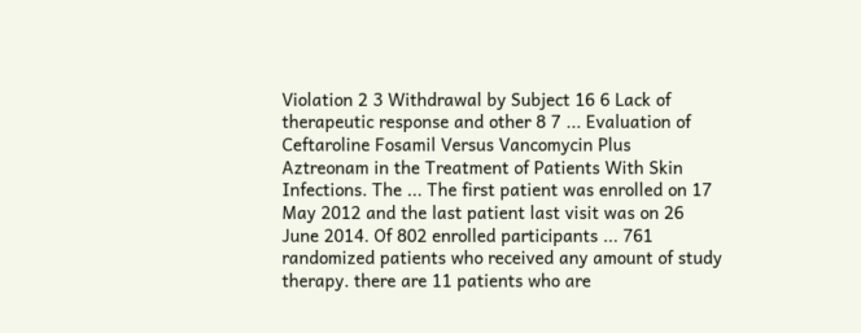Violation 2 3 Withdrawal by Subject 16 6 Lack of therapeutic response and other 8 7 ... Evaluation of Ceftaroline Fosamil Versus Vancomycin Plus Aztreonam in the Treatment of Patients With Skin Infections. The ... The first patient was enrolled on 17 May 2012 and the last patient last visit was on 26 June 2014. Of 802 enrolled participants ... 761 randomized patients who received any amount of study therapy. there are 11 patients who are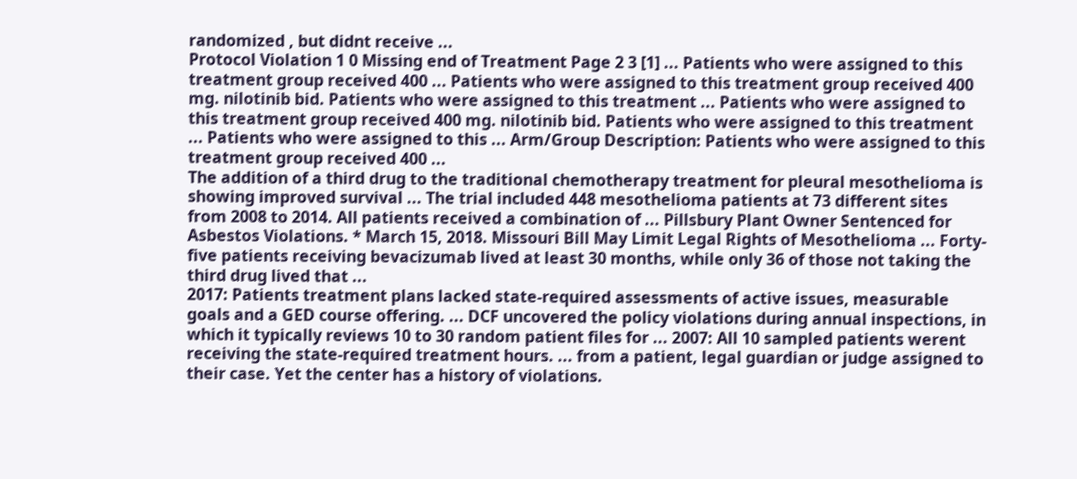randomized , but didnt receive ...
Protocol Violation 1 0 Missing end of Treatment Page 2 3 [1] ... Patients who were assigned to this treatment group received 400 ... Patients who were assigned to this treatment group received 400 mg. nilotinib bid. Patients who were assigned to this treatment ... Patients who were assigned to this treatment group received 400 mg. nilotinib bid. Patients who were assigned to this treatment ... Patients who were assigned to this ... Arm/Group Description: Patients who were assigned to this treatment group received 400 ...
The addition of a third drug to the traditional chemotherapy treatment for pleural mesothelioma is showing improved survival ... The trial included 448 mesothelioma patients at 73 different sites from 2008 to 2014. All patients received a combination of ... Pillsbury Plant Owner Sentenced for Asbestos Violations. * March 15, 2018. Missouri Bill May Limit Legal Rights of Mesothelioma ... Forty-five patients receiving bevacizumab lived at least 30 months, while only 36 of those not taking the third drug lived that ...
2017: Patients treatment plans lacked state-required assessments of active issues, measurable goals and a GED course offering. ... DCF uncovered the policy violations during annual inspections, in which it typically reviews 10 to 30 random patient files for ... 2007: All 10 sampled patients werent receiving the state-required treatment hours. ... from a patient, legal guardian or judge assigned to their case. Yet the center has a history of violations.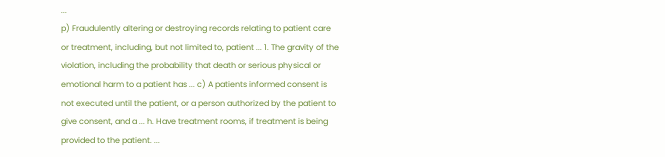...
p) Fraudulently altering or destroying records relating to patient care or treatment, including, but not limited to, patient ... 1. The gravity of the violation, including the probability that death or serious physical or emotional harm to a patient has ... c) A patients informed consent is not executed until the patient, or a person authorized by the patient to give consent, and a ... h. Have treatment rooms, if treatment is being provided to the patient. ...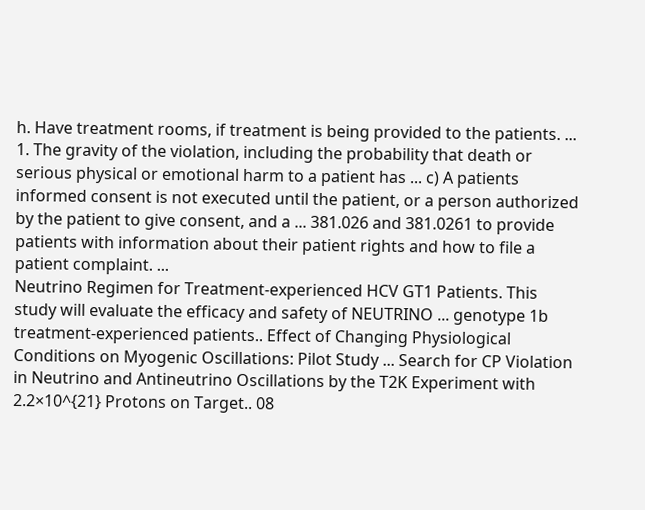h. Have treatment rooms, if treatment is being provided to the patients. ... 1. The gravity of the violation, including the probability that death or serious physical or emotional harm to a patient has ... c) A patients informed consent is not executed until the patient, or a person authorized by the patient to give consent, and a ... 381.026 and 381.0261 to provide patients with information about their patient rights and how to file a patient complaint. ...
Neutrino Regimen for Treatment-experienced HCV GT1 Patients. This study will evaluate the efficacy and safety of NEUTRINO ... genotype 1b treatment-experienced patients.. Effect of Changing Physiological Conditions on Myogenic Oscillations: Pilot Study ... Search for CP Violation in Neutrino and Antineutrino Oscillations by the T2K Experiment with 2.2×10^{21} Protons on Target.. 08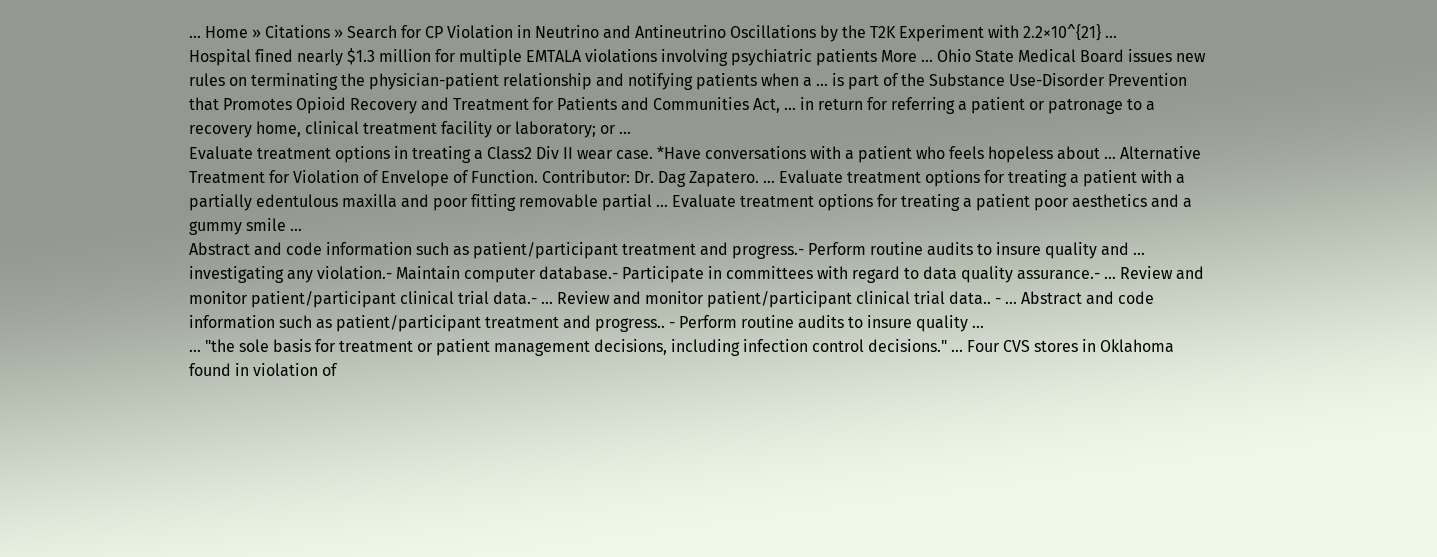... Home » Citations » Search for CP Violation in Neutrino and Antineutrino Oscillations by the T2K Experiment with 2.2×10^{21} ...
Hospital fined nearly $1.3 million for multiple EMTALA violations involving psychiatric patients More ... Ohio State Medical Board issues new rules on terminating the physician-patient relationship and notifying patients when a ... is part of the Substance Use-Disorder Prevention that Promotes Opioid Recovery and Treatment for Patients and Communities Act, ... in return for referring a patient or patronage to a recovery home, clinical treatment facility or laboratory; or ...
Evaluate treatment options in treating a Class2 Div II wear case. *Have conversations with a patient who feels hopeless about ... Alternative Treatment for Violation of Envelope of Function. Contributor: Dr. Dag Zapatero. ... Evaluate treatment options for treating a patient with a partially edentulous maxilla and poor fitting removable partial ... Evaluate treatment options for treating a patient poor aesthetics and a gummy smile ...
Abstract and code information such as patient/participant treatment and progress.- Perform routine audits to insure quality and ... investigating any violation.- Maintain computer database.- Participate in committees with regard to data quality assurance.- ... Review and monitor patient/participant clinical trial data.- ... Review and monitor patient/participant clinical trial data.. - ... Abstract and code information such as patient/participant treatment and progress.. - Perform routine audits to insure quality ...
... "the sole basis for treatment or patient management decisions, including infection control decisions." ... Four CVS stores in Oklahoma found in violation of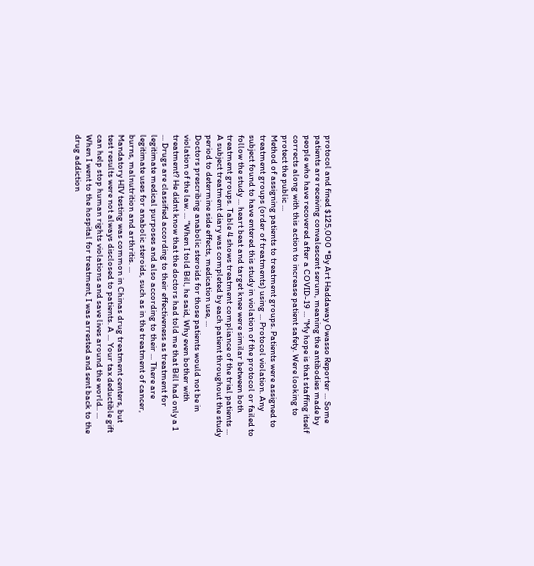protocol and fined $125,000 *By Art Haddaway Owasso Reporter ... Some patients are receiving convalescent serum, meaning the antibodies made by people who have recovered after a COVID-19 ... "My hope is that staffing itself corrects along with this action to increase patient safety. Were looking to protect the public ...
Method of assigning patients to treatment groups. Patients were assigned to treatment groups (order of treatments) using ... Protocol violation. Any subject found to have entered this study in violation of the protocol or failed to follow the study ... heart beat and target knee were similar between both treatment groups. Table 4 shows treatment compliance of the trial patients ... A subject treatment diary was completed by each patient throughout the study period to determine side effects, medication use, ...
Doctors prescribing anabolic steroids for those patients would not be in violation of the law. ... "When I told Bill, he said, Why even bother with treatment? He didnt know that the doctors had told me that Bill had only a 1 ... Drugs are classified according to their effectiveness as treatment for legitimate medical purposes and also according to their ... There are legitimate uses for anabolic steroids, such as in the treatment of cancer, burns, malnutrition and arthritis. ...
Mandatory HIV testing was common in Chinas drug treatment centers, but test results were not always disclosed to patients. A ... Your tax deductible gift can help stop human rights violations and save lives around the world.. ... When I went to the hospital for treatment, I was arrested and sent back to the drug addiction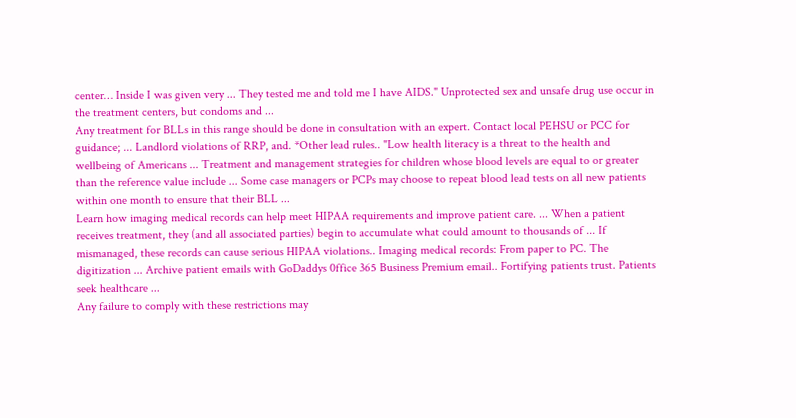center… Inside I was given very ... They tested me and told me I have AIDS." Unprotected sex and unsafe drug use occur in the treatment centers, but condoms and ...
Any treatment for BLLs in this range should be done in consultation with an expert. Contact local PEHSU or PCC for guidance; ... Landlord violations of RRP, and. *Other lead rules.. "Low health literacy is a threat to the health and wellbeing of Americans ... Treatment and management strategies for children whose blood levels are equal to or greater than the reference value include ... Some case managers or PCPs may choose to repeat blood lead tests on all new patients within one month to ensure that their BLL ...
Learn how imaging medical records can help meet HIPAA requirements and improve patient care. ... When a patient receives treatment, they (and all associated parties) begin to accumulate what could amount to thousands of ... If mismanaged, these records can cause serious HIPAA violations.. Imaging medical records: From paper to PC. The digitization ... Archive patient emails with GoDaddys 0ffice 365 Business Premium email.. Fortifying patients trust. Patients seek healthcare ...
Any failure to comply with these restrictions may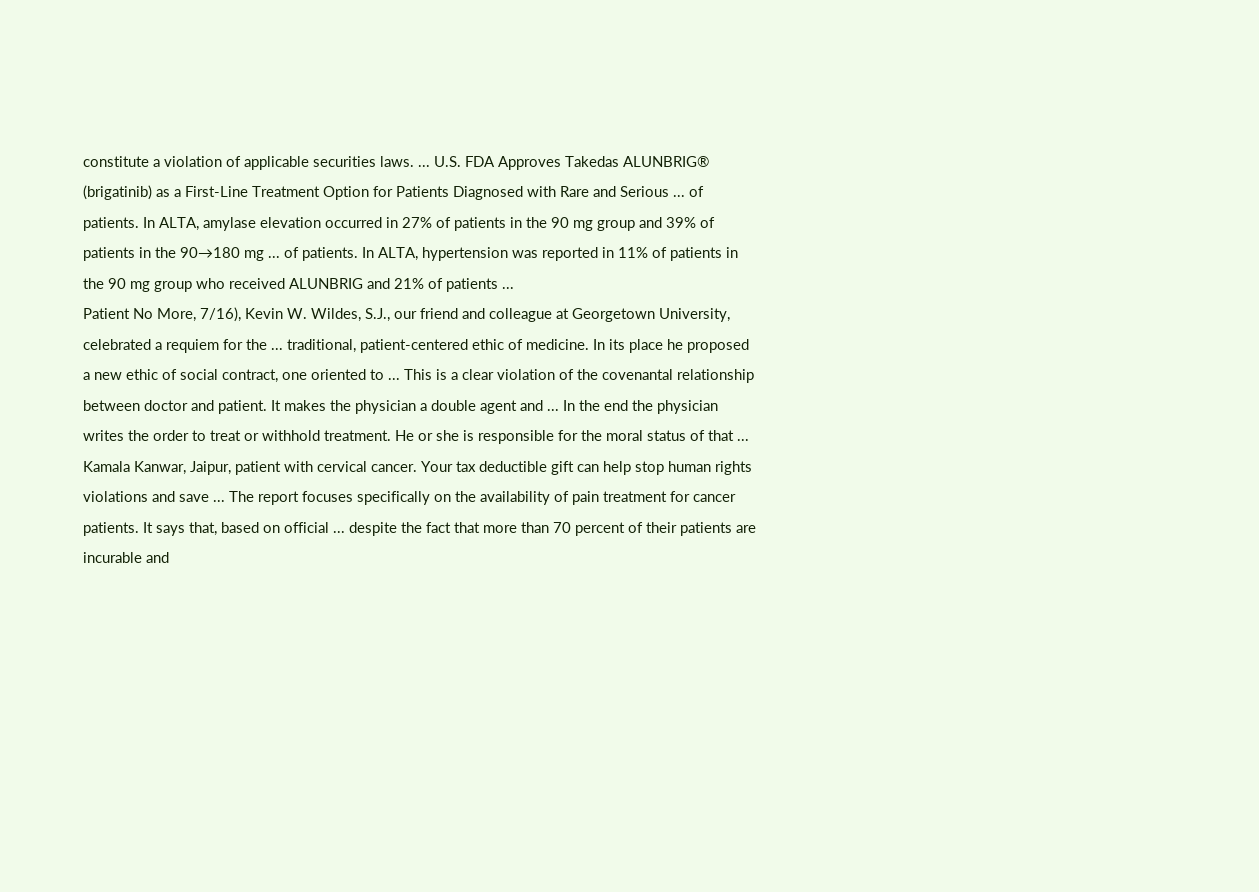constitute a violation of applicable securities laws. ... U.S. FDA Approves Takedas ALUNBRIG® (brigatinib) as a First-Line Treatment Option for Patients Diagnosed with Rare and Serious ... of patients. In ALTA, amylase elevation occurred in 27% of patients in the 90 mg group and 39% of patients in the 90→180 mg ... of patients. In ALTA, hypertension was reported in 11% of patients in the 90 mg group who received ALUNBRIG and 21% of patients ...
Patient No More, 7/16), Kevin W. Wildes, S.J., our friend and colleague at Georgetown University, celebrated a requiem for the ... traditional, patient-centered ethic of medicine. In its place he proposed a new ethic of social contract, one oriented to ... This is a clear violation of the covenantal relationship between doctor and patient. It makes the physician a double agent and ... In the end the physician writes the order to treat or withhold treatment. He or she is responsible for the moral status of that ...
Kamala Kanwar, Jaipur, patient with cervical cancer. Your tax deductible gift can help stop human rights violations and save ... The report focuses specifically on the availability of pain treatment for cancer patients. It says that, based on official ... despite the fact that more than 70 percent of their patients are incurable and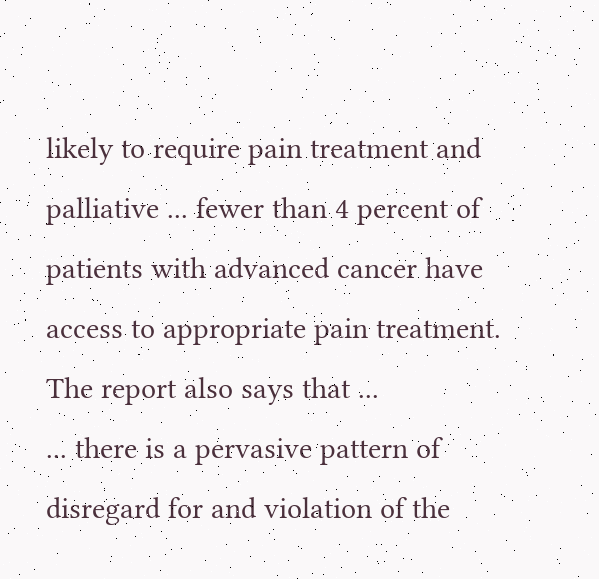likely to require pain treatment and palliative ... fewer than 4 percent of patients with advanced cancer have access to appropriate pain treatment. The report also says that ...
... there is a pervasive pattern of disregard for and violation of the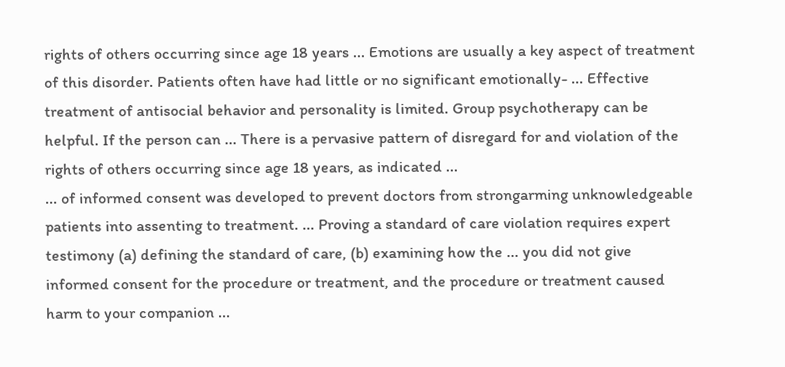rights of others occurring since age 18 years ... Emotions are usually a key aspect of treatment of this disorder. Patients often have had little or no significant emotionally- ... Effective treatment of antisocial behavior and personality is limited. Group psychotherapy can be helpful. If the person can ... There is a pervasive pattern of disregard for and violation of the rights of others occurring since age 18 years, as indicated ...
... of informed consent was developed to prevent doctors from strongarming unknowledgeable patients into assenting to treatment. ... Proving a standard of care violation requires expert testimony (a) defining the standard of care, (b) examining how the ... you did not give informed consent for the procedure or treatment, and the procedure or treatment caused harm to your companion ...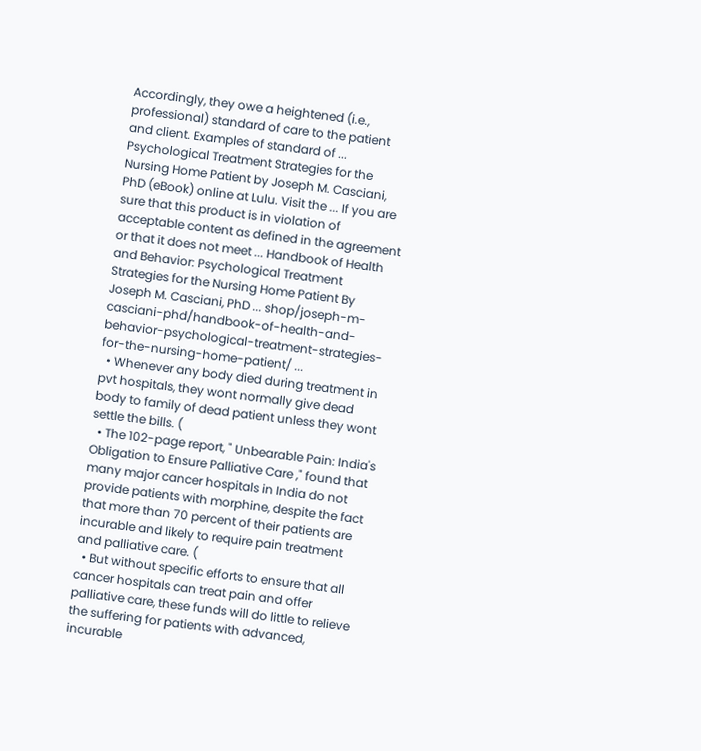Accordingly, they owe a heightened (i.e., professional) standard of care to the patient and client. Examples of standard of ...
Psychological Treatment Strategies for the Nursing Home Patient by Joseph M. Casciani, PhD (eBook) online at Lulu. Visit the ... If you are sure that this product is in violation of acceptable content as defined in the agreement or that it does not meet ... Handbook of Health and Behavior: Psychological Treatment Strategies for the Nursing Home Patient By Joseph M. Casciani, PhD ... shop/joseph-m-casciani-phd/handbook-of-health-and-behavior-psychological-treatment-strategies-for-the-nursing-home-patient/ ...
  • Whenever any body died during treatment in pvt hospitals, they wont normally give dead body to family of dead patient unless they wont settle the bills. (
  • The 102-page report, " Unbearable Pain: India's Obligation to Ensure Palliative Care ," found that many major cancer hospitals in India do not provide patients with morphine, despite the fact that more than 70 percent of their patients are incurable and likely to require pain treatment and palliative care. (
  • But without specific efforts to ensure that all cancer hospitals can treat pain and offer palliative care, these funds will do little to relieve the suffering for patients with advanced, incurable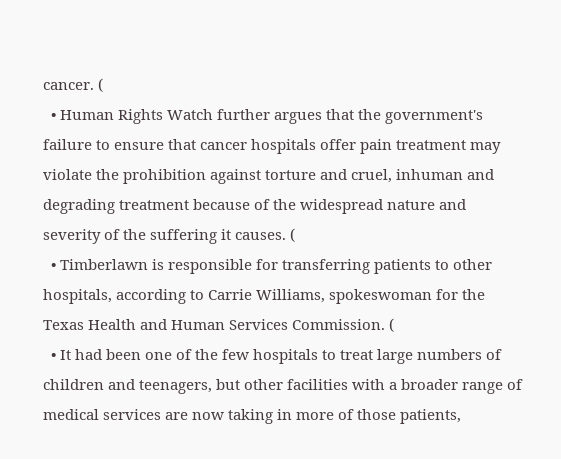cancer. (
  • Human Rights Watch further argues that the government's failure to ensure that cancer hospitals offer pain treatment may violate the prohibition against torture and cruel, inhuman and degrading treatment because of the widespread nature and severity of the suffering it causes. (
  • Timberlawn is responsible for transferring patients to other hospitals, according to Carrie Williams, spokeswoman for the Texas Health and Human Services Commission. (
  • It had been one of the few hospitals to treat large numbers of children and teenagers, but other facilities with a broader range of medical services are now taking in more of those patients,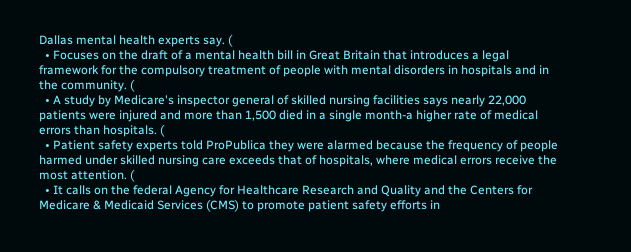Dallas mental health experts say. (
  • Focuses on the draft of a mental health bill in Great Britain that introduces a legal framework for the compulsory treatment of people with mental disorders in hospitals and in the community. (
  • A study by Medicare's inspector general of skilled nursing facilities says nearly 22,000 patients were injured and more than 1,500 died in a single month-a higher rate of medical errors than hospitals. (
  • Patient safety experts told ProPublica they were alarmed because the frequency of people harmed under skilled nursing care exceeds that of hospitals, where medical errors receive the most attention. (
  • It calls on the federal Agency for Healthcare Research and Quality and the Centers for Medicare & Medicaid Services (CMS) to promote patient safety efforts in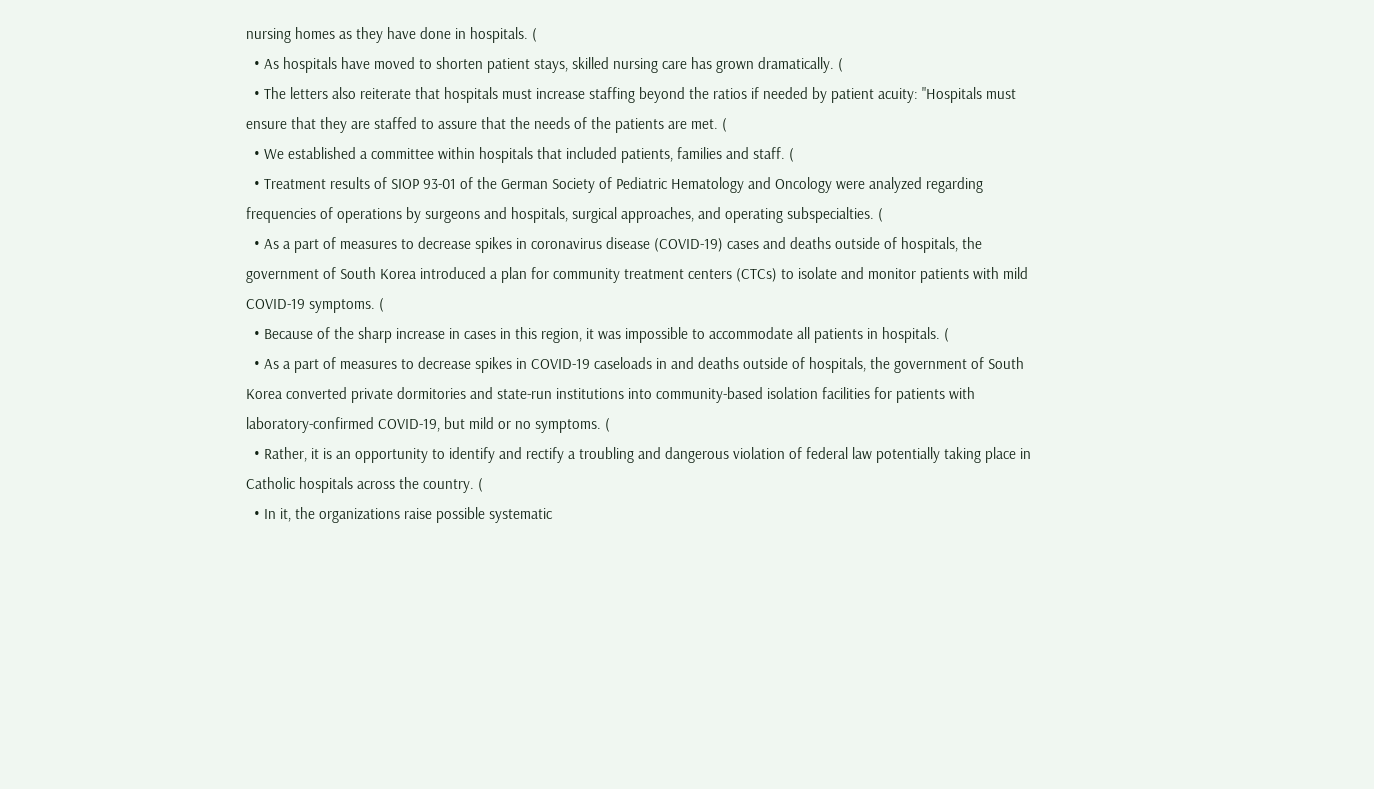nursing homes as they have done in hospitals. (
  • As hospitals have moved to shorten patient stays, skilled nursing care has grown dramatically. (
  • The letters also reiterate that hospitals must increase staffing beyond the ratios if needed by patient acuity: "Hospitals must ensure that they are staffed to assure that the needs of the patients are met. (
  • We established a committee within hospitals that included patients, families and staff. (
  • Treatment results of SIOP 93-01 of the German Society of Pediatric Hematology and Oncology were analyzed regarding frequencies of operations by surgeons and hospitals, surgical approaches, and operating subspecialties. (
  • As a part of measures to decrease spikes in coronavirus disease (COVID-19) cases and deaths outside of hospitals, the government of South Korea introduced a plan for community treatment centers (CTCs) to isolate and monitor patients with mild COVID-19 symptoms. (
  • Because of the sharp increase in cases in this region, it was impossible to accommodate all patients in hospitals. (
  • As a part of measures to decrease spikes in COVID-19 caseloads in and deaths outside of hospitals, the government of South Korea converted private dormitories and state-run institutions into community-based isolation facilities for patients with laboratory-confirmed COVID-19, but mild or no symptoms. (
  • Rather, it is an opportunity to identify and rectify a troubling and dangerous violation of federal law potentially taking place in Catholic hospitals across the country. (
  • In it, the organizations raise possible systematic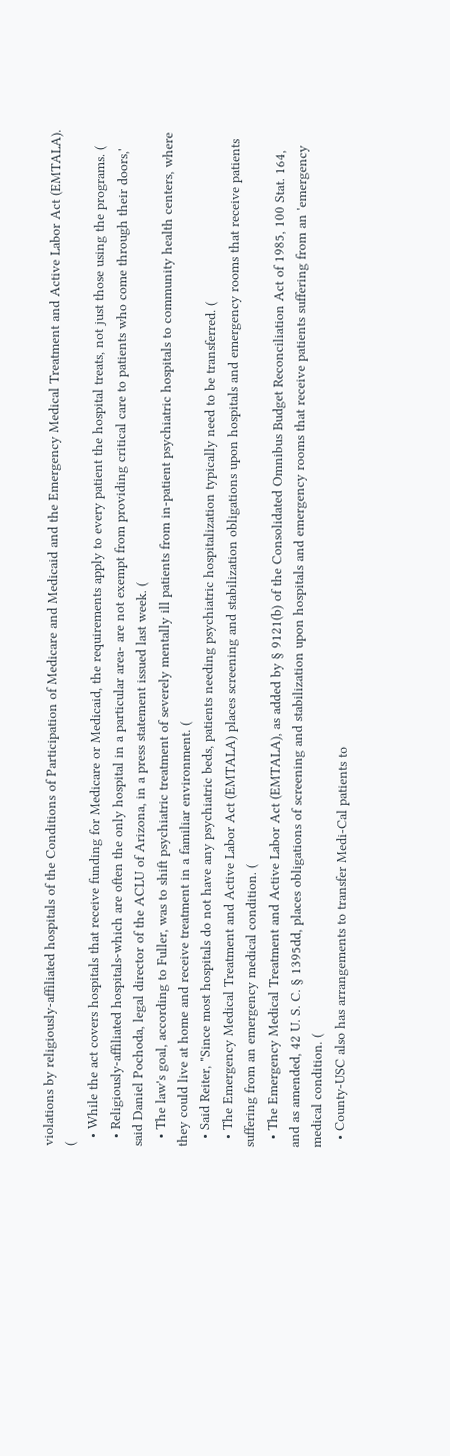violations by religiously-affiliated hospitals of the Conditions of Participation of Medicare and Medicaid and the Emergency Medical Treatment and Active Labor Act (EMTALA). (
  • While the act covers hospitals that receive funding for Medicare or Medicaid, the requirements apply to every patient the hospital treats, not just those using the programs. (
  • Religiously-affiliated hospitals-which are often the only hospital in a particular area- are not exempt from providing critical care to patients who come through their doors,' said Daniel Pochoda, legal director of the ACLU of Arizona, in a press statement issued last week. (
  • The law's goal, according to Fuller, was to shift psychiatric treatment of severely mentally ill patients from in-patient psychiatric hospitals to community health centers, where they could live at home and receive treatment in a familiar environment. (
  • Said Reiter, "Since most hospitals do not have any psychiatric beds, patients needing psychiatric hospitalization typically need to be transferred. (
  • The Emergency Medical Treatment and Active Labor Act (EMTALA) places screening and stabilization obligations upon hospitals and emergency rooms that receive patients suffering from an emergency medical condition. (
  • The Emergency Medical Treatment and Active Labor Act (EMTALA), as added by § 9121(b) of the Consolidated Omnibus Budget Reconciliation Act of 1985, 100 Stat. 164, and as amended, 42 U. S. C. § 1395dd, places obligations of screening and stabilization upon hospitals and emergency rooms that receive patients suffering from an 'emergency medical condition. (
  • County-USC also has arrangements to transfer Medi-Cal patients to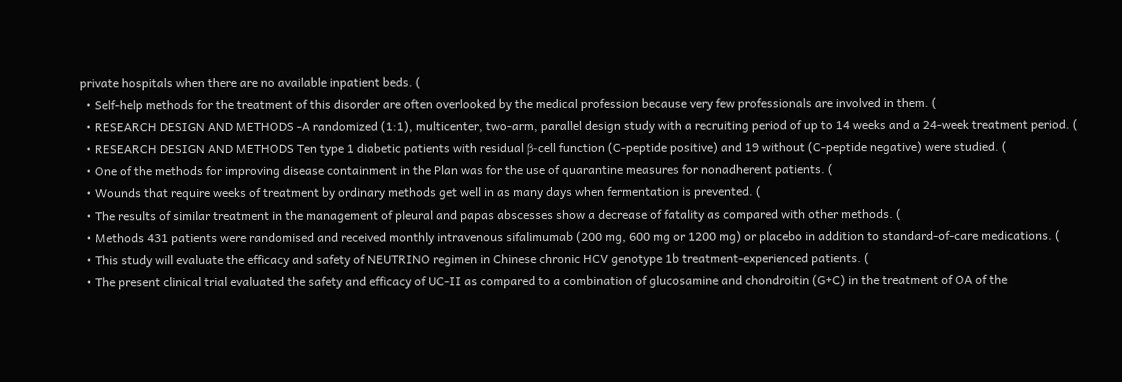private hospitals when there are no available inpatient beds. (
  • Self-help methods for the treatment of this disorder are often overlooked by the medical profession because very few professionals are involved in them. (
  • RESEARCH DESIGN AND METHODS -A randomized (1:1), multicenter, two-arm, parallel design study with a recruiting period of up to 14 weeks and a 24-week treatment period. (
  • RESEARCH DESIGN AND METHODS Ten type 1 diabetic patients with residual β-cell function (C-peptide positive) and 19 without (C-peptide negative) were studied. (
  • One of the methods for improving disease containment in the Plan was for the use of quarantine measures for nonadherent patients. (
  • Wounds that require weeks of treatment by ordinary methods get well in as many days when fermentation is prevented. (
  • The results of similar treatment in the management of pleural and papas abscesses show a decrease of fatality as compared with other methods. (
  • Methods 431 patients were randomised and received monthly intravenous sifalimumab (200 mg, 600 mg or 1200 mg) or placebo in addition to standard-of-care medications. (
  • This study will evaluate the efficacy and safety of NEUTRINO regimen in Chinese chronic HCV genotype 1b treatment-experienced patients. (
  • The present clinical trial evaluated the safety and efficacy of UC-II as compared to a combination of glucosamine and chondroitin (G+C) in the treatment of OA of the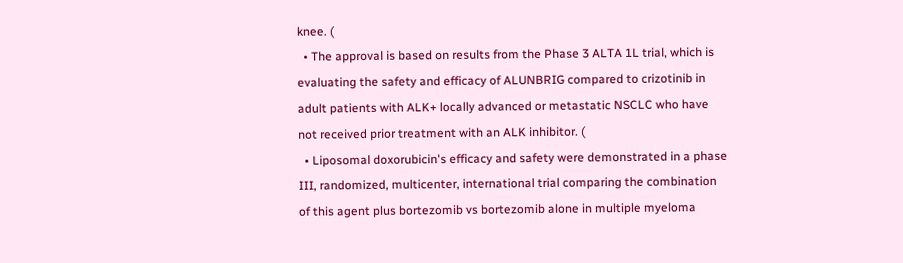knee. (
  • The approval is based on results from the Phase 3 ALTA 1L trial, which is evaluating the safety and efficacy of ALUNBRIG compared to crizotinib in adult patients with ALK+ locally advanced or metastatic NSCLC who have not received prior treatment with an ALK inhibitor. (
  • Liposomal doxorubicin's efficacy and safety were demonstrated in a phase III, randomized, multicenter, international trial comparing the combination of this agent plus bortezomib vs bortezomib alone in multiple myeloma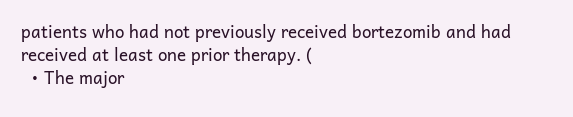patients who had not previously received bortezomib and had received at least one prior therapy. (
  • The major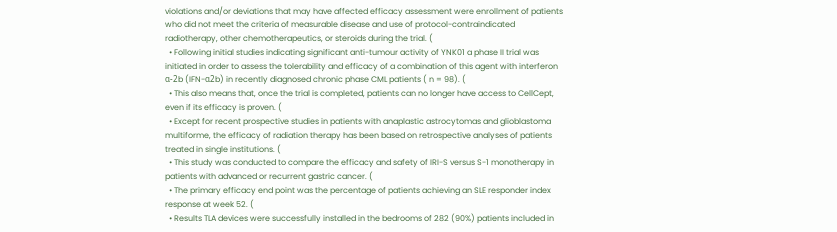violations and/or deviations that may have affected efficacy assessment were enrollment of patients who did not meet the criteria of measurable disease and use of protocol-contraindicated radiotherapy, other chemotherapeutics, or steroids during the trial. (
  • Following initial studies indicating significant anti-tumour activity of YNK01 a phase II trial was initiated in order to assess the tolerability and efficacy of a combination of this agent with interferon α-2b (IFN-α2b) in recently diagnosed chronic phase CML patients ( n = 98). (
  • This also means that, once the trial is completed, patients can no longer have access to CellCept, even if its efficacy is proven. (
  • Except for recent prospective studies in patients with anaplastic astrocytomas and glioblastoma multiforme, the efficacy of radiation therapy has been based on retrospective analyses of patients treated in single institutions. (
  • This study was conducted to compare the efficacy and safety of IRI-S versus S-1 monotherapy in patients with advanced or recurrent gastric cancer. (
  • The primary efficacy end point was the percentage of patients achieving an SLE responder index response at week 52. (
  • Results TLA devices were successfully installed in the bedrooms of 282 (90%) patients included in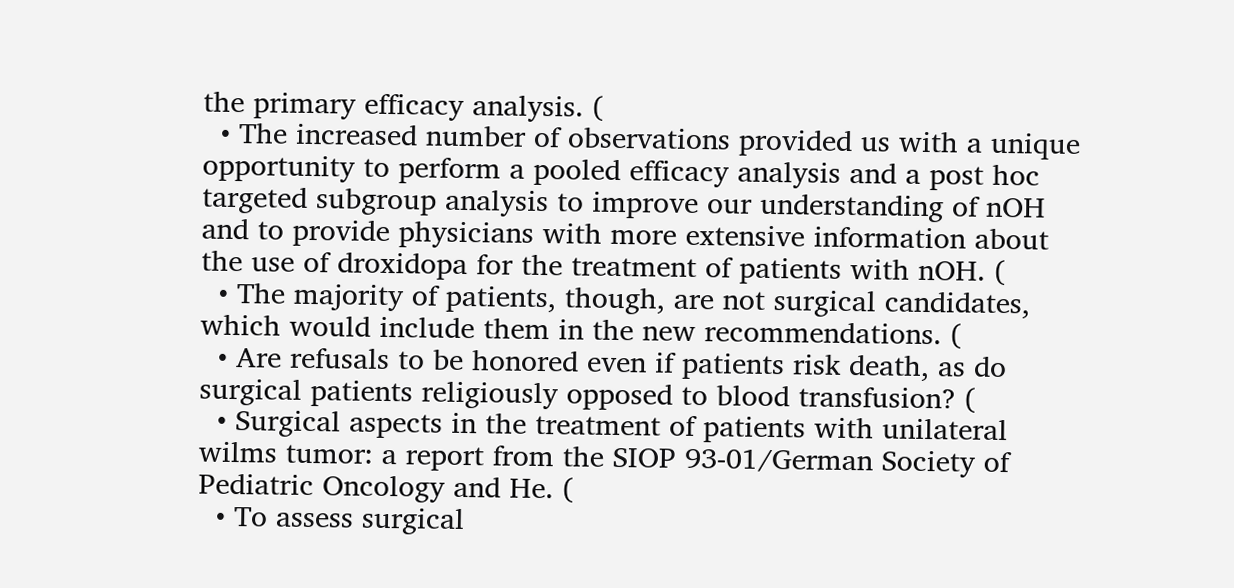the primary efficacy analysis. (
  • The increased number of observations provided us with a unique opportunity to perform a pooled efficacy analysis and a post hoc targeted subgroup analysis to improve our understanding of nOH and to provide physicians with more extensive information about the use of droxidopa for the treatment of patients with nOH. (
  • The majority of patients, though, are not surgical candidates, which would include them in the new recommendations. (
  • Are refusals to be honored even if patients risk death, as do surgical patients religiously opposed to blood transfusion? (
  • Surgical aspects in the treatment of patients with unilateral wilms tumor: a report from the SIOP 93-01/German Society of Pediatric Oncology and He. (
  • To assess surgical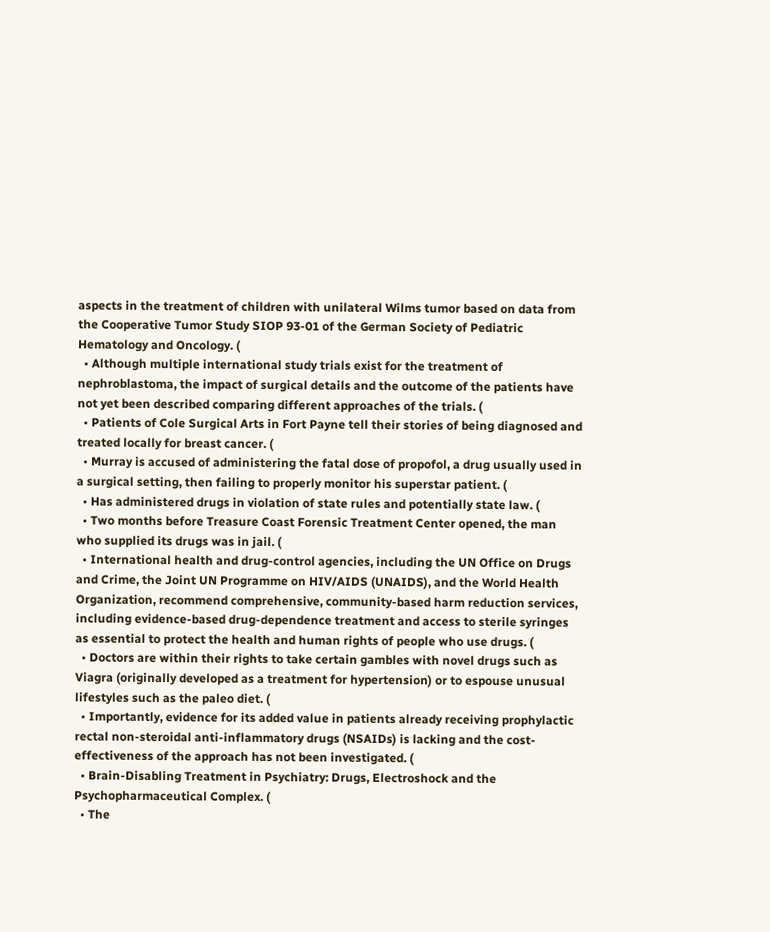aspects in the treatment of children with unilateral Wilms tumor based on data from the Cooperative Tumor Study SIOP 93-01 of the German Society of Pediatric Hematology and Oncology. (
  • Although multiple international study trials exist for the treatment of nephroblastoma, the impact of surgical details and the outcome of the patients have not yet been described comparing different approaches of the trials. (
  • Patients of Cole Surgical Arts in Fort Payne tell their stories of being diagnosed and treated locally for breast cancer. (
  • Murray is accused of administering the fatal dose of propofol, a drug usually used in a surgical setting, then failing to properly monitor his superstar patient. (
  • Has administered drugs in violation of state rules and potentially state law. (
  • Two months before Treasure Coast Forensic Treatment Center opened, the man who supplied its drugs was in jail. (
  • International health and drug-control agencies, including the UN Office on Drugs and Crime, the Joint UN Programme on HIV/AIDS (UNAIDS), and the World Health Organization, recommend comprehensive, community-based harm reduction services, including evidence-based drug-dependence treatment and access to sterile syringes as essential to protect the health and human rights of people who use drugs. (
  • Doctors are within their rights to take certain gambles with novel drugs such as Viagra (originally developed as a treatment for hypertension) or to espouse unusual lifestyles such as the paleo diet. (
  • Importantly, evidence for its added value in patients already receiving prophylactic rectal non-steroidal anti-inflammatory drugs (NSAIDs) is lacking and the cost-effectiveness of the approach has not been investigated. (
  • Brain-Disabling Treatment in Psychiatry: Drugs, Electroshock and the Psychopharmaceutical Complex. (
  • The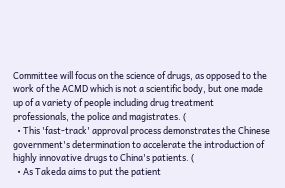Committee will focus on the science of drugs, as opposed to the work of the ACMD which is not a scientific body, but one made up of a variety of people including drug treatment professionals, the police and magistrates. (
  • This 'fast-track' approval process demonstrates the Chinese government's determination to accelerate the introduction of highly innovative drugs to China's patients. (
  • As Takeda aims to put the patient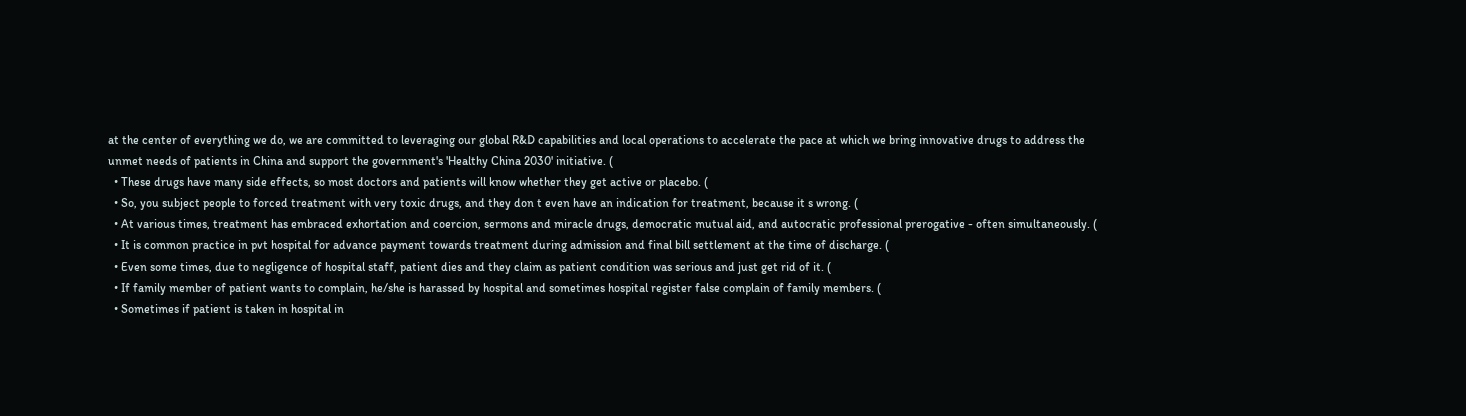at the center of everything we do, we are committed to leveraging our global R&D capabilities and local operations to accelerate the pace at which we bring innovative drugs to address the unmet needs of patients in China and support the government's 'Healthy China 2030' initiative. (
  • These drugs have many side effects, so most doctors and patients will know whether they get active or placebo. (
  • So, you subject people to forced treatment with very toxic drugs, and they don t even have an indication for treatment, because it s wrong. (
  • At various times, treatment has embraced exhortation and coercion, sermons and miracle drugs, democratic mutual aid, and autocratic professional prerogative - often simultaneously. (
  • It is common practice in pvt hospital for advance payment towards treatment during admission and final bill settlement at the time of discharge. (
  • Even some times, due to negligence of hospital staff, patient dies and they claim as patient condition was serious and just get rid of it. (
  • If family member of patient wants to complain, he/she is harassed by hospital and sometimes hospital register false complain of family members. (
  • Sometimes if patient is taken in hospital in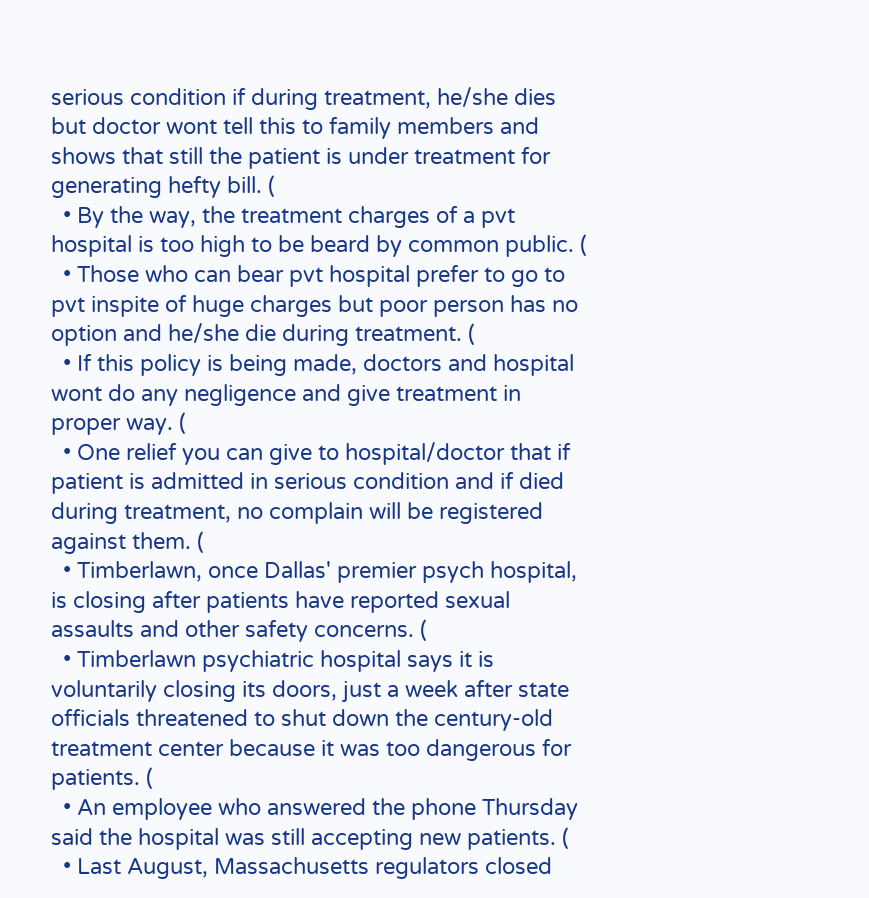serious condition if during treatment, he/she dies but doctor wont tell this to family members and shows that still the patient is under treatment for generating hefty bill. (
  • By the way, the treatment charges of a pvt hospital is too high to be beard by common public. (
  • Those who can bear pvt hospital prefer to go to pvt inspite of huge charges but poor person has no option and he/she die during treatment. (
  • If this policy is being made, doctors and hospital wont do any negligence and give treatment in proper way. (
  • One relief you can give to hospital/doctor that if patient is admitted in serious condition and if died during treatment, no complain will be registered against them. (
  • Timberlawn, once Dallas' premier psych hospital, is closing after patients have reported sexual assaults and other safety concerns. (
  • Timberlawn psychiatric hospital says it is voluntarily closing its doors, just a week after state officials threatened to shut down the century-old treatment center because it was too dangerous for patients. (
  • An employee who answered the phone Thursday said the hospital was still accepting new patients. (
  • Last August, Massachusetts regulators closed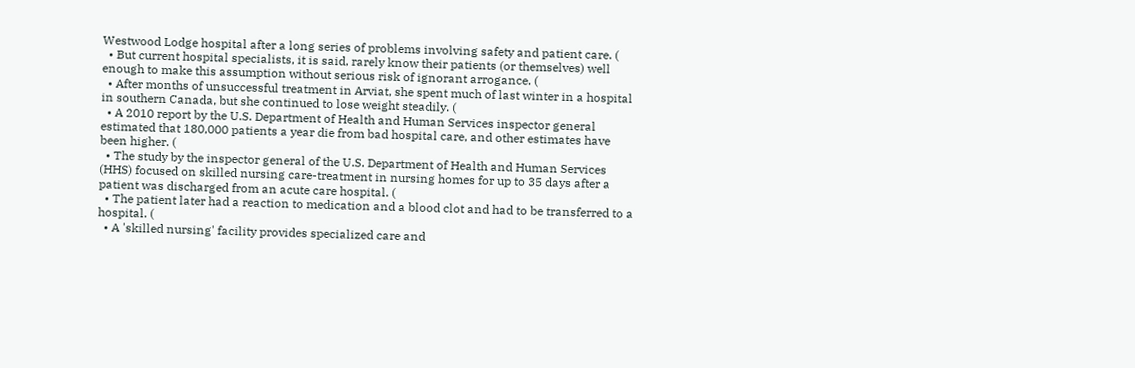Westwood Lodge hospital after a long series of problems involving safety and patient care. (
  • But current hospital specialists, it is said, rarely know their patients (or themselves) well enough to make this assumption without serious risk of ignorant arrogance. (
  • After months of unsuccessful treatment in Arviat, she spent much of last winter in a hospital in southern Canada, but she continued to lose weight steadily. (
  • A 2010 report by the U.S. Department of Health and Human Services inspector general estimated that 180,000 patients a year die from bad hospital care, and other estimates have been higher. (
  • The study by the inspector general of the U.S. Department of Health and Human Services (HHS) focused on skilled nursing care-treatment in nursing homes for up to 35 days after a patient was discharged from an acute care hospital. (
  • The patient later had a reaction to medication and a blood clot and had to be transferred to a hospital. (
  • A 'skilled nursing' facility provides specialized care and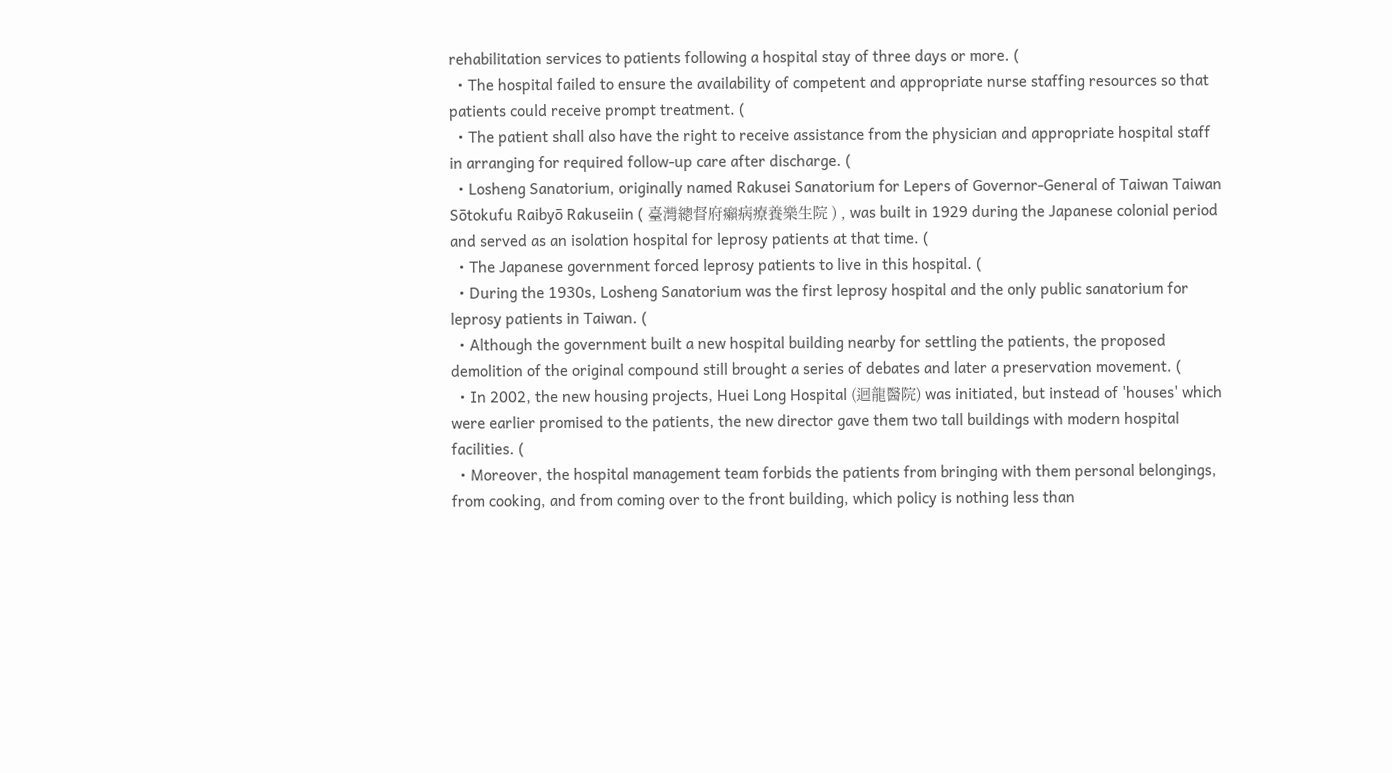rehabilitation services to patients following a hospital stay of three days or more. (
  • The hospital failed to ensure the availability of competent and appropriate nurse staffing resources so that patients could receive prompt treatment. (
  • The patient shall also have the right to receive assistance from the physician and appropriate hospital staff in arranging for required follow-up care after discharge. (
  • Losheng Sanatorium, originally named Rakusei Sanatorium for Lepers of Governor-General of Taiwan Taiwan Sōtokufu Raibyō Rakuseiin ( 臺灣總督府癩病療養樂生院 ) , was built in 1929 during the Japanese colonial period and served as an isolation hospital for leprosy patients at that time. (
  • The Japanese government forced leprosy patients to live in this hospital. (
  • During the 1930s, Losheng Sanatorium was the first leprosy hospital and the only public sanatorium for leprosy patients in Taiwan. (
  • Although the government built a new hospital building nearby for settling the patients, the proposed demolition of the original compound still brought a series of debates and later a preservation movement. (
  • In 2002, the new housing projects, Huei Long Hospital (迴龍醫院) was initiated, but instead of 'houses' which were earlier promised to the patients, the new director gave them two tall buildings with modern hospital facilities. (
  • Moreover, the hospital management team forbids the patients from bringing with them personal belongings, from cooking, and from coming over to the front building, which policy is nothing less than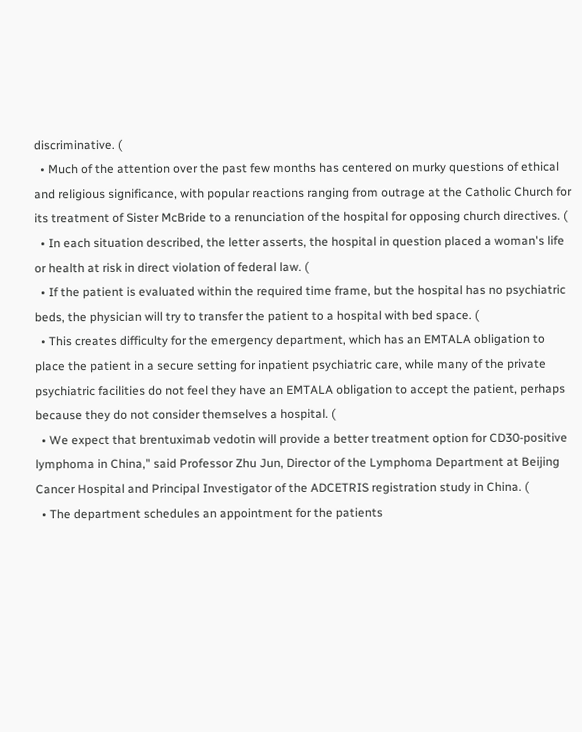discriminative. (
  • Much of the attention over the past few months has centered on murky questions of ethical and religious significance, with popular reactions ranging from outrage at the Catholic Church for its treatment of Sister McBride to a renunciation of the hospital for opposing church directives. (
  • In each situation described, the letter asserts, the hospital in question placed a woman's life or health at risk in direct violation of federal law. (
  • If the patient is evaluated within the required time frame, but the hospital has no psychiatric beds, the physician will try to transfer the patient to a hospital with bed space. (
  • This creates difficulty for the emergency department, which has an EMTALA obligation to place the patient in a secure setting for inpatient psychiatric care, while many of the private psychiatric facilities do not feel they have an EMTALA obligation to accept the patient, perhaps because they do not consider themselves a hospital. (
  • We expect that brentuximab vedotin will provide a better treatment option for CD30-positive lymphoma in China," said Professor Zhu Jun, Director of the Lymphoma Department at Beijing Cancer Hospital and Principal Investigator of the ADCETRIS registration study in China. (
  • The department schedules an appointment for the patients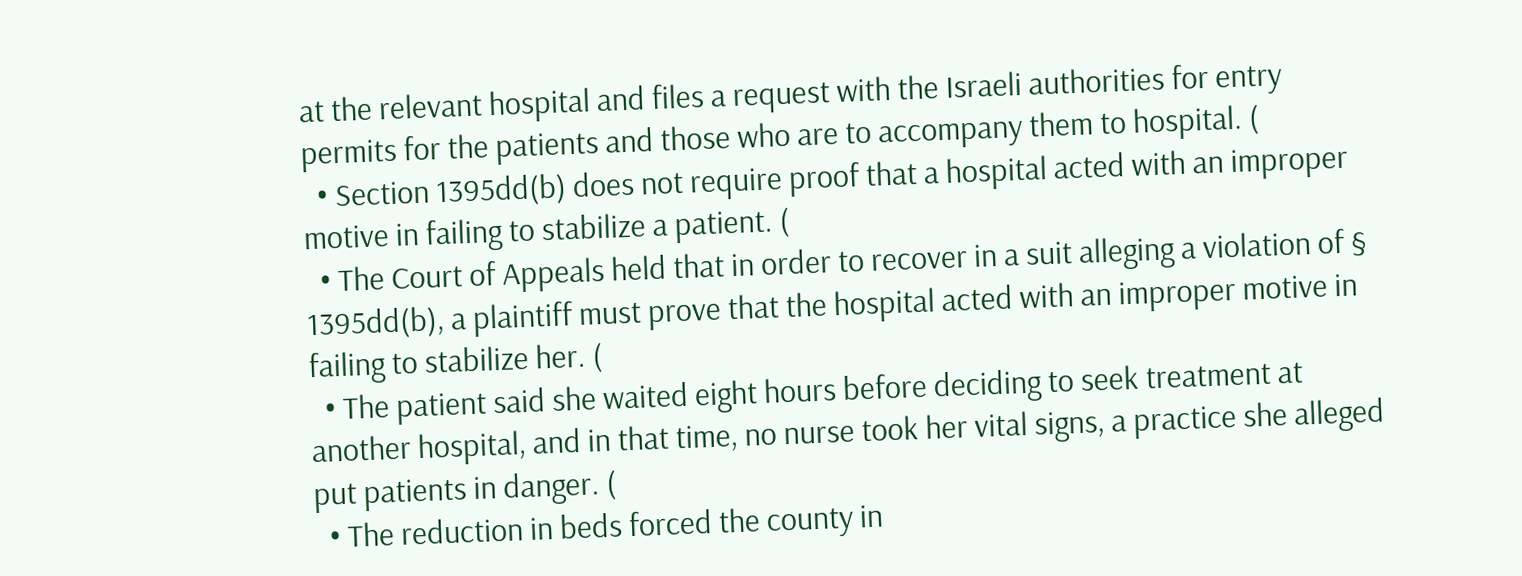at the relevant hospital and files a request with the Israeli authorities for entry permits for the patients and those who are to accompany them to hospital. (
  • Section 1395dd(b) does not require proof that a hospital acted with an improper motive in failing to stabilize a patient. (
  • The Court of Appeals held that in order to recover in a suit alleging a violation of § 1395dd(b), a plaintiff must prove that the hospital acted with an improper motive in failing to stabilize her. (
  • The patient said she waited eight hours before deciding to seek treatment at another hospital, and in that time, no nurse took her vital signs, a practice she alleged put patients in danger. (
  • The reduction in beds forced the county in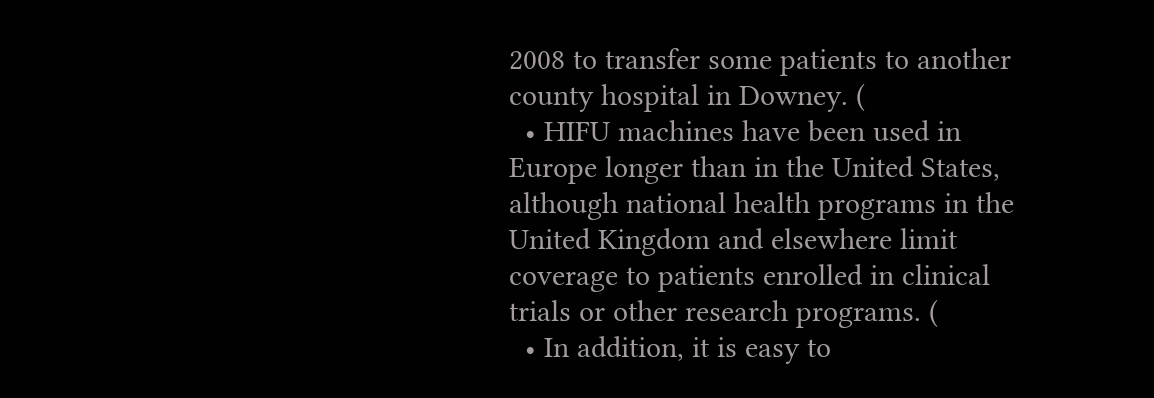2008 to transfer some patients to another county hospital in Downey. (
  • HIFU machines have been used in Europe longer than in the United States, although national health programs in the United Kingdom and elsewhere limit coverage to patients enrolled in clinical trials or other research programs. (
  • In addition, it is easy to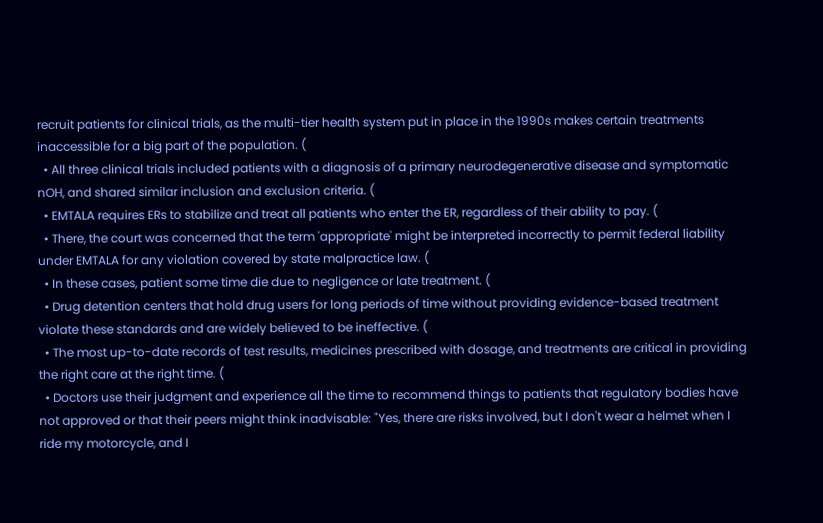recruit patients for clinical trials, as the multi-tier health system put in place in the 1990s makes certain treatments inaccessible for a big part of the population. (
  • All three clinical trials included patients with a diagnosis of a primary neurodegenerative disease and symptomatic nOH, and shared similar inclusion and exclusion criteria. (
  • EMTALA requires ERs to stabilize and treat all patients who enter the ER, regardless of their ability to pay. (
  • There, the court was concerned that the term 'appropriate' might be interpreted incorrectly to permit federal liability under EMTALA for any violation covered by state malpractice law. (
  • In these cases, patient some time die due to negligence or late treatment. (
  • Drug detention centers that hold drug users for long periods of time without providing evidence-based treatment violate these standards and are widely believed to be ineffective. (
  • The most up-to-date records of test results, medicines prescribed with dosage, and treatments are critical in providing the right care at the right time. (
  • Doctors use their judgment and experience all the time to recommend things to patients that regulatory bodies have not approved or that their peers might think inadvisable: "Yes, there are risks involved, but I don't wear a helmet when I ride my motorcycle, and I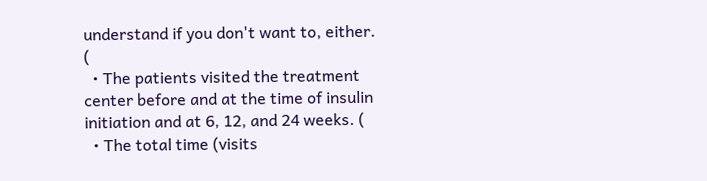understand if you don't want to, either. (
  • The patients visited the treatment center before and at the time of insulin initiation and at 6, 12, and 24 weeks. (
  • The total time (visits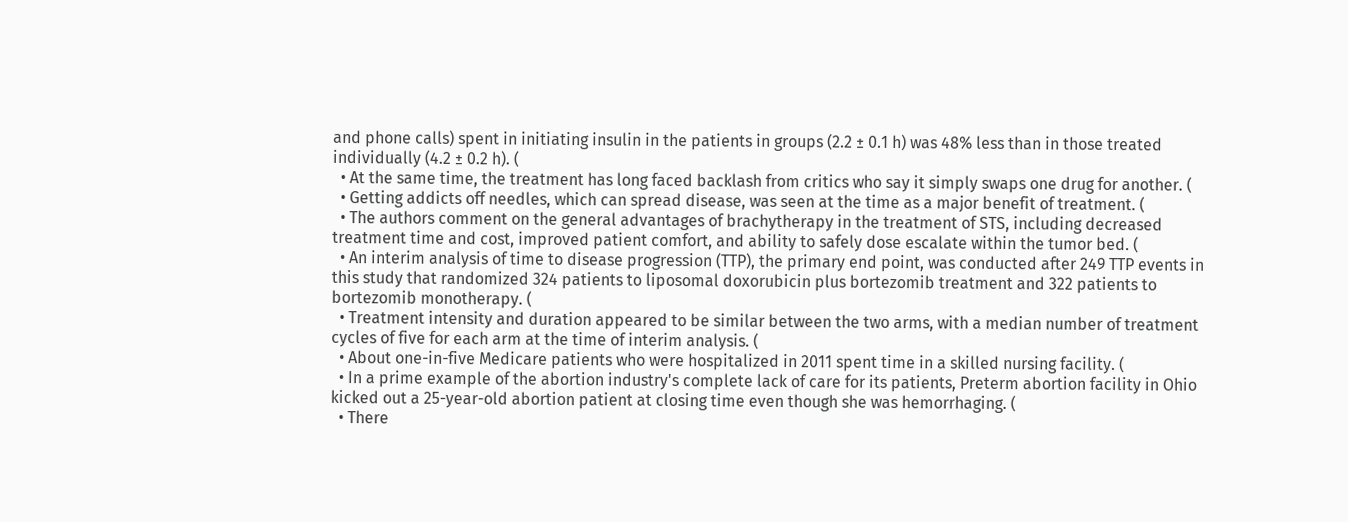and phone calls) spent in initiating insulin in the patients in groups (2.2 ± 0.1 h) was 48% less than in those treated individually (4.2 ± 0.2 h). (
  • At the same time, the treatment has long faced backlash from critics who say it simply swaps one drug for another. (
  • Getting addicts off needles, which can spread disease, was seen at the time as a major benefit of treatment. (
  • The authors comment on the general advantages of brachytherapy in the treatment of STS, including decreased treatment time and cost, improved patient comfort, and ability to safely dose escalate within the tumor bed. (
  • An interim analysis of time to disease progression (TTP), the primary end point, was conducted after 249 TTP events in this study that randomized 324 patients to liposomal doxorubicin plus bortezomib treatment and 322 patients to bortezomib monotherapy. (
  • Treatment intensity and duration appeared to be similar between the two arms, with a median number of treatment cycles of five for each arm at the time of interim analysis. (
  • About one-in-five Medicare patients who were hospitalized in 2011 spent time in a skilled nursing facility. (
  • In a prime example of the abortion industry's complete lack of care for its patients, Preterm abortion facility in Ohio kicked out a 25-year-old abortion patient at closing time even though she was hemorrhaging. (
  • There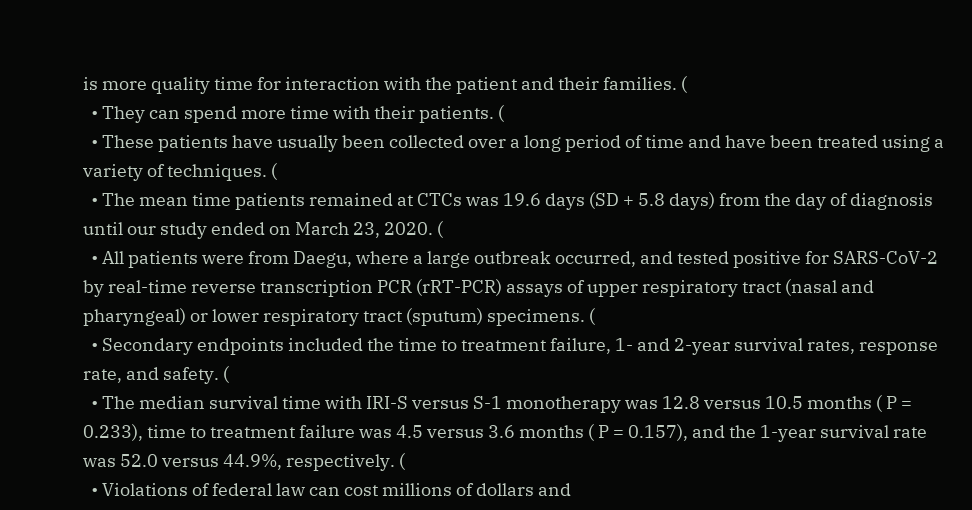is more quality time for interaction with the patient and their families. (
  • They can spend more time with their patients. (
  • These patients have usually been collected over a long period of time and have been treated using a variety of techniques. (
  • The mean time patients remained at CTCs was 19.6 days (SD + 5.8 days) from the day of diagnosis until our study ended on March 23, 2020. (
  • All patients were from Daegu, where a large outbreak occurred, and tested positive for SARS-CoV-2 by real-time reverse transcription PCR (rRT-PCR) assays of upper respiratory tract (nasal and pharyngeal) or lower respiratory tract (sputum) specimens. (
  • Secondary endpoints included the time to treatment failure, 1- and 2-year survival rates, response rate, and safety. (
  • The median survival time with IRI-S versus S-1 monotherapy was 12.8 versus 10.5 months ( P = 0.233), time to treatment failure was 4.5 versus 3.6 months ( P = 0.157), and the 1-year survival rate was 52.0 versus 44.9%, respectively. (
  • Violations of federal law can cost millions of dollars and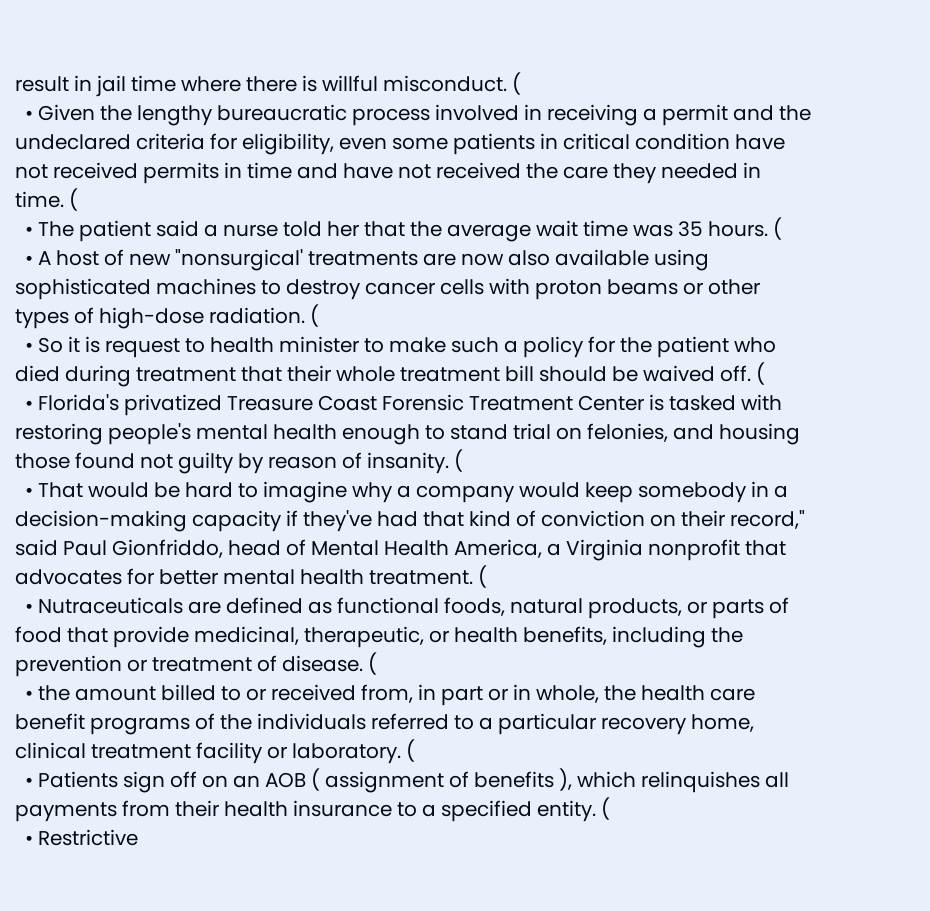result in jail time where there is willful misconduct. (
  • Given the lengthy bureaucratic process involved in receiving a permit and the undeclared criteria for eligibility, even some patients in critical condition have not received permits in time and have not received the care they needed in time. (
  • The patient said a nurse told her that the average wait time was 35 hours. (
  • A host of new "nonsurgical' treatments are now also available using sophisticated machines to destroy cancer cells with proton beams or other types of high-dose radiation. (
  • So it is request to health minister to make such a policy for the patient who died during treatment that their whole treatment bill should be waived off. (
  • Florida's privatized Treasure Coast Forensic Treatment Center is tasked with restoring people's mental health enough to stand trial on felonies, and housing those found not guilty by reason of insanity. (
  • That would be hard to imagine why a company would keep somebody in a decision-making capacity if they've had that kind of conviction on their record," said Paul Gionfriddo, head of Mental Health America, a Virginia nonprofit that advocates for better mental health treatment. (
  • Nutraceuticals are defined as functional foods, natural products, or parts of food that provide medicinal, therapeutic, or health benefits, including the prevention or treatment of disease. (
  • the amount billed to or received from, in part or in whole, the health care benefit programs of the individuals referred to a particular recovery home, clinical treatment facility or laboratory. (
  • Patients sign off on an AOB ( assignment of benefits ), which relinquishes all payments from their health insurance to a specified entity. (
  • Restrictive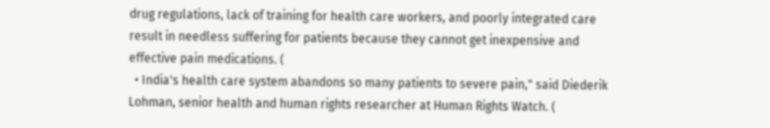drug regulations, lack of training for health care workers, and poorly integrated care result in needless suffering for patients because they cannot get inexpensive and effective pain medications. (
  • India's health care system abandons so many patients to severe pain," said Diederik Lohman, senior health and human rights researcher at Human Rights Watch. (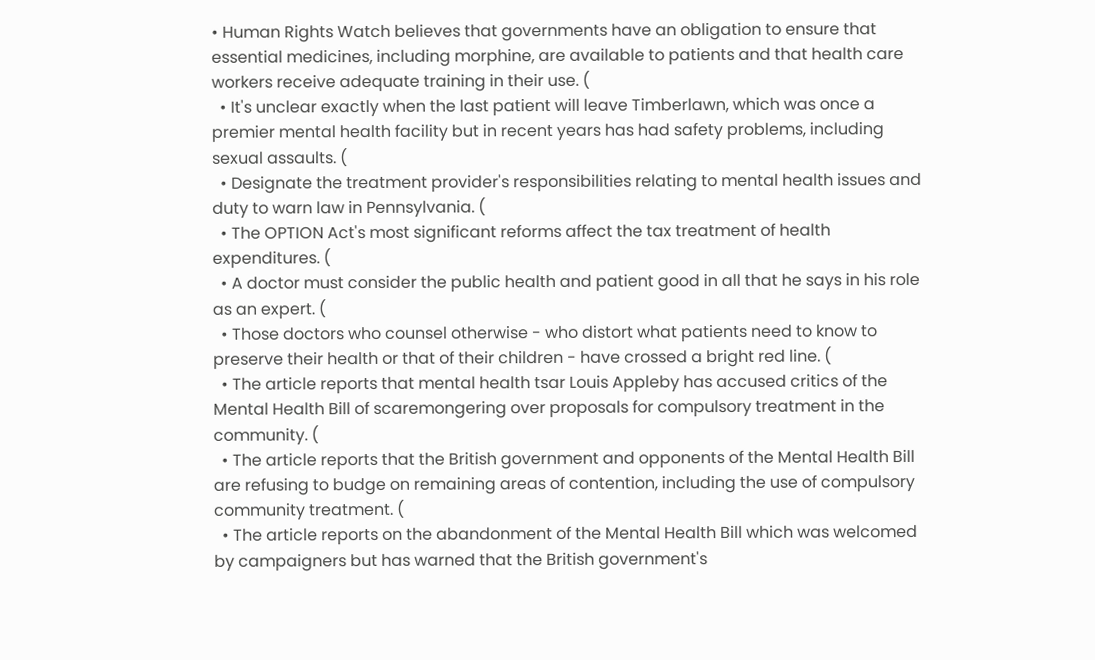• Human Rights Watch believes that governments have an obligation to ensure that essential medicines, including morphine, are available to patients and that health care workers receive adequate training in their use. (
  • It's unclear exactly when the last patient will leave Timberlawn, which was once a premier mental health facility but in recent years has had safety problems, including sexual assaults. (
  • Designate the treatment provider's responsibilities relating to mental health issues and duty to warn law in Pennsylvania. (
  • The OPTION Act's most significant reforms affect the tax treatment of health expenditures. (
  • A doctor must consider the public health and patient good in all that he says in his role as an expert. (
  • Those doctors who counsel otherwise - who distort what patients need to know to preserve their health or that of their children - have crossed a bright red line. (
  • The article reports that mental health tsar Louis Appleby has accused critics of the Mental Health Bill of scaremongering over proposals for compulsory treatment in the community. (
  • The article reports that the British government and opponents of the Mental Health Bill are refusing to budge on remaining areas of contention, including the use of compulsory community treatment. (
  • The article reports on the abandonment of the Mental Health Bill which was welcomed by campaigners but has warned that the British government's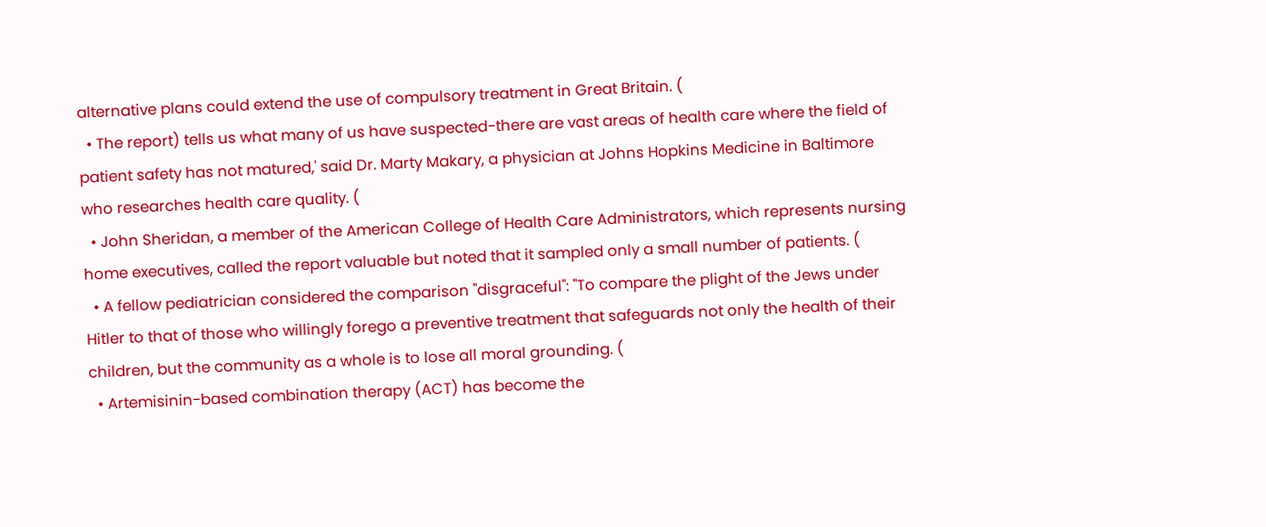alternative plans could extend the use of compulsory treatment in Great Britain. (
  • The report) tells us what many of us have suspected-there are vast areas of health care where the field of patient safety has not matured,' said Dr. Marty Makary, a physician at Johns Hopkins Medicine in Baltimore who researches health care quality. (
  • John Sheridan, a member of the American College of Health Care Administrators, which represents nursing home executives, called the report valuable but noted that it sampled only a small number of patients. (
  • A fellow pediatrician considered the comparison "disgraceful": "To compare the plight of the Jews under Hitler to that of those who willingly forego a preventive treatment that safeguards not only the health of their children, but the community as a whole is to lose all moral grounding. (
  • Artemisinin-based combination therapy (ACT) has become the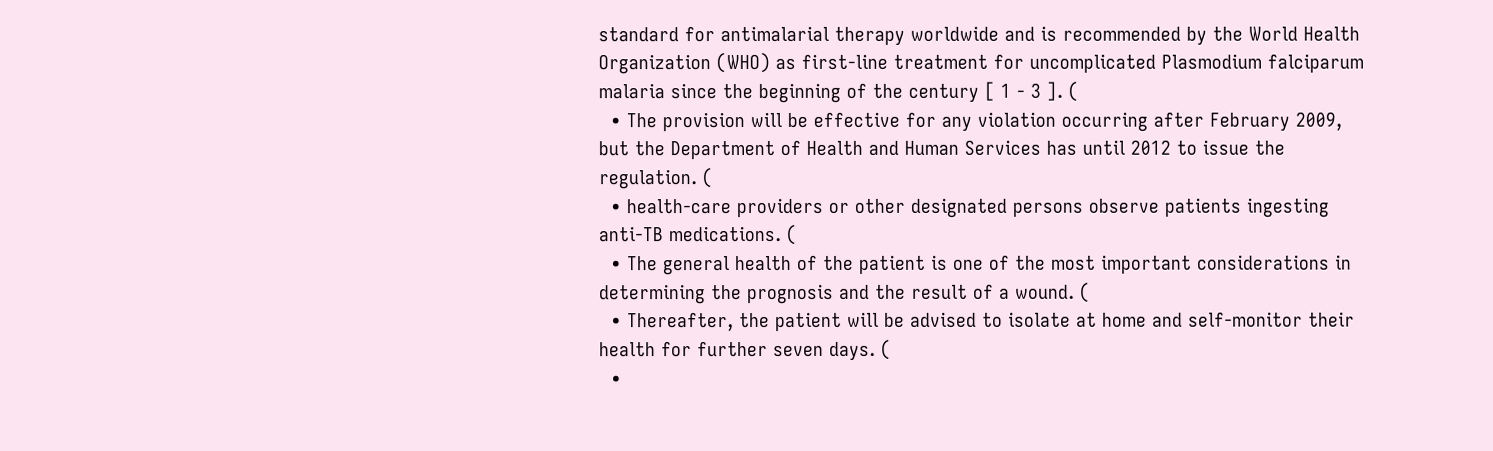standard for antimalarial therapy worldwide and is recommended by the World Health Organization (WHO) as first-line treatment for uncomplicated Plasmodium falciparum malaria since the beginning of the century [ 1 - 3 ]. (
  • The provision will be effective for any violation occurring after February 2009, but the Department of Health and Human Services has until 2012 to issue the regulation. (
  • health-care providers or other designated persons observe patients ingesting anti-TB medications. (
  • The general health of the patient is one of the most important considerations in determining the prognosis and the result of a wound. (
  • Thereafter, the patient will be advised to isolate at home and self-monitor their health for further seven days. (
  •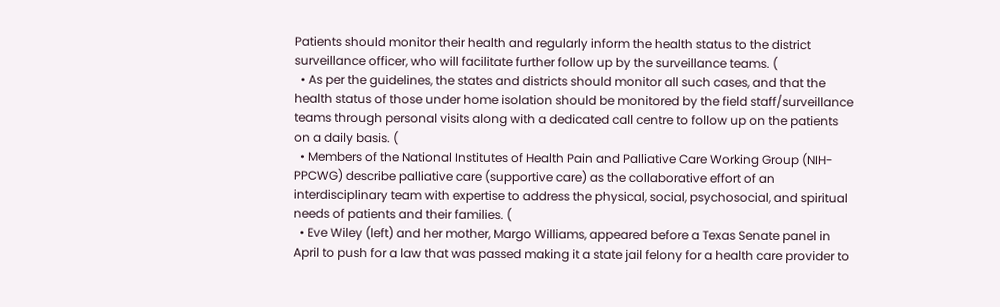Patients should monitor their health and regularly inform the health status to the district surveillance officer, who will facilitate further follow up by the surveillance teams. (
  • As per the guidelines, the states and districts should monitor all such cases, and that the health status of those under home isolation should be monitored by the field staff/surveillance teams through personal visits along with a dedicated call centre to follow up on the patients on a daily basis. (
  • Members of the National Institutes of Health Pain and Palliative Care Working Group (NIH-PPCWG) describe palliative care (supportive care) as the collaborative effort of an interdisciplinary team with expertise to address the physical, social, psychosocial, and spiritual needs of patients and their families. (
  • Eve Wiley (left) and her mother, Margo Williams, appeared before a Texas Senate panel in April to push for a law that was passed making it a state jail felony for a health care provider to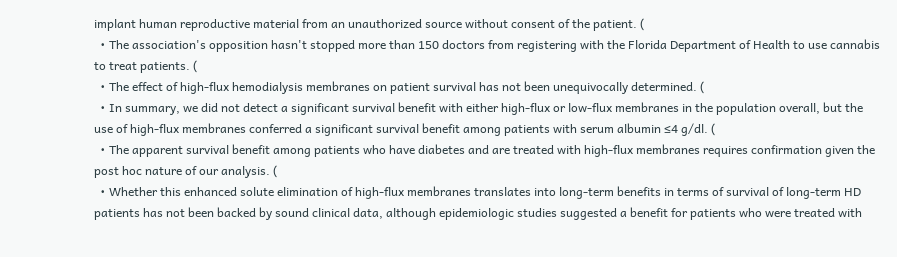implant human reproductive material from an unauthorized source without consent of the patient. (
  • The association's opposition hasn't stopped more than 150 doctors from registering with the Florida Department of Health to use cannabis to treat patients. (
  • The effect of high-flux hemodialysis membranes on patient survival has not been unequivocally determined. (
  • In summary, we did not detect a significant survival benefit with either high-flux or low-flux membranes in the population overall, but the use of high-flux membranes conferred a significant survival benefit among patients with serum albumin ≤4 g/dl. (
  • The apparent survival benefit among patients who have diabetes and are treated with high-flux membranes requires confirmation given the post hoc nature of our analysis. (
  • Whether this enhanced solute elimination of high-flux membranes translates into long-term benefits in terms of survival of long-term HD patients has not been backed by sound clinical data, although epidemiologic studies suggested a benefit for patients who were treated with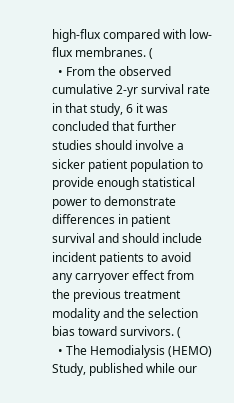high-flux compared with low-flux membranes. (
  • From the observed cumulative 2-yr survival rate in that study, 6 it was concluded that further studies should involve a sicker patient population to provide enough statistical power to demonstrate differences in patient survival and should include incident patients to avoid any carryover effect from the previous treatment modality and the selection bias toward survivors. (
  • The Hemodialysis (HEMO) Study, published while our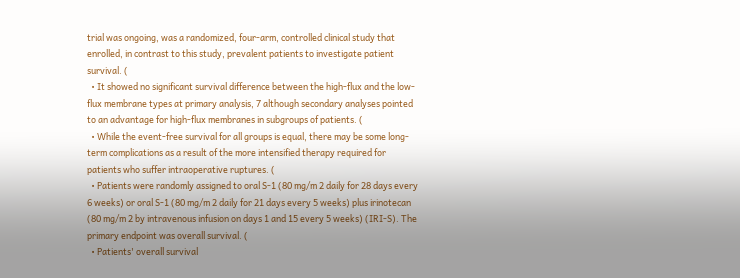trial was ongoing, was a randomized, four-arm, controlled clinical study that enrolled, in contrast to this study, prevalent patients to investigate patient survival. (
  • It showed no significant survival difference between the high-flux and the low-flux membrane types at primary analysis, 7 although secondary analyses pointed to an advantage for high-flux membranes in subgroups of patients. (
  • While the event-free survival for all groups is equal, there may be some long-term complications as a result of the more intensified therapy required for patients who suffer intraoperative ruptures. (
  • Patients were randomly assigned to oral S-1 (80 mg/m 2 daily for 28 days every 6 weeks) or oral S-1 (80 mg/m 2 daily for 21 days every 5 weeks) plus irinotecan (80 mg/m 2 by intravenous infusion on days 1 and 15 every 5 weeks) (IRI-S). The primary endpoint was overall survival. (
  • Patients' overall survival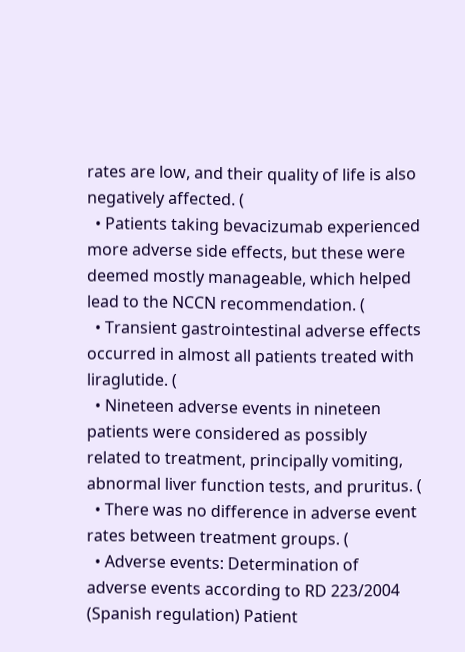rates are low, and their quality of life is also negatively affected. (
  • Patients taking bevacizumab experienced more adverse side effects, but these were deemed mostly manageable, which helped lead to the NCCN recommendation. (
  • Transient gastrointestinal adverse effects occurred in almost all patients treated with liraglutide. (
  • Nineteen adverse events in nineteen patients were considered as possibly related to treatment, principally vomiting, abnormal liver function tests, and pruritus. (
  • There was no difference in adverse event rates between treatment groups. (
  • Adverse events: Determination of adverse events according to RD 223/2004 (Spanish regulation) Patient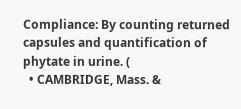Compliance: By counting returned capsules and quantification of phytate in urine. (
  • CAMBRIDGE, Mass. &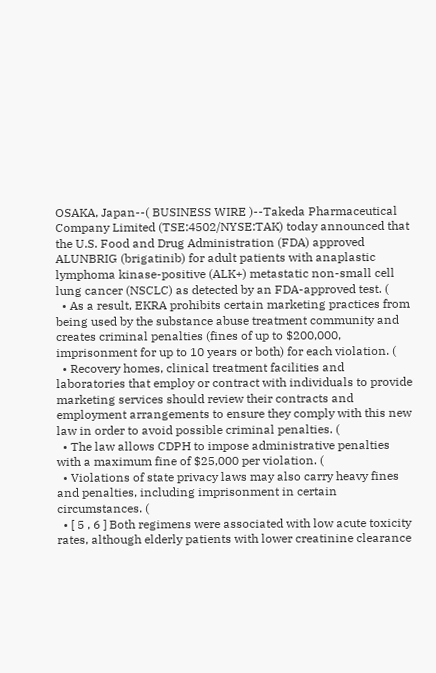OSAKA, Japan--( BUSINESS WIRE )--Takeda Pharmaceutical Company Limited (TSE:4502/NYSE:TAK) today announced that the U.S. Food and Drug Administration (FDA) approved ALUNBRIG (brigatinib) for adult patients with anaplastic lymphoma kinase-positive (ALK+) metastatic non-small cell lung cancer (NSCLC) as detected by an FDA-approved test. (
  • As a result, EKRA prohibits certain marketing practices from being used by the substance abuse treatment community and creates criminal penalties (fines of up to $200,000, imprisonment for up to 10 years or both) for each violation. (
  • Recovery homes, clinical treatment facilities and laboratories that employ or contract with individuals to provide marketing services should review their contracts and employment arrangements to ensure they comply with this new law in order to avoid possible criminal penalties. (
  • The law allows CDPH to impose administrative penalties with a maximum fine of $25,000 per violation. (
  • Violations of state privacy laws may also carry heavy fines and penalties, including imprisonment in certain circumstances. (
  • [ 5 , 6 ] Both regimens were associated with low acute toxicity rates, although elderly patients with lower creatinine clearance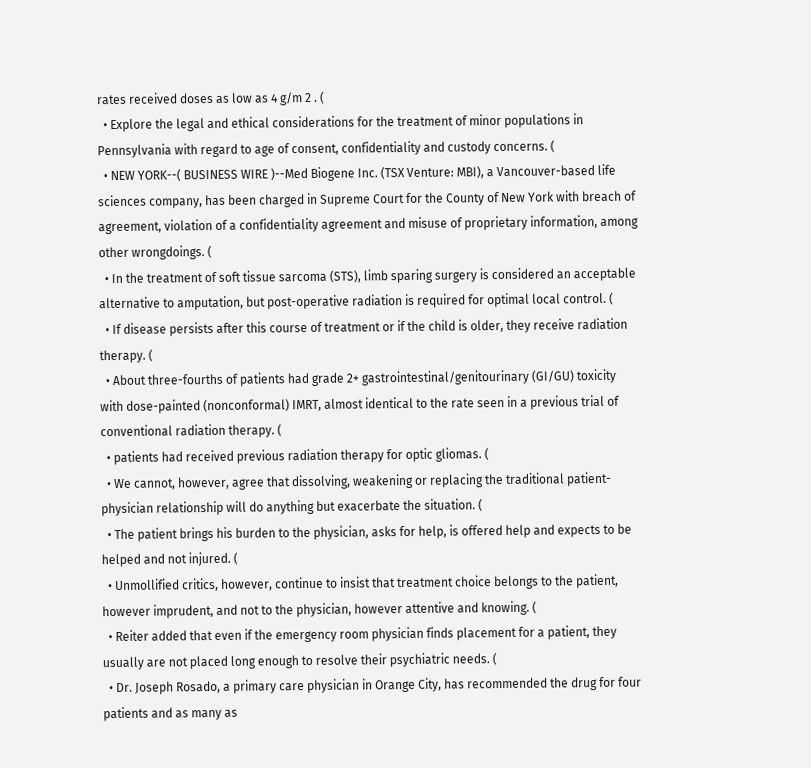rates received doses as low as 4 g/m 2 . (
  • Explore the legal and ethical considerations for the treatment of minor populations in Pennsylvania with regard to age of consent, confidentiality and custody concerns. (
  • NEW YORK--( BUSINESS WIRE )--Med Biogene Inc. (TSX Venture: MBI), a Vancouver-based life sciences company, has been charged in Supreme Court for the County of New York with breach of agreement, violation of a confidentiality agreement and misuse of proprietary information, among other wrongdoings. (
  • In the treatment of soft tissue sarcoma (STS), limb sparing surgery is considered an acceptable alternative to amputation, but post-operative radiation is required for optimal local control. (
  • If disease persists after this course of treatment or if the child is older, they receive radiation therapy. (
  • About three-fourths of patients had grade 2+ gastrointestinal/genitourinary (GI/GU) toxicity with dose-painted (nonconformal) IMRT, almost identical to the rate seen in a previous trial of conventional radiation therapy. (
  • patients had received previous radiation therapy for optic gliomas. (
  • We cannot, however, agree that dissolving, weakening or replacing the traditional patient-physician relationship will do anything but exacerbate the situation. (
  • The patient brings his burden to the physician, asks for help, is offered help and expects to be helped and not injured. (
  • Unmollified critics, however, continue to insist that treatment choice belongs to the patient, however imprudent, and not to the physician, however attentive and knowing. (
  • Reiter added that even if the emergency room physician finds placement for a patient, they usually are not placed long enough to resolve their psychiatric needs. (
  • Dr. Joseph Rosado, a primary care physician in Orange City, has recommended the drug for four patients and as many as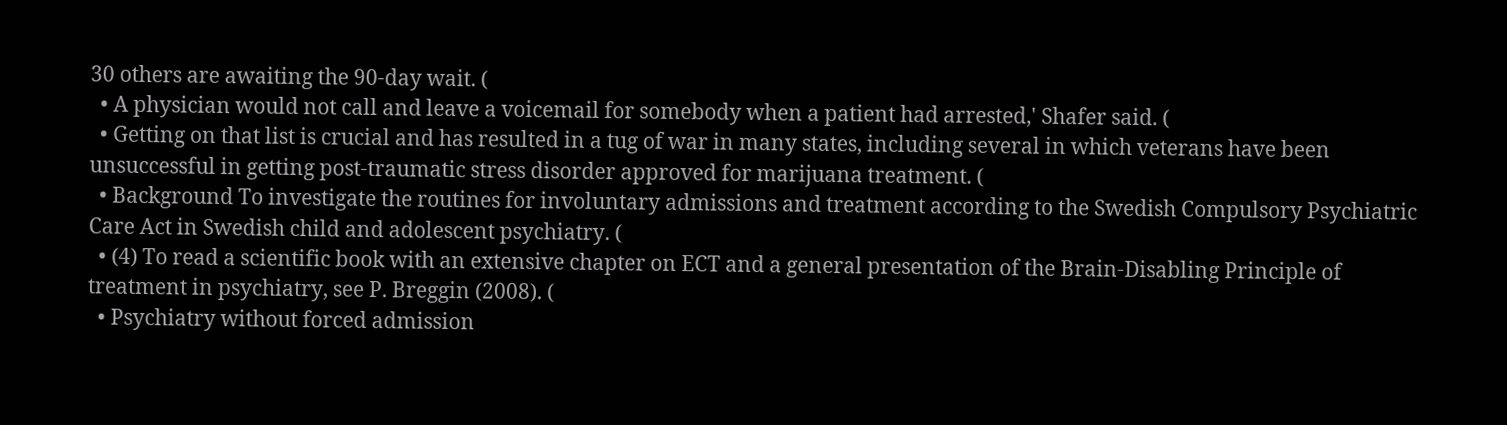30 others are awaiting the 90-day wait. (
  • A physician would not call and leave a voicemail for somebody when a patient had arrested,' Shafer said. (
  • Getting on that list is crucial and has resulted in a tug of war in many states, including several in which veterans have been unsuccessful in getting post-traumatic stress disorder approved for marijuana treatment. (
  • Background To investigate the routines for involuntary admissions and treatment according to the Swedish Compulsory Psychiatric Care Act in Swedish child and adolescent psychiatry. (
  • (4) To read a scientific book with an extensive chapter on ECT and a general presentation of the Brain-Disabling Principle of treatment in psychiatry, see P. Breggin (2008). (
  • Psychiatry without forced admission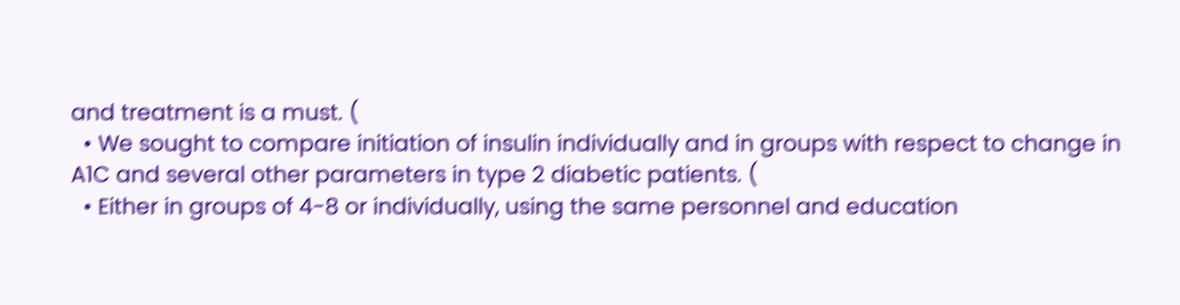and treatment is a must. (
  • We sought to compare initiation of insulin individually and in groups with respect to change in A1C and several other parameters in type 2 diabetic patients. (
  • Either in groups of 4-8 or individually, using the same personnel and education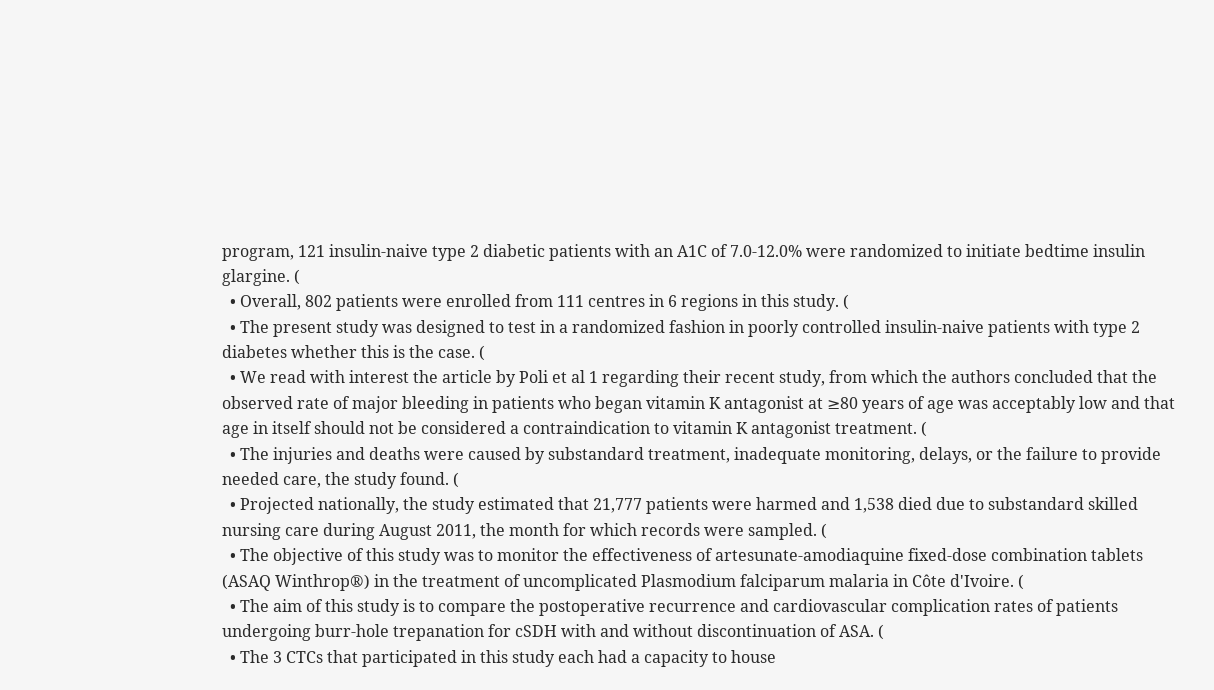program, 121 insulin-naive type 2 diabetic patients with an A1C of 7.0-12.0% were randomized to initiate bedtime insulin glargine. (
  • Overall, 802 patients were enrolled from 111 centres in 6 regions in this study. (
  • The present study was designed to test in a randomized fashion in poorly controlled insulin-naive patients with type 2 diabetes whether this is the case. (
  • We read with interest the article by Poli et al 1 regarding their recent study, from which the authors concluded that the observed rate of major bleeding in patients who began vitamin K antagonist at ≥80 years of age was acceptably low and that age in itself should not be considered a contraindication to vitamin K antagonist treatment. (
  • The injuries and deaths were caused by substandard treatment, inadequate monitoring, delays, or the failure to provide needed care, the study found. (
  • Projected nationally, the study estimated that 21,777 patients were harmed and 1,538 died due to substandard skilled nursing care during August 2011, the month for which records were sampled. (
  • The objective of this study was to monitor the effectiveness of artesunate-amodiaquine fixed-dose combination tablets (ASAQ Winthrop®) in the treatment of uncomplicated Plasmodium falciparum malaria in Côte d'Ivoire. (
  • The aim of this study is to compare the postoperative recurrence and cardiovascular complication rates of patients undergoing burr-hole trepanation for cSDH with and without discontinuation of ASA. (
  • The 3 CTCs that participated in this study each had a capacity to house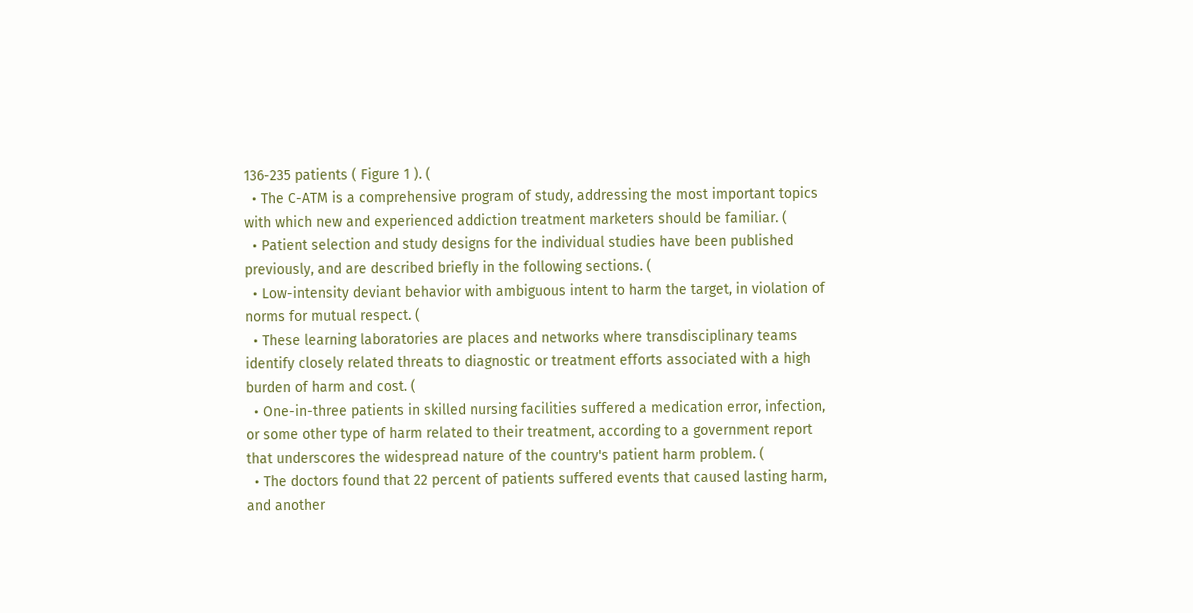136-235 patients ( Figure 1 ). (
  • The C-ATM is a comprehensive program of study, addressing the most important topics with which new and experienced addiction treatment marketers should be familiar. (
  • Patient selection and study designs for the individual studies have been published previously, and are described briefly in the following sections. (
  • Low-intensity deviant behavior with ambiguous intent to harm the target, in violation of norms for mutual respect. (
  • These learning laboratories are places and networks where transdisciplinary teams identify closely related threats to diagnostic or treatment efforts associated with a high burden of harm and cost. (
  • One-in-three patients in skilled nursing facilities suffered a medication error, infection, or some other type of harm related to their treatment, according to a government report that underscores the widespread nature of the country's patient harm problem. (
  • The doctors found that 22 percent of patients suffered events that caused lasting harm, and another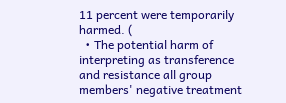11 percent were temporarily harmed. (
  • The potential harm of interpreting as transference and resistance all group members' negative treatment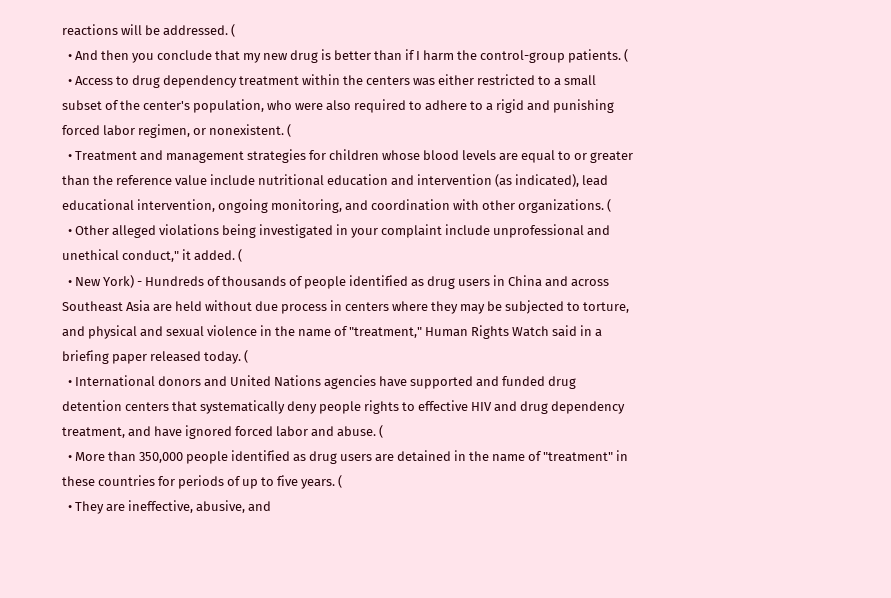reactions will be addressed. (
  • And then you conclude that my new drug is better than if I harm the control-group patients. (
  • Access to drug dependency treatment within the centers was either restricted to a small subset of the center's population, who were also required to adhere to a rigid and punishing forced labor regimen, or nonexistent. (
  • Treatment and management strategies for children whose blood levels are equal to or greater than the reference value include nutritional education and intervention (as indicated), lead educational intervention, ongoing monitoring, and coordination with other organizations. (
  • Other alleged violations being investigated in your complaint include unprofessional and unethical conduct," it added. (
  • New York) - Hundreds of thousands of people identified as drug users in China and across Southeast Asia are held without due process in centers where they may be subjected to torture, and physical and sexual violence in the name of "treatment," Human Rights Watch said in a briefing paper released today. (
  • International donors and United Nations agencies have supported and funded drug detention centers that systematically deny people rights to effective HIV and drug dependency treatment, and have ignored forced labor and abuse. (
  • More than 350,000 people identified as drug users are detained in the name of "treatment" in these countries for periods of up to five years. (
  • They are ineffective, abusive, and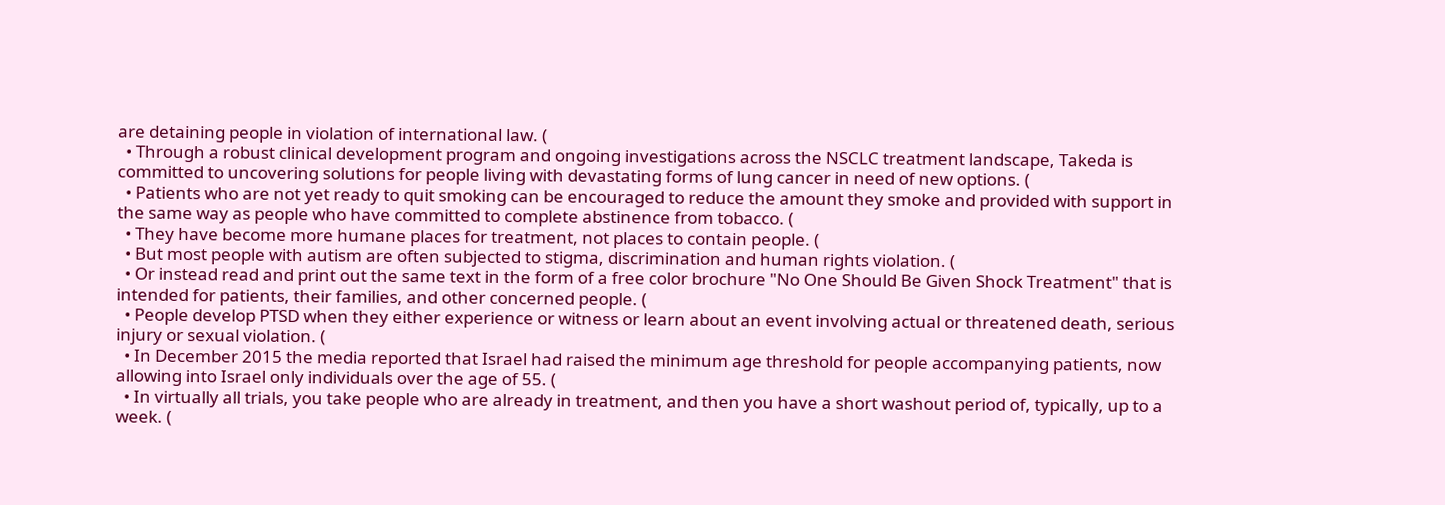are detaining people in violation of international law. (
  • Through a robust clinical development program and ongoing investigations across the NSCLC treatment landscape, Takeda is committed to uncovering solutions for people living with devastating forms of lung cancer in need of new options. (
  • Patients who are not yet ready to quit smoking can be encouraged to reduce the amount they smoke and provided with support in the same way as people who have committed to complete abstinence from tobacco. (
  • They have become more humane places for treatment, not places to contain people. (
  • But most people with autism are often subjected to stigma, discrimination and human rights violation. (
  • Or instead read and print out the same text in the form of a free color brochure "No One Should Be Given Shock Treatment" that is intended for patients, their families, and other concerned people. (
  • People develop PTSD when they either experience or witness or learn about an event involving actual or threatened death, serious injury or sexual violation. (
  • In December 2015 the media reported that Israel had raised the minimum age threshold for people accompanying patients, now allowing into Israel only individuals over the age of 55. (
  • In virtually all trials, you take people who are already in treatment, and then you have a short washout period of, typically, up to a week. (